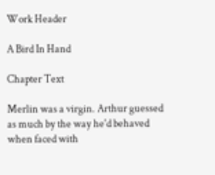Work Header

A Bird In Hand

Chapter Text

Merlin was a virgin. Arthur guessed as much by the way he'd behaved when faced with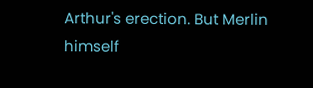Arthur's erection. But Merlin himself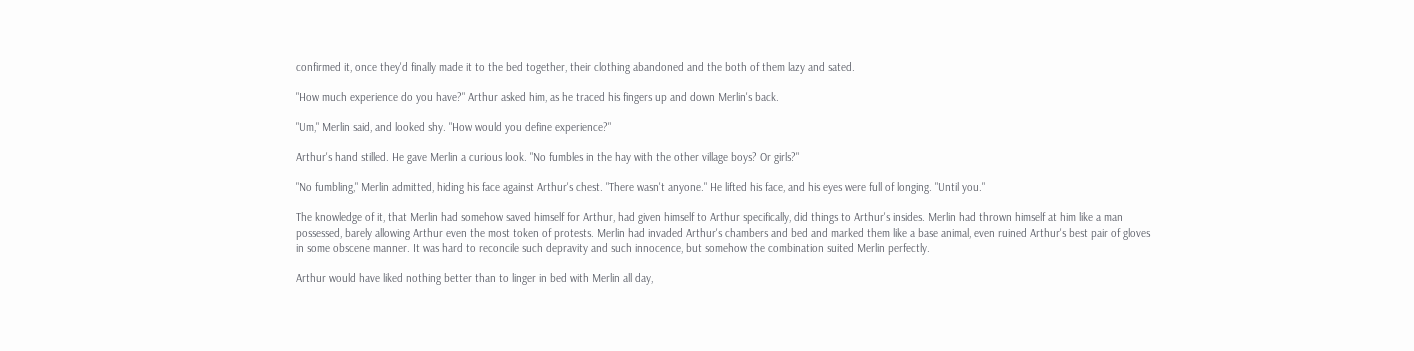confirmed it, once they'd finally made it to the bed together, their clothing abandoned and the both of them lazy and sated.

"How much experience do you have?" Arthur asked him, as he traced his fingers up and down Merlin's back.

"Um," Merlin said, and looked shy. "How would you define experience?"

Arthur's hand stilled. He gave Merlin a curious look. "No fumbles in the hay with the other village boys? Or girls?"

"No fumbling," Merlin admitted, hiding his face against Arthur's chest. "There wasn't anyone." He lifted his face, and his eyes were full of longing. "Until you."

The knowledge of it, that Merlin had somehow saved himself for Arthur, had given himself to Arthur specifically, did things to Arthur's insides. Merlin had thrown himself at him like a man possessed, barely allowing Arthur even the most token of protests. Merlin had invaded Arthur's chambers and bed and marked them like a base animal, even ruined Arthur's best pair of gloves in some obscene manner. It was hard to reconcile such depravity and such innocence, but somehow the combination suited Merlin perfectly.

Arthur would have liked nothing better than to linger in bed with Merlin all day,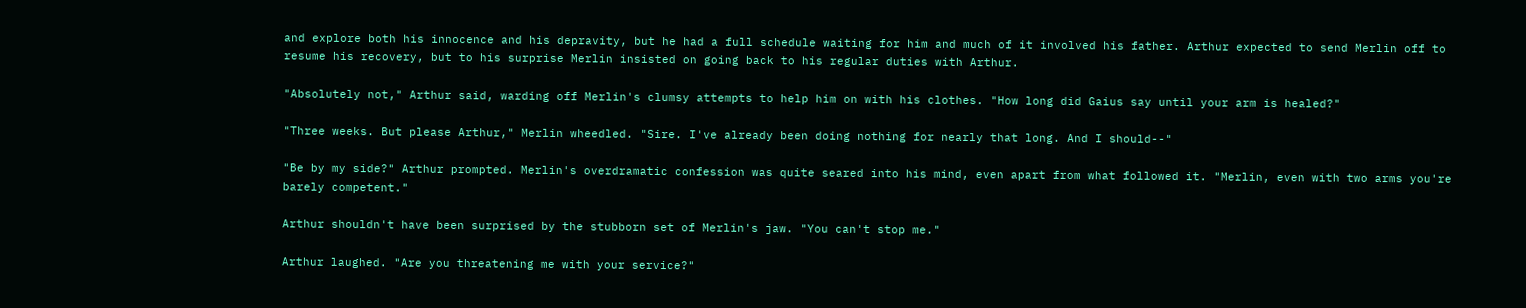and explore both his innocence and his depravity, but he had a full schedule waiting for him and much of it involved his father. Arthur expected to send Merlin off to resume his recovery, but to his surprise Merlin insisted on going back to his regular duties with Arthur.

"Absolutely not," Arthur said, warding off Merlin's clumsy attempts to help him on with his clothes. "How long did Gaius say until your arm is healed?"

"Three weeks. But please Arthur," Merlin wheedled. "Sire. I've already been doing nothing for nearly that long. And I should--"

"Be by my side?" Arthur prompted. Merlin's overdramatic confession was quite seared into his mind, even apart from what followed it. "Merlin, even with two arms you're barely competent."

Arthur shouldn't have been surprised by the stubborn set of Merlin's jaw. "You can't stop me."

Arthur laughed. "Are you threatening me with your service?"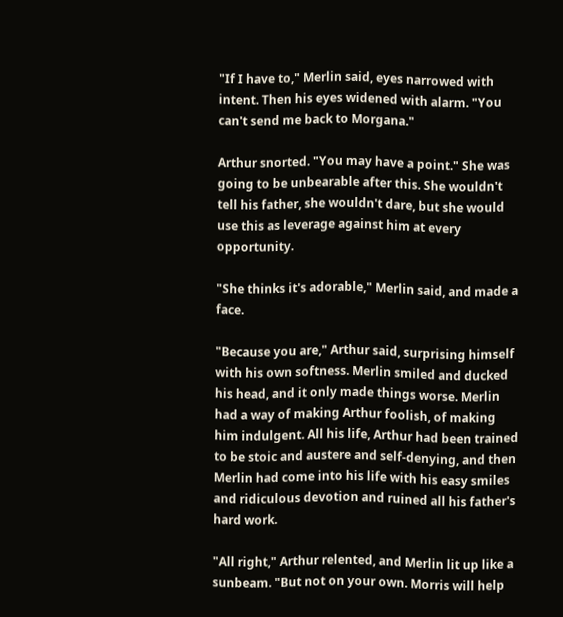"If I have to," Merlin said, eyes narrowed with intent. Then his eyes widened with alarm. "You can't send me back to Morgana."

Arthur snorted. "You may have a point." She was going to be unbearable after this. She wouldn't tell his father, she wouldn't dare, but she would use this as leverage against him at every opportunity.

"She thinks it's adorable," Merlin said, and made a face.

"Because you are," Arthur said, surprising himself with his own softness. Merlin smiled and ducked his head, and it only made things worse. Merlin had a way of making Arthur foolish, of making him indulgent. All his life, Arthur had been trained to be stoic and austere and self-denying, and then Merlin had come into his life with his easy smiles and ridiculous devotion and ruined all his father's hard work.

"All right," Arthur relented, and Merlin lit up like a sunbeam. "But not on your own. Morris will help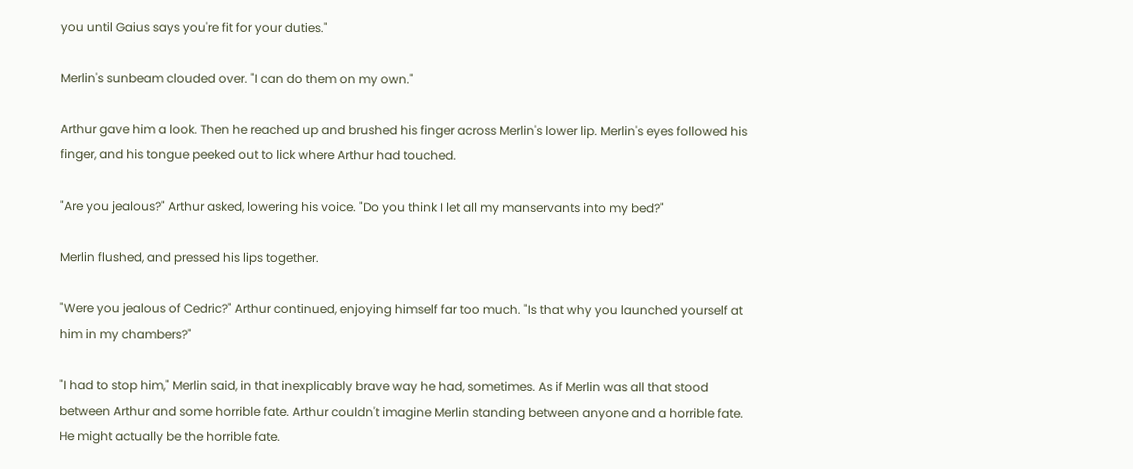you until Gaius says you're fit for your duties."

Merlin's sunbeam clouded over. "I can do them on my own."

Arthur gave him a look. Then he reached up and brushed his finger across Merlin's lower lip. Merlin's eyes followed his finger, and his tongue peeked out to lick where Arthur had touched.

"Are you jealous?" Arthur asked, lowering his voice. "Do you think I let all my manservants into my bed?"

Merlin flushed, and pressed his lips together.

"Were you jealous of Cedric?" Arthur continued, enjoying himself far too much. "Is that why you launched yourself at him in my chambers?"

"I had to stop him," Merlin said, in that inexplicably brave way he had, sometimes. As if Merlin was all that stood between Arthur and some horrible fate. Arthur couldn't imagine Merlin standing between anyone and a horrible fate. He might actually be the horrible fate.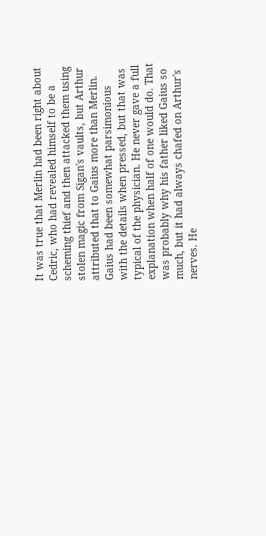It was true that Merlin had been right about Cedric, who had revealed himself to be a scheming thief and then attacked them using stolen magic from Sigan's vaults, but Arthur attributed that to Gaius more than Merlin. Gaius had been somewhat parsimonious with the details when pressed, but that was typical of the physician. He never gave a full explanation when half of one would do. That was probably why his father liked Gaius so much, but it had always chafed on Arthur's nerves. He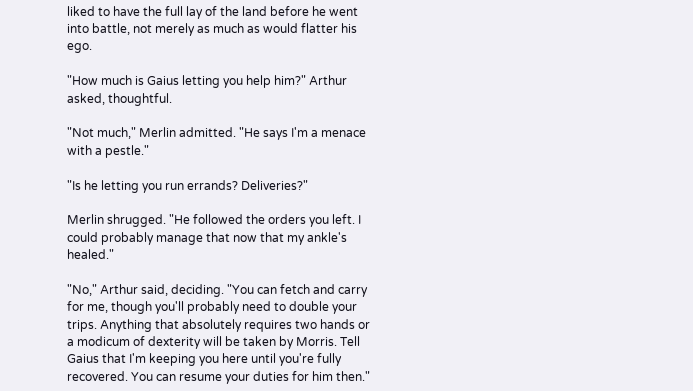liked to have the full lay of the land before he went into battle, not merely as much as would flatter his ego.

"How much is Gaius letting you help him?" Arthur asked, thoughtful.

"Not much," Merlin admitted. "He says I'm a menace with a pestle."

"Is he letting you run errands? Deliveries?"

Merlin shrugged. "He followed the orders you left. I could probably manage that now that my ankle's healed."

"No," Arthur said, deciding. "You can fetch and carry for me, though you'll probably need to double your trips. Anything that absolutely requires two hands or a modicum of dexterity will be taken by Morris. Tell Gaius that I'm keeping you here until you're fully recovered. You can resume your duties for him then."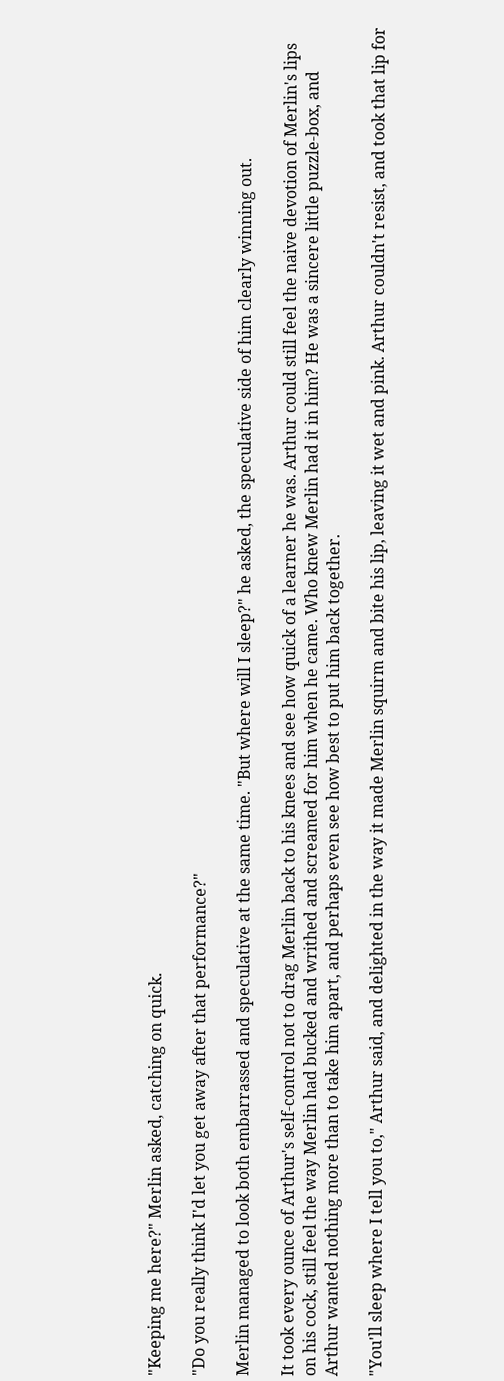"Keeping me here?" Merlin asked, catching on quick.

"Do you really think I'd let you get away after that performance?"

Merlin managed to look both embarrassed and speculative at the same time. "But where will I sleep?" he asked, the speculative side of him clearly winning out.

It took every ounce of Arthur's self-control not to drag Merlin back to his knees and see how quick of a learner he was. Arthur could still feel the naive devotion of Merlin's lips on his cock, still feel the way Merlin had bucked and writhed and screamed for him when he came. Who knew Merlin had it in him? He was a sincere little puzzle-box, and Arthur wanted nothing more than to take him apart, and perhaps even see how best to put him back together.

"You'll sleep where I tell you to," Arthur said, and delighted in the way it made Merlin squirm and bite his lip, leaving it wet and pink. Arthur couldn't resist, and took that lip for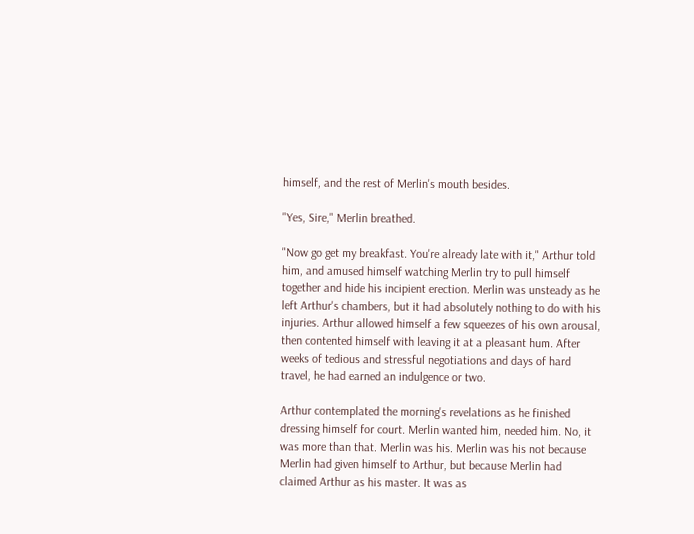himself, and the rest of Merlin's mouth besides.

"Yes, Sire," Merlin breathed.

"Now go get my breakfast. You're already late with it," Arthur told him, and amused himself watching Merlin try to pull himself together and hide his incipient erection. Merlin was unsteady as he left Arthur's chambers, but it had absolutely nothing to do with his injuries. Arthur allowed himself a few squeezes of his own arousal, then contented himself with leaving it at a pleasant hum. After weeks of tedious and stressful negotiations and days of hard travel, he had earned an indulgence or two.

Arthur contemplated the morning's revelations as he finished dressing himself for court. Merlin wanted him, needed him. No, it was more than that. Merlin was his. Merlin was his not because Merlin had given himself to Arthur, but because Merlin had claimed Arthur as his master. It was as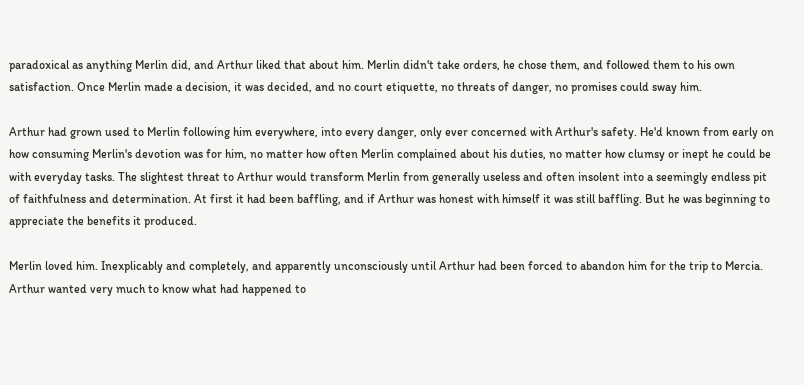paradoxical as anything Merlin did, and Arthur liked that about him. Merlin didn't take orders, he chose them, and followed them to his own satisfaction. Once Merlin made a decision, it was decided, and no court etiquette, no threats of danger, no promises could sway him.

Arthur had grown used to Merlin following him everywhere, into every danger, only ever concerned with Arthur's safety. He'd known from early on how consuming Merlin's devotion was for him, no matter how often Merlin complained about his duties, no matter how clumsy or inept he could be with everyday tasks. The slightest threat to Arthur would transform Merlin from generally useless and often insolent into a seemingly endless pit of faithfulness and determination. At first it had been baffling, and if Arthur was honest with himself it was still baffling. But he was beginning to appreciate the benefits it produced.

Merlin loved him. Inexplicably and completely, and apparently unconsciously until Arthur had been forced to abandon him for the trip to Mercia. Arthur wanted very much to know what had happened to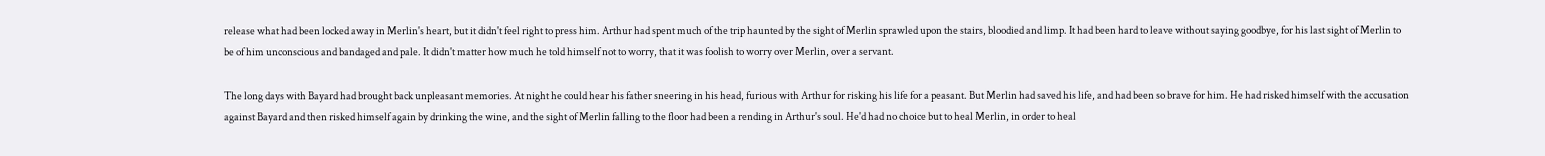release what had been locked away in Merlin's heart, but it didn't feel right to press him. Arthur had spent much of the trip haunted by the sight of Merlin sprawled upon the stairs, bloodied and limp. It had been hard to leave without saying goodbye, for his last sight of Merlin to be of him unconscious and bandaged and pale. It didn't matter how much he told himself not to worry, that it was foolish to worry over Merlin, over a servant.

The long days with Bayard had brought back unpleasant memories. At night he could hear his father sneering in his head, furious with Arthur for risking his life for a peasant. But Merlin had saved his life, and had been so brave for him. He had risked himself with the accusation against Bayard and then risked himself again by drinking the wine, and the sight of Merlin falling to the floor had been a rending in Arthur's soul. He'd had no choice but to heal Merlin, in order to heal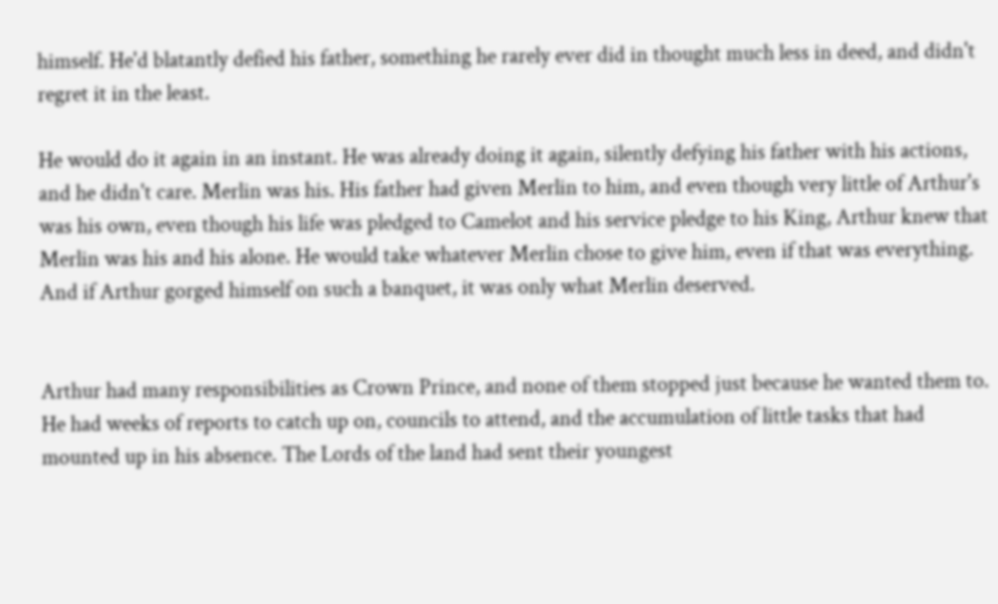himself. He'd blatantly defied his father, something he rarely ever did in thought much less in deed, and didn't regret it in the least.

He would do it again in an instant. He was already doing it again, silently defying his father with his actions, and he didn't care. Merlin was his. His father had given Merlin to him, and even though very little of Arthur's was his own, even though his life was pledged to Camelot and his service pledge to his King, Arthur knew that Merlin was his and his alone. He would take whatever Merlin chose to give him, even if that was everything. And if Arthur gorged himself on such a banquet, it was only what Merlin deserved.


Arthur had many responsibilities as Crown Prince, and none of them stopped just because he wanted them to. He had weeks of reports to catch up on, councils to attend, and the accumulation of little tasks that had mounted up in his absence. The Lords of the land had sent their youngest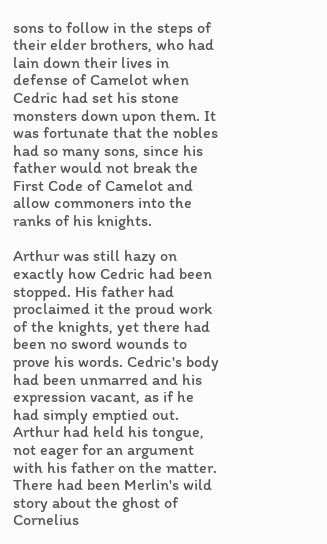sons to follow in the steps of their elder brothers, who had lain down their lives in defense of Camelot when Cedric had set his stone monsters down upon them. It was fortunate that the nobles had so many sons, since his father would not break the First Code of Camelot and allow commoners into the ranks of his knights.

Arthur was still hazy on exactly how Cedric had been stopped. His father had proclaimed it the proud work of the knights, yet there had been no sword wounds to prove his words. Cedric's body had been unmarred and his expression vacant, as if he had simply emptied out. Arthur had held his tongue, not eager for an argument with his father on the matter. There had been Merlin's wild story about the ghost of Cornelius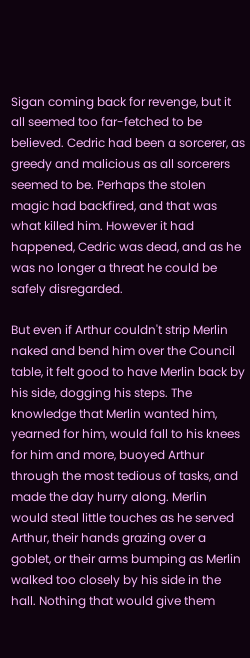Sigan coming back for revenge, but it all seemed too far-fetched to be believed. Cedric had been a sorcerer, as greedy and malicious as all sorcerers seemed to be. Perhaps the stolen magic had backfired, and that was what killed him. However it had happened, Cedric was dead, and as he was no longer a threat he could be safely disregarded.

But even if Arthur couldn't strip Merlin naked and bend him over the Council table, it felt good to have Merlin back by his side, dogging his steps. The knowledge that Merlin wanted him, yearned for him, would fall to his knees for him and more, buoyed Arthur through the most tedious of tasks, and made the day hurry along. Merlin would steal little touches as he served Arthur, their hands grazing over a goblet, or their arms bumping as Merlin walked too closely by his side in the hall. Nothing that would give them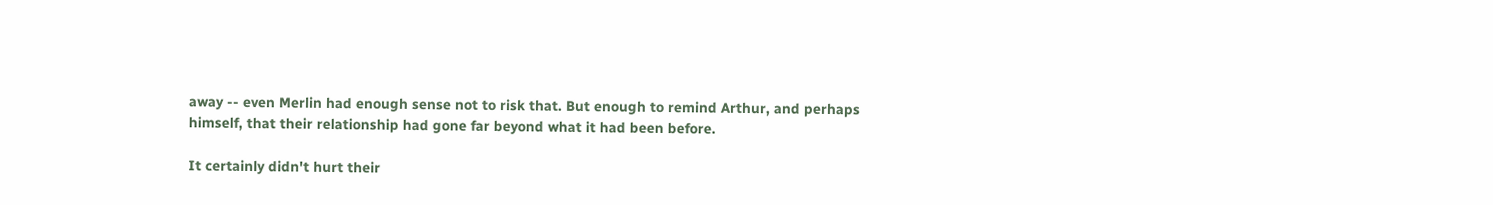away -- even Merlin had enough sense not to risk that. But enough to remind Arthur, and perhaps himself, that their relationship had gone far beyond what it had been before.

It certainly didn't hurt their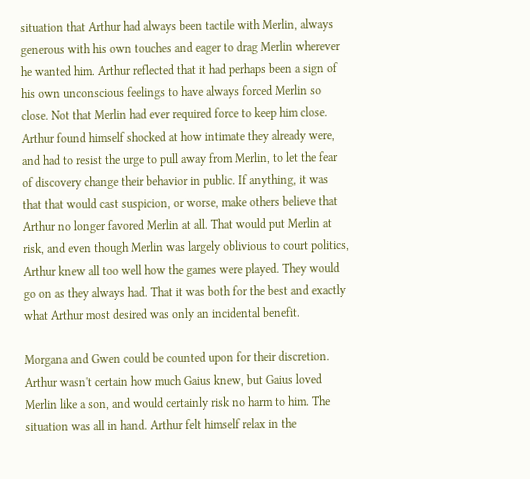situation that Arthur had always been tactile with Merlin, always generous with his own touches and eager to drag Merlin wherever he wanted him. Arthur reflected that it had perhaps been a sign of his own unconscious feelings to have always forced Merlin so close. Not that Merlin had ever required force to keep him close. Arthur found himself shocked at how intimate they already were, and had to resist the urge to pull away from Merlin, to let the fear of discovery change their behavior in public. If anything, it was that that would cast suspicion, or worse, make others believe that Arthur no longer favored Merlin at all. That would put Merlin at risk, and even though Merlin was largely oblivious to court politics, Arthur knew all too well how the games were played. They would go on as they always had. That it was both for the best and exactly what Arthur most desired was only an incidental benefit.

Morgana and Gwen could be counted upon for their discretion. Arthur wasn't certain how much Gaius knew, but Gaius loved Merlin like a son, and would certainly risk no harm to him. The situation was all in hand. Arthur felt himself relax in the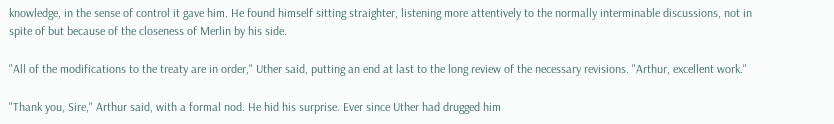knowledge, in the sense of control it gave him. He found himself sitting straighter, listening more attentively to the normally interminable discussions, not in spite of but because of the closeness of Merlin by his side.

"All of the modifications to the treaty are in order," Uther said, putting an end at last to the long review of the necessary revisions. "Arthur, excellent work."

"Thank you, Sire," Arthur said, with a formal nod. He hid his surprise. Ever since Uther had drugged him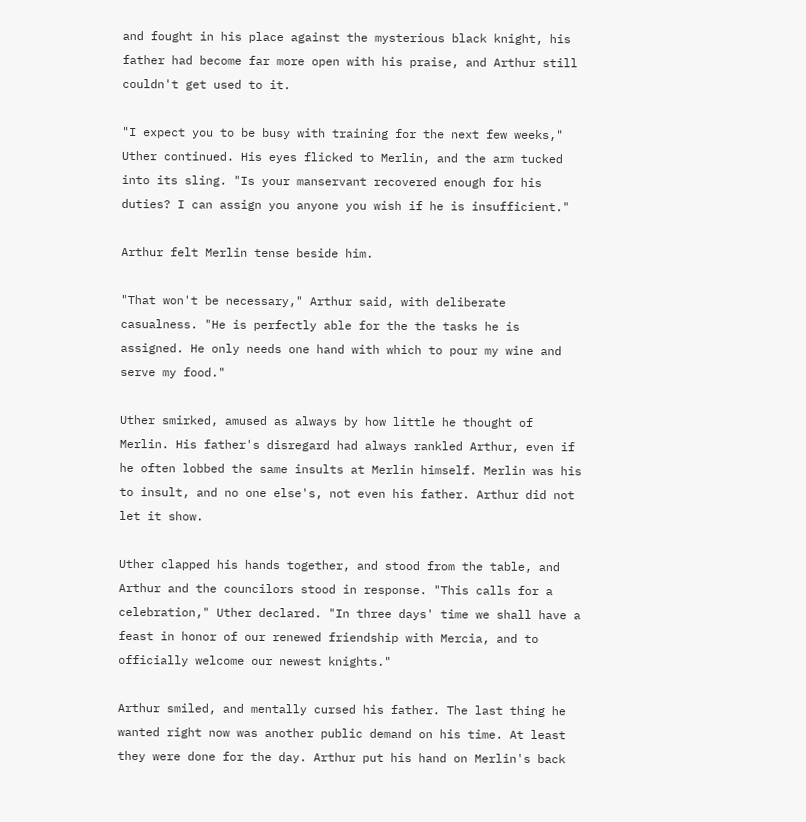and fought in his place against the mysterious black knight, his father had become far more open with his praise, and Arthur still couldn't get used to it.

"I expect you to be busy with training for the next few weeks," Uther continued. His eyes flicked to Merlin, and the arm tucked into its sling. "Is your manservant recovered enough for his duties? I can assign you anyone you wish if he is insufficient."

Arthur felt Merlin tense beside him.

"That won't be necessary," Arthur said, with deliberate casualness. "He is perfectly able for the the tasks he is assigned. He only needs one hand with which to pour my wine and serve my food."

Uther smirked, amused as always by how little he thought of Merlin. His father's disregard had always rankled Arthur, even if he often lobbed the same insults at Merlin himself. Merlin was his to insult, and no one else's, not even his father. Arthur did not let it show.

Uther clapped his hands together, and stood from the table, and Arthur and the councilors stood in response. "This calls for a celebration," Uther declared. "In three days' time we shall have a feast in honor of our renewed friendship with Mercia, and to officially welcome our newest knights."

Arthur smiled, and mentally cursed his father. The last thing he wanted right now was another public demand on his time. At least they were done for the day. Arthur put his hand on Merlin's back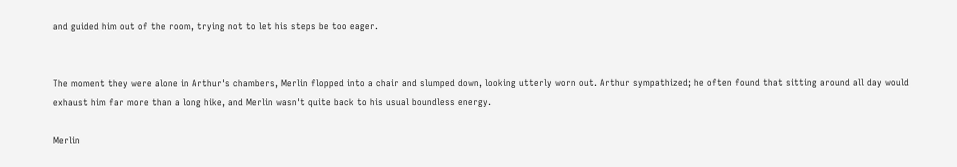and guided him out of the room, trying not to let his steps be too eager.


The moment they were alone in Arthur's chambers, Merlin flopped into a chair and slumped down, looking utterly worn out. Arthur sympathized; he often found that sitting around all day would exhaust him far more than a long hike, and Merlin wasn't quite back to his usual boundless energy.

Merlin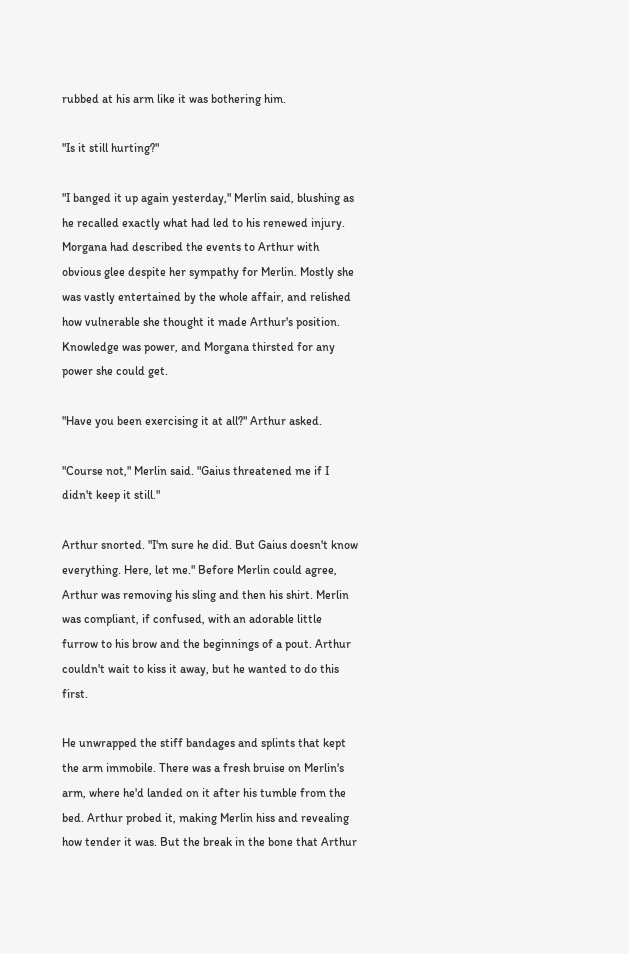rubbed at his arm like it was bothering him.

"Is it still hurting?"

"I banged it up again yesterday," Merlin said, blushing as he recalled exactly what had led to his renewed injury. Morgana had described the events to Arthur with obvious glee despite her sympathy for Merlin. Mostly she was vastly entertained by the whole affair, and relished how vulnerable she thought it made Arthur's position. Knowledge was power, and Morgana thirsted for any power she could get.

"Have you been exercising it at all?" Arthur asked.

"Course not," Merlin said. "Gaius threatened me if I didn't keep it still."

Arthur snorted. "I'm sure he did. But Gaius doesn't know everything. Here, let me." Before Merlin could agree, Arthur was removing his sling and then his shirt. Merlin was compliant, if confused, with an adorable little furrow to his brow and the beginnings of a pout. Arthur couldn't wait to kiss it away, but he wanted to do this first.

He unwrapped the stiff bandages and splints that kept the arm immobile. There was a fresh bruise on Merlin's arm, where he'd landed on it after his tumble from the bed. Arthur probed it, making Merlin hiss and revealing how tender it was. But the break in the bone that Arthur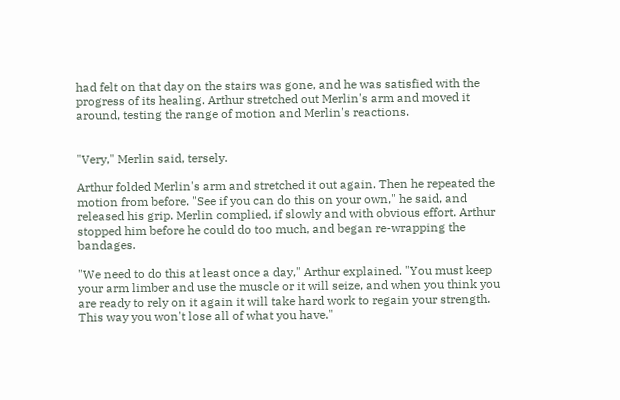had felt on that day on the stairs was gone, and he was satisfied with the progress of its healing. Arthur stretched out Merlin's arm and moved it around, testing the range of motion and Merlin's reactions.


"Very," Merlin said, tersely.

Arthur folded Merlin's arm and stretched it out again. Then he repeated the motion from before. "See if you can do this on your own," he said, and released his grip. Merlin complied, if slowly and with obvious effort. Arthur stopped him before he could do too much, and began re-wrapping the bandages.

"We need to do this at least once a day," Arthur explained. "You must keep your arm limber and use the muscle or it will seize, and when you think you are ready to rely on it again it will take hard work to regain your strength. This way you won't lose all of what you have."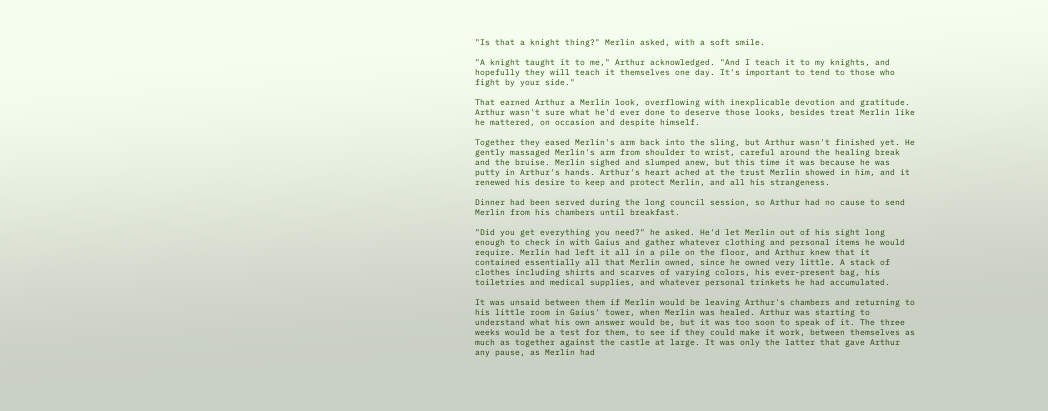"Is that a knight thing?" Merlin asked, with a soft smile.

"A knight taught it to me," Arthur acknowledged. "And I teach it to my knights, and hopefully they will teach it themselves one day. It's important to tend to those who fight by your side."

That earned Arthur a Merlin look, overflowing with inexplicable devotion and gratitude. Arthur wasn't sure what he'd ever done to deserve those looks, besides treat Merlin like he mattered, on occasion and despite himself.

Together they eased Merlin's arm back into the sling, but Arthur wasn't finished yet. He gently massaged Merlin's arm from shoulder to wrist, careful around the healing break and the bruise. Merlin sighed and slumped anew, but this time it was because he was putty in Arthur's hands. Arthur's heart ached at the trust Merlin showed in him, and it renewed his desire to keep and protect Merlin, and all his strangeness.

Dinner had been served during the long council session, so Arthur had no cause to send Merlin from his chambers until breakfast.

"Did you get everything you need?" he asked. He'd let Merlin out of his sight long enough to check in with Gaius and gather whatever clothing and personal items he would require. Merlin had left it all in a pile on the floor, and Arthur knew that it contained essentially all that Merlin owned, since he owned very little. A stack of clothes including shirts and scarves of varying colors, his ever-present bag, his toiletries and medical supplies, and whatever personal trinkets he had accumulated.

It was unsaid between them if Merlin would be leaving Arthur's chambers and returning to his little room in Gaius' tower, when Merlin was healed. Arthur was starting to understand what his own answer would be, but it was too soon to speak of it. The three weeks would be a test for them, to see if they could make it work, between themselves as much as together against the castle at large. It was only the latter that gave Arthur any pause, as Merlin had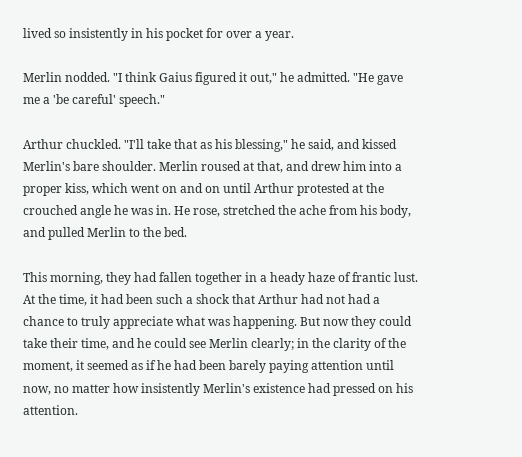lived so insistently in his pocket for over a year.

Merlin nodded. "I think Gaius figured it out," he admitted. "He gave me a 'be careful' speech."

Arthur chuckled. "I'll take that as his blessing," he said, and kissed Merlin's bare shoulder. Merlin roused at that, and drew him into a proper kiss, which went on and on until Arthur protested at the crouched angle he was in. He rose, stretched the ache from his body, and pulled Merlin to the bed.

This morning, they had fallen together in a heady haze of frantic lust. At the time, it had been such a shock that Arthur had not had a chance to truly appreciate what was happening. But now they could take their time, and he could see Merlin clearly; in the clarity of the moment, it seemed as if he had been barely paying attention until now, no matter how insistently Merlin's existence had pressed on his attention.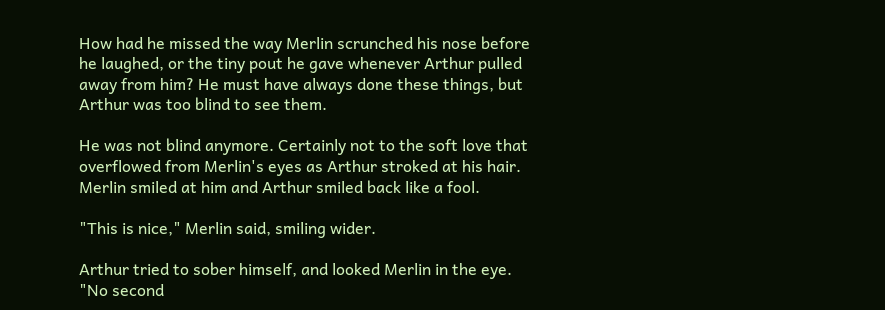How had he missed the way Merlin scrunched his nose before he laughed, or the tiny pout he gave whenever Arthur pulled away from him? He must have always done these things, but Arthur was too blind to see them.

He was not blind anymore. Certainly not to the soft love that overflowed from Merlin's eyes as Arthur stroked at his hair. Merlin smiled at him and Arthur smiled back like a fool.

"This is nice," Merlin said, smiling wider.

Arthur tried to sober himself, and looked Merlin in the eye. "No second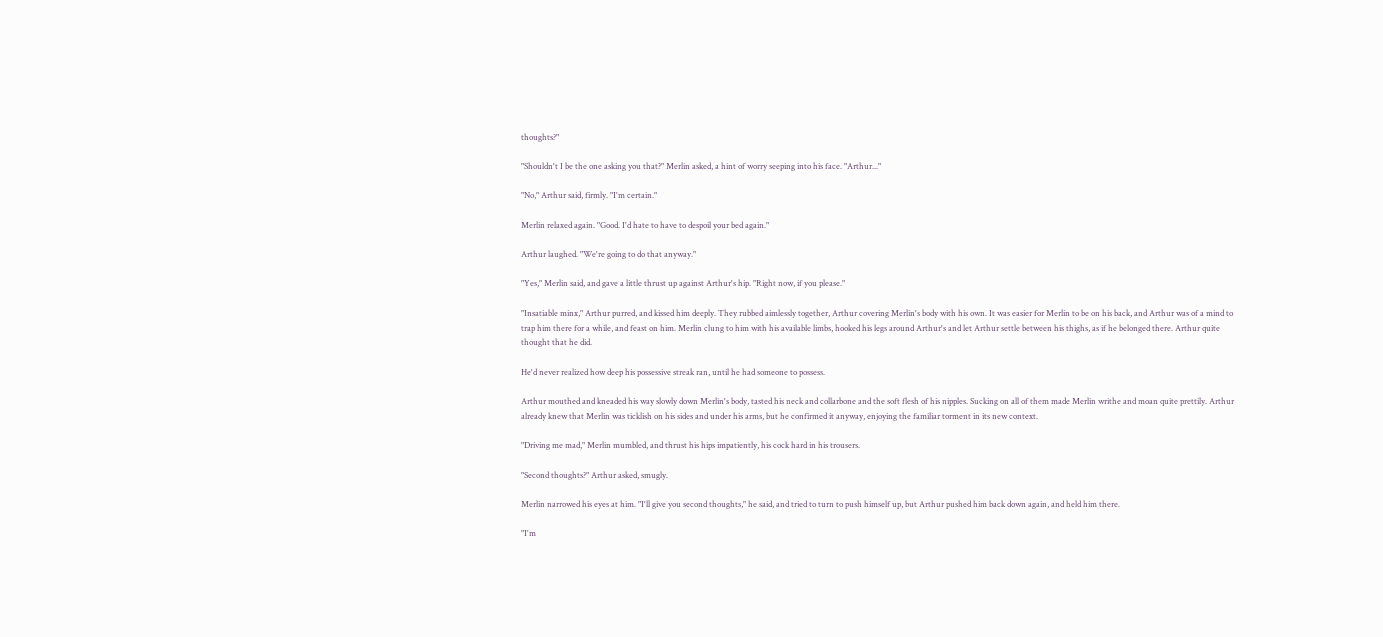thoughts?"

"Shouldn't I be the one asking you that?" Merlin asked, a hint of worry seeping into his face. "Arthur..."

"No," Arthur said, firmly. "I'm certain."

Merlin relaxed again. "Good. I'd hate to have to despoil your bed again."

Arthur laughed. "We're going to do that anyway."

"Yes," Merlin said, and gave a little thrust up against Arthur's hip. "Right now, if you please."

"Insatiable minx," Arthur purred, and kissed him deeply. They rubbed aimlessly together, Arthur covering Merlin's body with his own. It was easier for Merlin to be on his back, and Arthur was of a mind to trap him there for a while, and feast on him. Merlin clung to him with his available limbs, hooked his legs around Arthur's and let Arthur settle between his thighs, as if he belonged there. Arthur quite thought that he did.

He'd never realized how deep his possessive streak ran, until he had someone to possess.

Arthur mouthed and kneaded his way slowly down Merlin's body, tasted his neck and collarbone and the soft flesh of his nipples. Sucking on all of them made Merlin writhe and moan quite prettily. Arthur already knew that Merlin was ticklish on his sides and under his arms, but he confirmed it anyway, enjoying the familiar torment in its new context.

"Driving me mad," Merlin mumbled, and thrust his hips impatiently, his cock hard in his trousers.

"Second thoughts?" Arthur asked, smugly.

Merlin narrowed his eyes at him. "I'll give you second thoughts," he said, and tried to turn to push himself up, but Arthur pushed him back down again, and held him there.

"I'm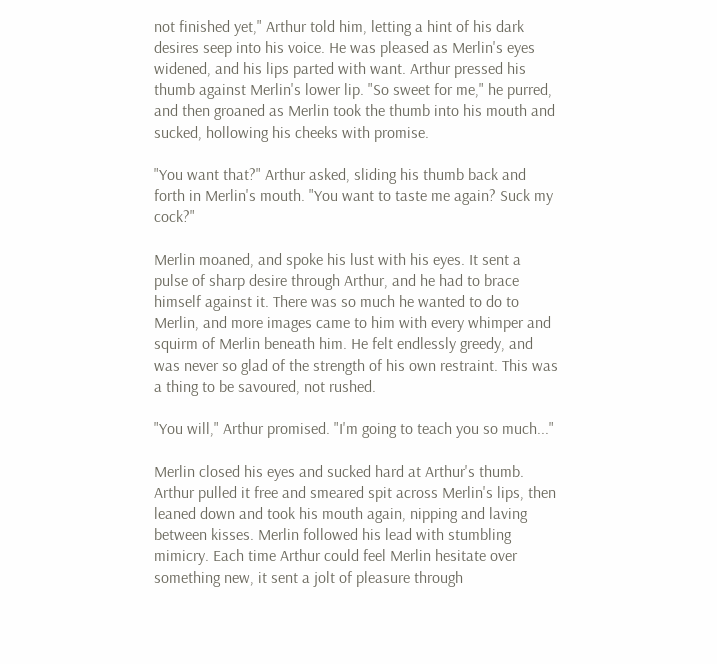not finished yet," Arthur told him, letting a hint of his dark desires seep into his voice. He was pleased as Merlin's eyes widened, and his lips parted with want. Arthur pressed his thumb against Merlin's lower lip. "So sweet for me," he purred, and then groaned as Merlin took the thumb into his mouth and sucked, hollowing his cheeks with promise.

"You want that?" Arthur asked, sliding his thumb back and forth in Merlin's mouth. "You want to taste me again? Suck my cock?"

Merlin moaned, and spoke his lust with his eyes. It sent a pulse of sharp desire through Arthur, and he had to brace himself against it. There was so much he wanted to do to Merlin, and more images came to him with every whimper and squirm of Merlin beneath him. He felt endlessly greedy, and was never so glad of the strength of his own restraint. This was a thing to be savoured, not rushed.

"You will," Arthur promised. "I'm going to teach you so much..."

Merlin closed his eyes and sucked hard at Arthur's thumb. Arthur pulled it free and smeared spit across Merlin's lips, then leaned down and took his mouth again, nipping and laving between kisses. Merlin followed his lead with stumbling mimicry. Each time Arthur could feel Merlin hesitate over something new, it sent a jolt of pleasure through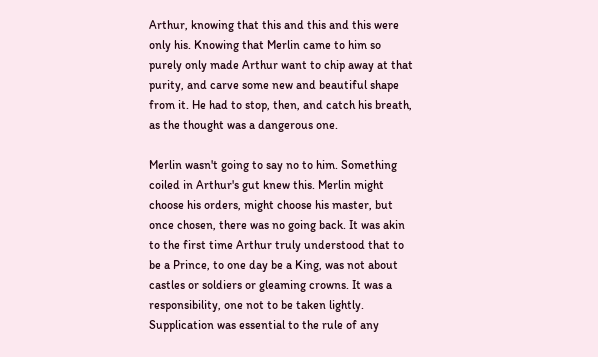Arthur, knowing that this and this and this were only his. Knowing that Merlin came to him so purely only made Arthur want to chip away at that purity, and carve some new and beautiful shape from it. He had to stop, then, and catch his breath, as the thought was a dangerous one.

Merlin wasn't going to say no to him. Something coiled in Arthur's gut knew this. Merlin might choose his orders, might choose his master, but once chosen, there was no going back. It was akin to the first time Arthur truly understood that to be a Prince, to one day be a King, was not about castles or soldiers or gleaming crowns. It was a responsibility, one not to be taken lightly. Supplication was essential to the rule of any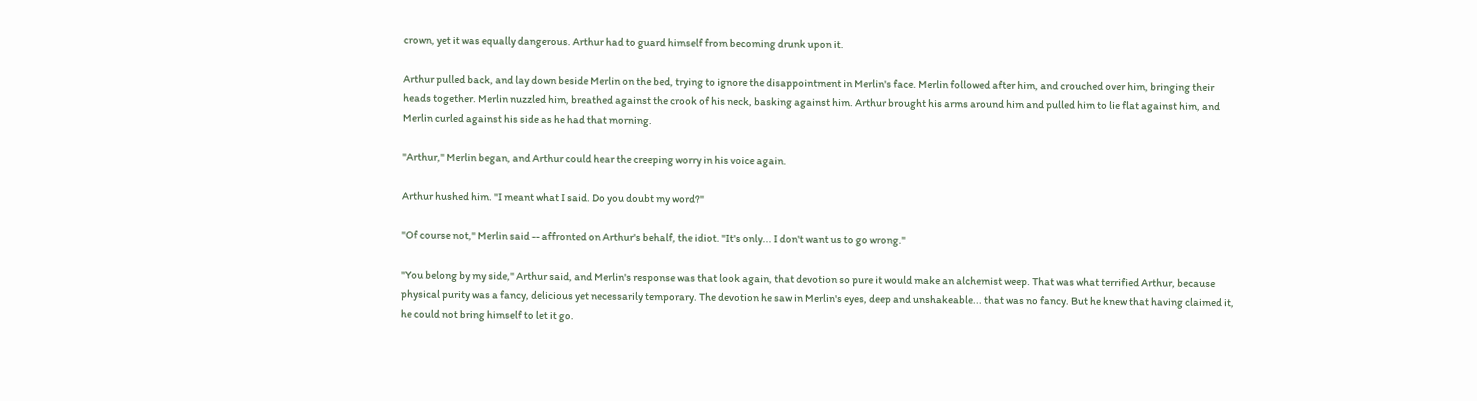crown, yet it was equally dangerous. Arthur had to guard himself from becoming drunk upon it.

Arthur pulled back, and lay down beside Merlin on the bed, trying to ignore the disappointment in Merlin's face. Merlin followed after him, and crouched over him, bringing their heads together. Merlin nuzzled him, breathed against the crook of his neck, basking against him. Arthur brought his arms around him and pulled him to lie flat against him, and Merlin curled against his side as he had that morning.

"Arthur," Merlin began, and Arthur could hear the creeping worry in his voice again.

Arthur hushed him. "I meant what I said. Do you doubt my word?"

"Of course not," Merlin said -- affronted on Arthur's behalf, the idiot. "It's only... I don't want us to go wrong."

"You belong by my side," Arthur said, and Merlin's response was that look again, that devotion so pure it would make an alchemist weep. That was what terrified Arthur, because physical purity was a fancy, delicious yet necessarily temporary. The devotion he saw in Merlin's eyes, deep and unshakeable... that was no fancy. But he knew that having claimed it, he could not bring himself to let it go.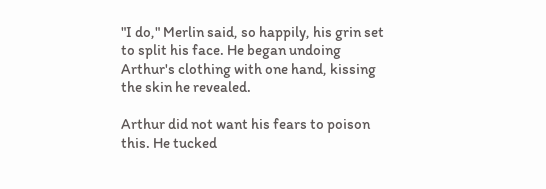"I do," Merlin said, so happily, his grin set to split his face. He began undoing Arthur's clothing with one hand, kissing the skin he revealed.

Arthur did not want his fears to poison this. He tucked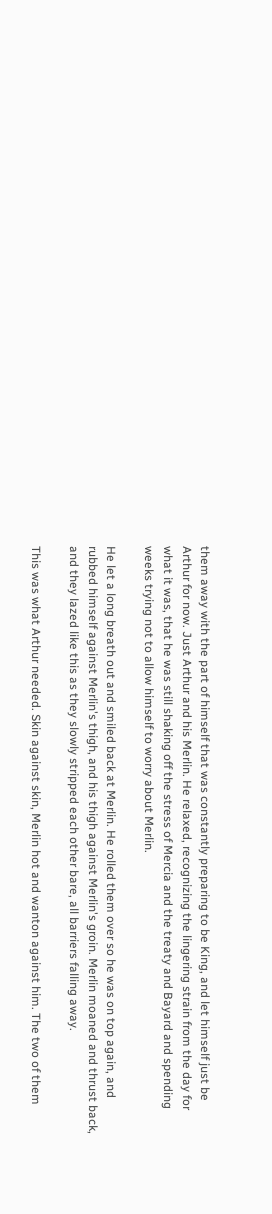them away with the part of himself that was constantly preparing to be King, and let himself just be Arthur for now. Just Arthur and his Merlin. He relaxed, recognizing the lingering strain from the day for what it was, that he was still shaking off the stress of Mercia and the treaty and Bayard and spending weeks trying not to allow himself to worry about Merlin.

He let a long breath out and smiled back at Merlin. He rolled them over so he was on top again, and rubbed himself against Merlin's thigh, and his thigh against Merlin's groin. Merlin moaned and thrust back, and they lazed like this as they slowly stripped each other bare, all barriers falling away.

This was what Arthur needed. Skin against skin, Merlin hot and wanton against him. The two of them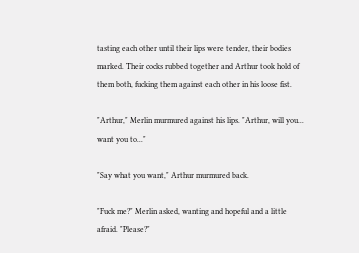tasting each other until their lips were tender, their bodies marked. Their cocks rubbed together and Arthur took hold of them both, fucking them against each other in his loose fist.

"Arthur," Merlin murmured against his lips. "Arthur, will you... want you to..."

"Say what you want," Arthur murmured back.

"Fuck me?" Merlin asked, wanting and hopeful and a little afraid. "Please?"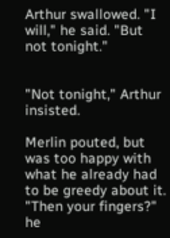Arthur swallowed. "I will," he said. "But not tonight."


"Not tonight," Arthur insisted.

Merlin pouted, but was too happy with what he already had to be greedy about it. "Then your fingers?" he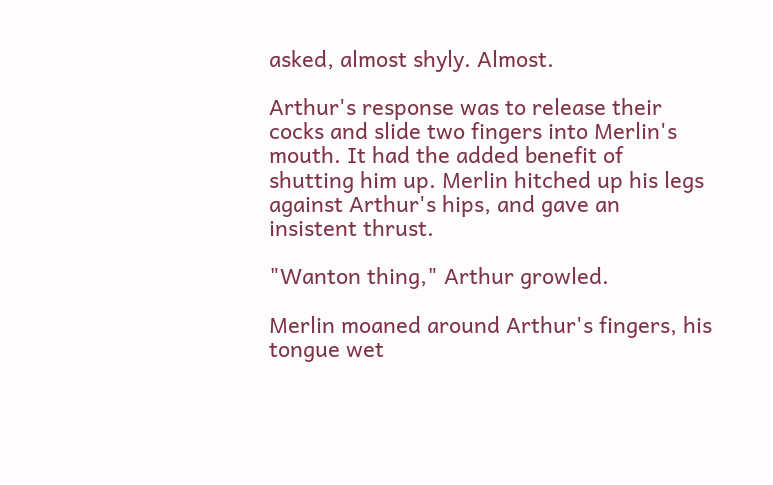asked, almost shyly. Almost.

Arthur's response was to release their cocks and slide two fingers into Merlin's mouth. It had the added benefit of shutting him up. Merlin hitched up his legs against Arthur's hips, and gave an insistent thrust.

"Wanton thing," Arthur growled.

Merlin moaned around Arthur's fingers, his tongue wet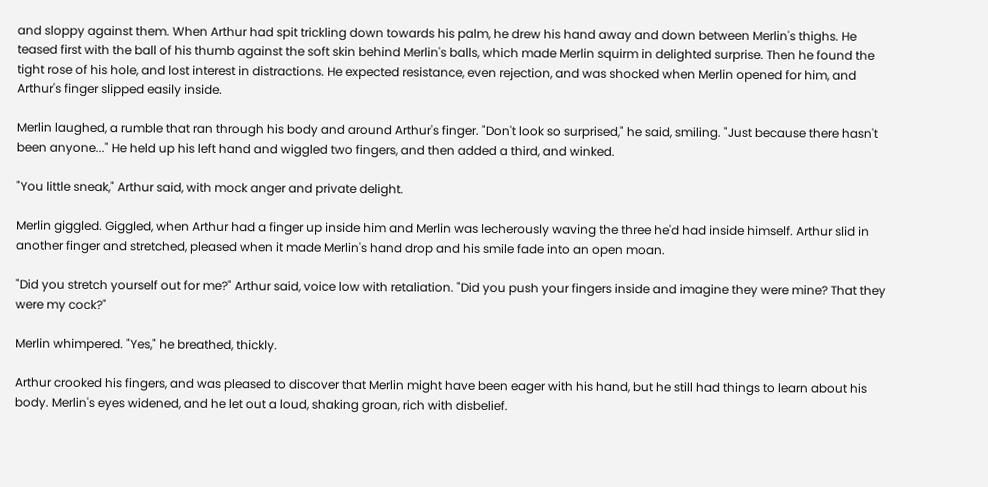and sloppy against them. When Arthur had spit trickling down towards his palm, he drew his hand away and down between Merlin's thighs. He teased first with the ball of his thumb against the soft skin behind Merlin's balls, which made Merlin squirm in delighted surprise. Then he found the tight rose of his hole, and lost interest in distractions. He expected resistance, even rejection, and was shocked when Merlin opened for him, and Arthur's finger slipped easily inside.

Merlin laughed, a rumble that ran through his body and around Arthur's finger. "Don't look so surprised," he said, smiling. "Just because there hasn't been anyone..." He held up his left hand and wiggled two fingers, and then added a third, and winked.

"You little sneak," Arthur said, with mock anger and private delight.

Merlin giggled. Giggled, when Arthur had a finger up inside him and Merlin was lecherously waving the three he'd had inside himself. Arthur slid in another finger and stretched, pleased when it made Merlin's hand drop and his smile fade into an open moan.

"Did you stretch yourself out for me?" Arthur said, voice low with retaliation. "Did you push your fingers inside and imagine they were mine? That they were my cock?"

Merlin whimpered. "Yes," he breathed, thickly.

Arthur crooked his fingers, and was pleased to discover that Merlin might have been eager with his hand, but he still had things to learn about his body. Merlin's eyes widened, and he let out a loud, shaking groan, rich with disbelief.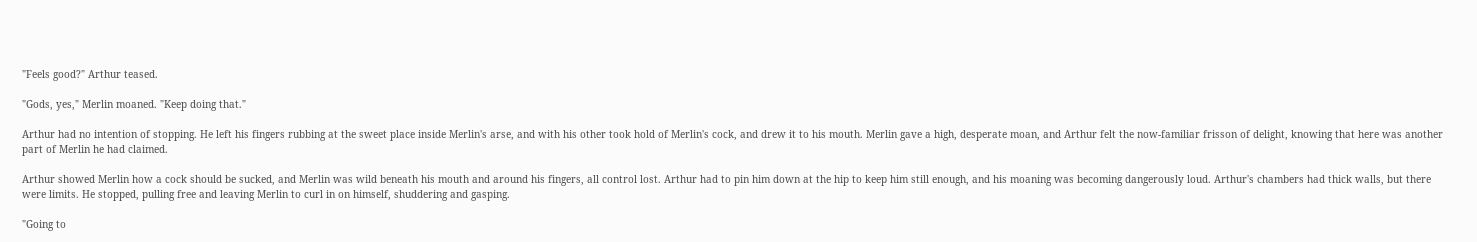"Feels good?" Arthur teased.

"Gods, yes," Merlin moaned. "Keep doing that."

Arthur had no intention of stopping. He left his fingers rubbing at the sweet place inside Merlin's arse, and with his other took hold of Merlin's cock, and drew it to his mouth. Merlin gave a high, desperate moan, and Arthur felt the now-familiar frisson of delight, knowing that here was another part of Merlin he had claimed.

Arthur showed Merlin how a cock should be sucked, and Merlin was wild beneath his mouth and around his fingers, all control lost. Arthur had to pin him down at the hip to keep him still enough, and his moaning was becoming dangerously loud. Arthur's chambers had thick walls, but there were limits. He stopped, pulling free and leaving Merlin to curl in on himself, shuddering and gasping.

"Going to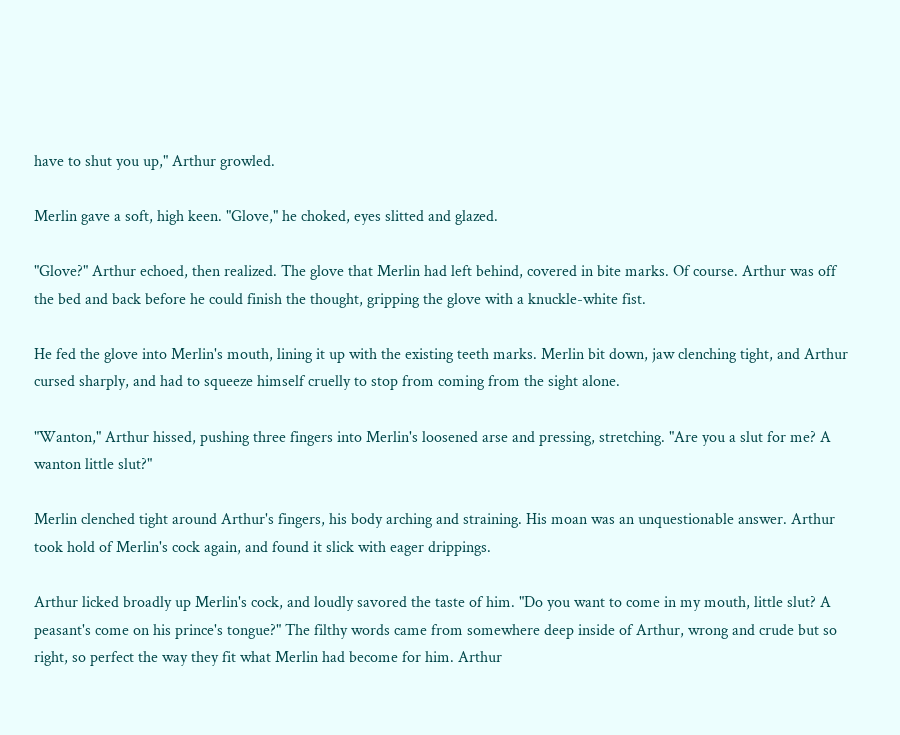have to shut you up," Arthur growled.

Merlin gave a soft, high keen. "Glove," he choked, eyes slitted and glazed.

"Glove?" Arthur echoed, then realized. The glove that Merlin had left behind, covered in bite marks. Of course. Arthur was off the bed and back before he could finish the thought, gripping the glove with a knuckle-white fist.

He fed the glove into Merlin's mouth, lining it up with the existing teeth marks. Merlin bit down, jaw clenching tight, and Arthur cursed sharply, and had to squeeze himself cruelly to stop from coming from the sight alone.

"Wanton," Arthur hissed, pushing three fingers into Merlin's loosened arse and pressing, stretching. "Are you a slut for me? A wanton little slut?"

Merlin clenched tight around Arthur's fingers, his body arching and straining. His moan was an unquestionable answer. Arthur took hold of Merlin's cock again, and found it slick with eager drippings.

Arthur licked broadly up Merlin's cock, and loudly savored the taste of him. "Do you want to come in my mouth, little slut? A peasant's come on his prince's tongue?" The filthy words came from somewhere deep inside of Arthur, wrong and crude but so right, so perfect the way they fit what Merlin had become for him. Arthur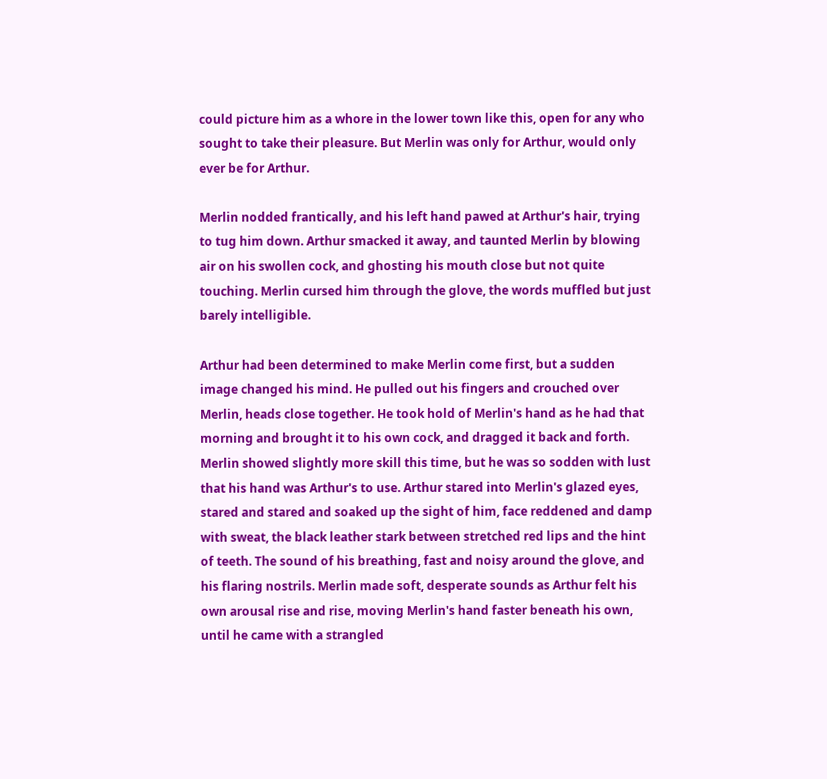could picture him as a whore in the lower town like this, open for any who sought to take their pleasure. But Merlin was only for Arthur, would only ever be for Arthur.

Merlin nodded frantically, and his left hand pawed at Arthur's hair, trying to tug him down. Arthur smacked it away, and taunted Merlin by blowing air on his swollen cock, and ghosting his mouth close but not quite touching. Merlin cursed him through the glove, the words muffled but just barely intelligible.

Arthur had been determined to make Merlin come first, but a sudden image changed his mind. He pulled out his fingers and crouched over Merlin, heads close together. He took hold of Merlin's hand as he had that morning and brought it to his own cock, and dragged it back and forth. Merlin showed slightly more skill this time, but he was so sodden with lust that his hand was Arthur's to use. Arthur stared into Merlin's glazed eyes, stared and stared and soaked up the sight of him, face reddened and damp with sweat, the black leather stark between stretched red lips and the hint of teeth. The sound of his breathing, fast and noisy around the glove, and his flaring nostrils. Merlin made soft, desperate sounds as Arthur felt his own arousal rise and rise, moving Merlin's hand faster beneath his own, until he came with a strangled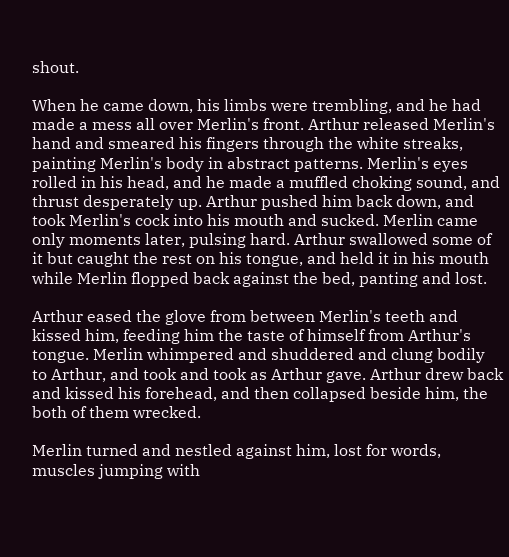shout.

When he came down, his limbs were trembling, and he had made a mess all over Merlin's front. Arthur released Merlin's hand and smeared his fingers through the white streaks, painting Merlin's body in abstract patterns. Merlin's eyes rolled in his head, and he made a muffled choking sound, and thrust desperately up. Arthur pushed him back down, and took Merlin's cock into his mouth and sucked. Merlin came only moments later, pulsing hard. Arthur swallowed some of it but caught the rest on his tongue, and held it in his mouth while Merlin flopped back against the bed, panting and lost.

Arthur eased the glove from between Merlin's teeth and kissed him, feeding him the taste of himself from Arthur's tongue. Merlin whimpered and shuddered and clung bodily to Arthur, and took and took as Arthur gave. Arthur drew back and kissed his forehead, and then collapsed beside him, the both of them wrecked.

Merlin turned and nestled against him, lost for words, muscles jumping with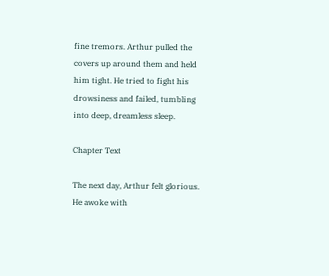fine tremors. Arthur pulled the covers up around them and held him tight. He tried to fight his drowsiness and failed, tumbling into deep, dreamless sleep.

Chapter Text

The next day, Arthur felt glorious. He awoke with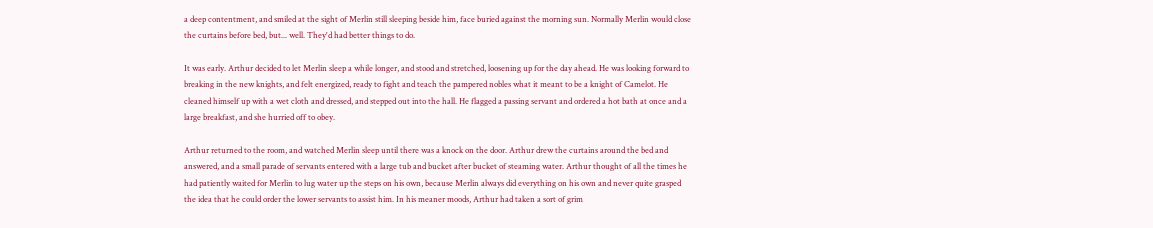a deep contentment, and smiled at the sight of Merlin still sleeping beside him, face buried against the morning sun. Normally Merlin would close the curtains before bed, but... well. They'd had better things to do.

It was early. Arthur decided to let Merlin sleep a while longer, and stood and stretched, loosening up for the day ahead. He was looking forward to breaking in the new knights, and felt energized, ready to fight and teach the pampered nobles what it meant to be a knight of Camelot. He cleaned himself up with a wet cloth and dressed, and stepped out into the hall. He flagged a passing servant and ordered a hot bath at once and a large breakfast, and she hurried off to obey.

Arthur returned to the room, and watched Merlin sleep until there was a knock on the door. Arthur drew the curtains around the bed and answered, and a small parade of servants entered with a large tub and bucket after bucket of steaming water. Arthur thought of all the times he had patiently waited for Merlin to lug water up the steps on his own, because Merlin always did everything on his own and never quite grasped the idea that he could order the lower servants to assist him. In his meaner moods, Arthur had taken a sort of grim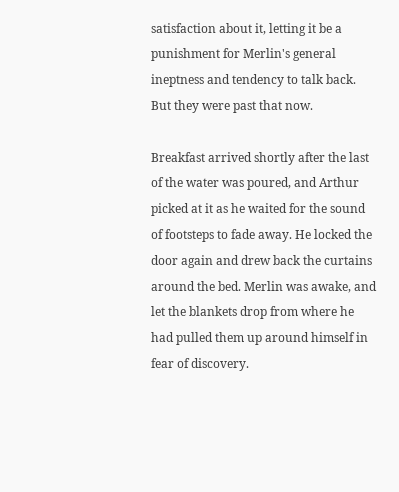satisfaction about it, letting it be a punishment for Merlin's general ineptness and tendency to talk back. But they were past that now.

Breakfast arrived shortly after the last of the water was poured, and Arthur picked at it as he waited for the sound of footsteps to fade away. He locked the door again and drew back the curtains around the bed. Merlin was awake, and let the blankets drop from where he had pulled them up around himself in fear of discovery.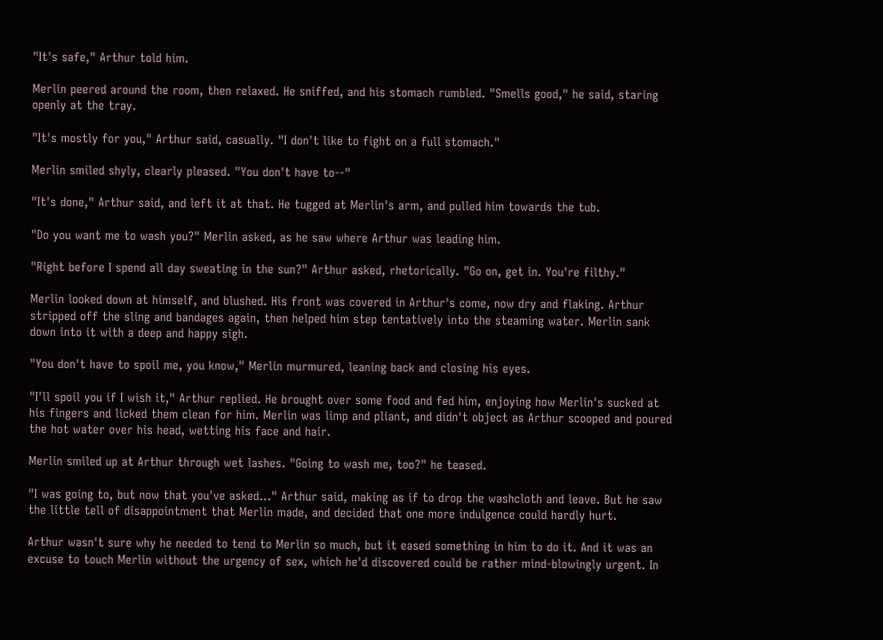"It's safe," Arthur told him.

Merlin peered around the room, then relaxed. He sniffed, and his stomach rumbled. "Smells good," he said, staring openly at the tray.

"It's mostly for you," Arthur said, casually. "I don't like to fight on a full stomach."

Merlin smiled shyly, clearly pleased. "You don't have to--"

"It's done," Arthur said, and left it at that. He tugged at Merlin's arm, and pulled him towards the tub.

"Do you want me to wash you?" Merlin asked, as he saw where Arthur was leading him.

"Right before I spend all day sweating in the sun?" Arthur asked, rhetorically. "Go on, get in. You're filthy."

Merlin looked down at himself, and blushed. His front was covered in Arthur's come, now dry and flaking. Arthur stripped off the sling and bandages again, then helped him step tentatively into the steaming water. Merlin sank down into it with a deep and happy sigh.

"You don't have to spoil me, you know," Merlin murmured, leaning back and closing his eyes.

"I'll spoil you if I wish it," Arthur replied. He brought over some food and fed him, enjoying how Merlin's sucked at his fingers and licked them clean for him. Merlin was limp and pliant, and didn't object as Arthur scooped and poured the hot water over his head, wetting his face and hair.

Merlin smiled up at Arthur through wet lashes. "Going to wash me, too?" he teased.

"I was going to, but now that you've asked..." Arthur said, making as if to drop the washcloth and leave. But he saw the little tell of disappointment that Merlin made, and decided that one more indulgence could hardly hurt.

Arthur wasn't sure why he needed to tend to Merlin so much, but it eased something in him to do it. And it was an excuse to touch Merlin without the urgency of sex, which he'd discovered could be rather mind-blowingly urgent. In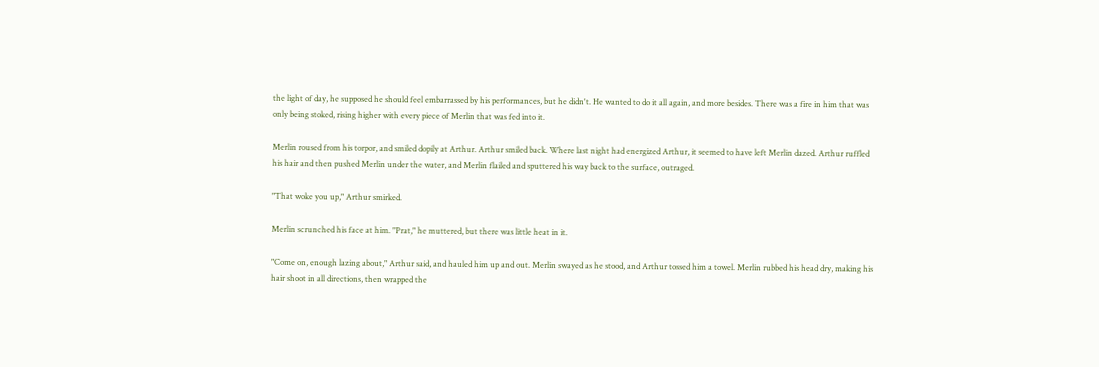the light of day, he supposed he should feel embarrassed by his performances, but he didn't. He wanted to do it all again, and more besides. There was a fire in him that was only being stoked, rising higher with every piece of Merlin that was fed into it.

Merlin roused from his torpor, and smiled dopily at Arthur. Arthur smiled back. Where last night had energized Arthur, it seemed to have left Merlin dazed. Arthur ruffled his hair and then pushed Merlin under the water, and Merlin flailed and sputtered his way back to the surface, outraged.

"That woke you up," Arthur smirked.

Merlin scrunched his face at him. "Prat," he muttered, but there was little heat in it.

"Come on, enough lazing about," Arthur said, and hauled him up and out. Merlin swayed as he stood, and Arthur tossed him a towel. Merlin rubbed his head dry, making his hair shoot in all directions, then wrapped the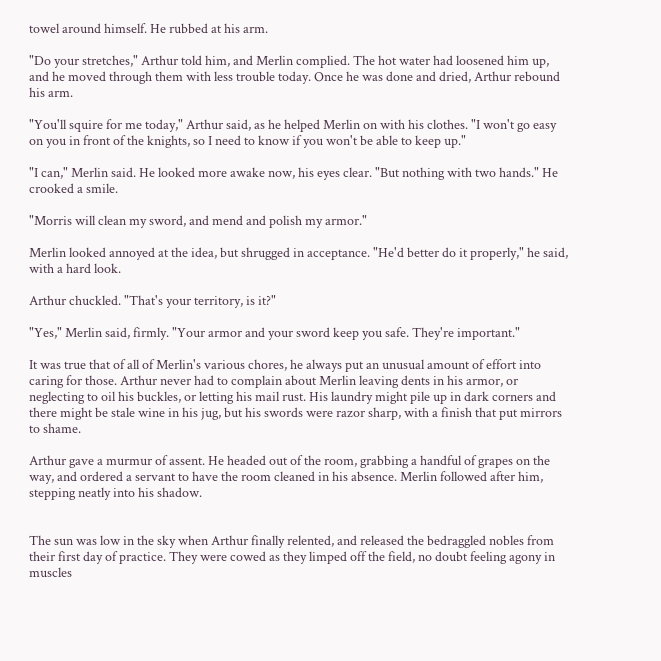towel around himself. He rubbed at his arm.

"Do your stretches," Arthur told him, and Merlin complied. The hot water had loosened him up, and he moved through them with less trouble today. Once he was done and dried, Arthur rebound his arm.

"You'll squire for me today," Arthur said, as he helped Merlin on with his clothes. "I won't go easy on you in front of the knights, so I need to know if you won't be able to keep up."

"I can," Merlin said. He looked more awake now, his eyes clear. "But nothing with two hands." He crooked a smile.

"Morris will clean my sword, and mend and polish my armor."

Merlin looked annoyed at the idea, but shrugged in acceptance. "He'd better do it properly," he said, with a hard look.

Arthur chuckled. "That's your territory, is it?"

"Yes," Merlin said, firmly. "Your armor and your sword keep you safe. They're important."

It was true that of all of Merlin's various chores, he always put an unusual amount of effort into caring for those. Arthur never had to complain about Merlin leaving dents in his armor, or neglecting to oil his buckles, or letting his mail rust. His laundry might pile up in dark corners and there might be stale wine in his jug, but his swords were razor sharp, with a finish that put mirrors to shame.

Arthur gave a murmur of assent. He headed out of the room, grabbing a handful of grapes on the way, and ordered a servant to have the room cleaned in his absence. Merlin followed after him, stepping neatly into his shadow.


The sun was low in the sky when Arthur finally relented, and released the bedraggled nobles from their first day of practice. They were cowed as they limped off the field, no doubt feeling agony in muscles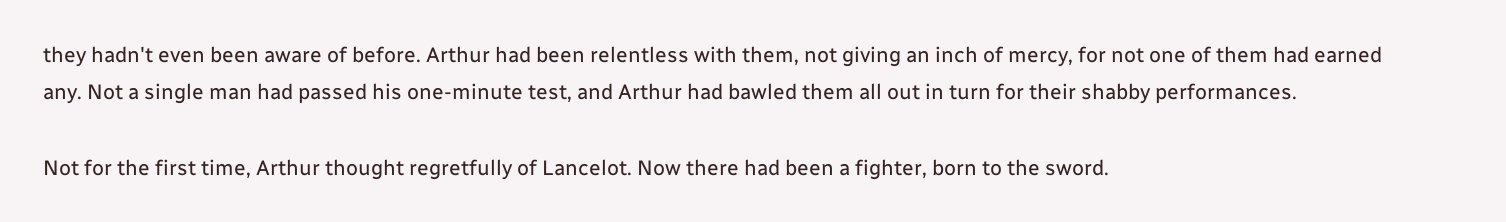they hadn't even been aware of before. Arthur had been relentless with them, not giving an inch of mercy, for not one of them had earned any. Not a single man had passed his one-minute test, and Arthur had bawled them all out in turn for their shabby performances.

Not for the first time, Arthur thought regretfully of Lancelot. Now there had been a fighter, born to the sword.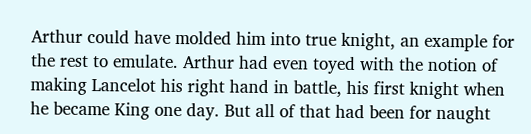Arthur could have molded him into true knight, an example for the rest to emulate. Arthur had even toyed with the notion of making Lancelot his right hand in battle, his first knight when he became King one day. But all of that had been for naught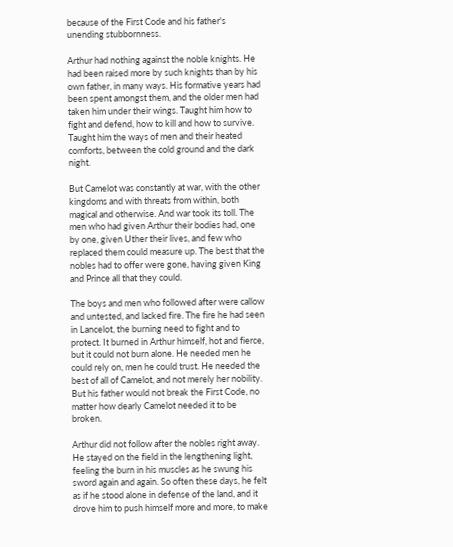because of the First Code and his father's unending stubbornness.

Arthur had nothing against the noble knights. He had been raised more by such knights than by his own father, in many ways. His formative years had been spent amongst them, and the older men had taken him under their wings. Taught him how to fight and defend, how to kill and how to survive. Taught him the ways of men and their heated comforts, between the cold ground and the dark night.

But Camelot was constantly at war, with the other kingdoms and with threats from within, both magical and otherwise. And war took its toll. The men who had given Arthur their bodies had, one by one, given Uther their lives, and few who replaced them could measure up. The best that the nobles had to offer were gone, having given King and Prince all that they could.

The boys and men who followed after were callow and untested, and lacked fire. The fire he had seen in Lancelot, the burning need to fight and to protect. It burned in Arthur himself, hot and fierce, but it could not burn alone. He needed men he could rely on, men he could trust. He needed the best of all of Camelot, and not merely her nobility. But his father would not break the First Code, no matter how dearly Camelot needed it to be broken.

Arthur did not follow after the nobles right away. He stayed on the field in the lengthening light, feeling the burn in his muscles as he swung his sword again and again. So often these days, he felt as if he stood alone in defense of the land, and it drove him to push himself more and more, to make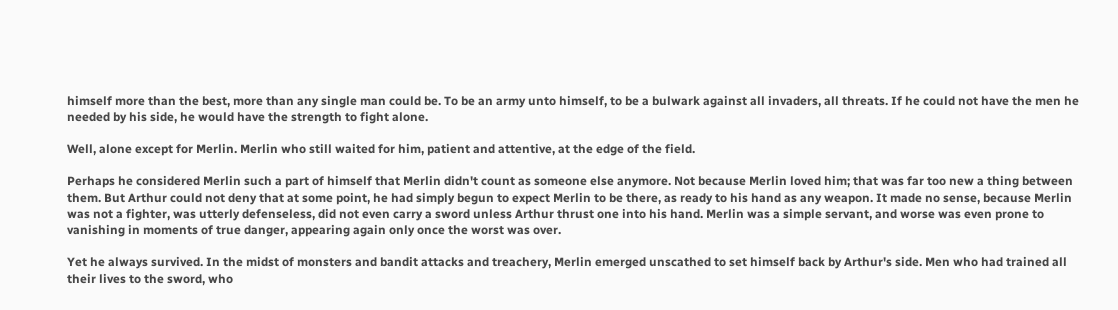himself more than the best, more than any single man could be. To be an army unto himself, to be a bulwark against all invaders, all threats. If he could not have the men he needed by his side, he would have the strength to fight alone.

Well, alone except for Merlin. Merlin who still waited for him, patient and attentive, at the edge of the field.

Perhaps he considered Merlin such a part of himself that Merlin didn't count as someone else anymore. Not because Merlin loved him; that was far too new a thing between them. But Arthur could not deny that at some point, he had simply begun to expect Merlin to be there, as ready to his hand as any weapon. It made no sense, because Merlin was not a fighter, was utterly defenseless, did not even carry a sword unless Arthur thrust one into his hand. Merlin was a simple servant, and worse was even prone to vanishing in moments of true danger, appearing again only once the worst was over.

Yet he always survived. In the midst of monsters and bandit attacks and treachery, Merlin emerged unscathed to set himself back by Arthur's side. Men who had trained all their lives to the sword, who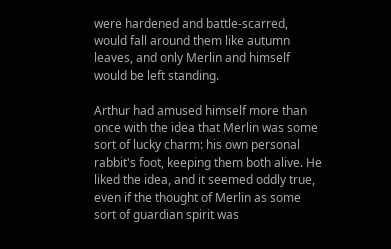were hardened and battle-scarred, would fall around them like autumn leaves, and only Merlin and himself would be left standing.

Arthur had amused himself more than once with the idea that Merlin was some sort of lucky charm: his own personal rabbit's foot, keeping them both alive. He liked the idea, and it seemed oddly true, even if the thought of Merlin as some sort of guardian spirit was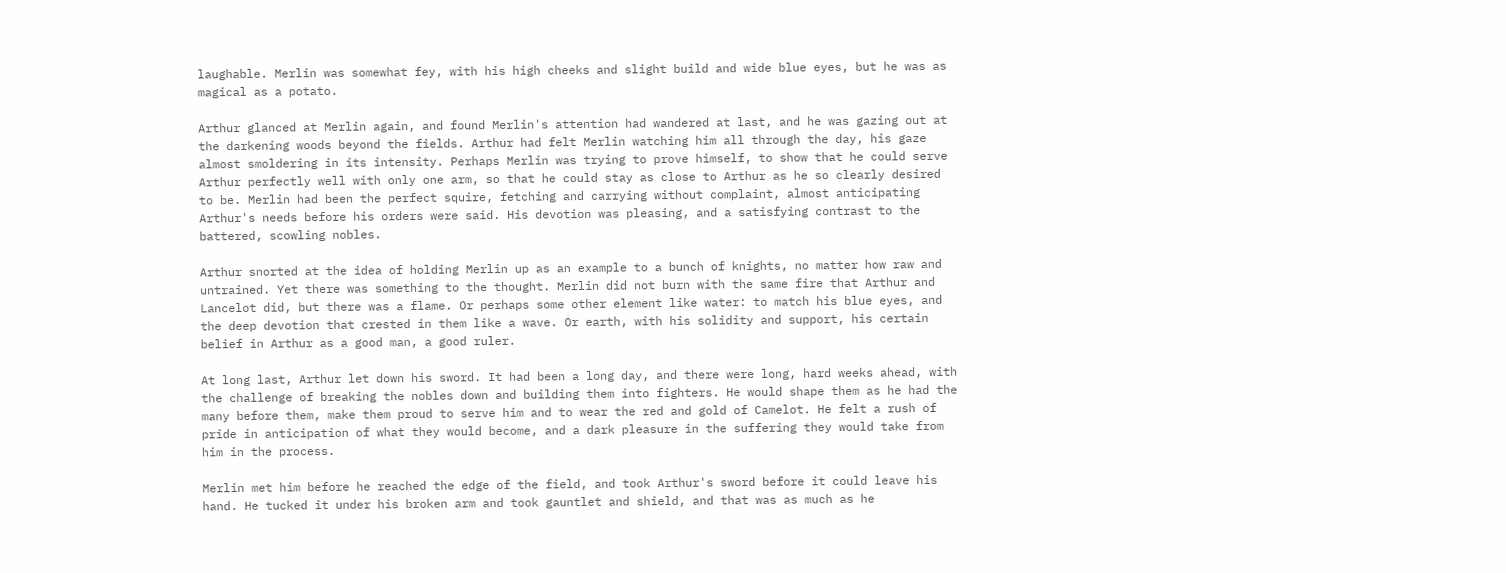laughable. Merlin was somewhat fey, with his high cheeks and slight build and wide blue eyes, but he was as magical as a potato.

Arthur glanced at Merlin again, and found Merlin's attention had wandered at last, and he was gazing out at the darkening woods beyond the fields. Arthur had felt Merlin watching him all through the day, his gaze almost smoldering in its intensity. Perhaps Merlin was trying to prove himself, to show that he could serve Arthur perfectly well with only one arm, so that he could stay as close to Arthur as he so clearly desired to be. Merlin had been the perfect squire, fetching and carrying without complaint, almost anticipating Arthur's needs before his orders were said. His devotion was pleasing, and a satisfying contrast to the battered, scowling nobles.

Arthur snorted at the idea of holding Merlin up as an example to a bunch of knights, no matter how raw and untrained. Yet there was something to the thought. Merlin did not burn with the same fire that Arthur and Lancelot did, but there was a flame. Or perhaps some other element like water: to match his blue eyes, and the deep devotion that crested in them like a wave. Or earth, with his solidity and support, his certain belief in Arthur as a good man, a good ruler.

At long last, Arthur let down his sword. It had been a long day, and there were long, hard weeks ahead, with the challenge of breaking the nobles down and building them into fighters. He would shape them as he had the many before them, make them proud to serve him and to wear the red and gold of Camelot. He felt a rush of pride in anticipation of what they would become, and a dark pleasure in the suffering they would take from him in the process.

Merlin met him before he reached the edge of the field, and took Arthur's sword before it could leave his hand. He tucked it under his broken arm and took gauntlet and shield, and that was as much as he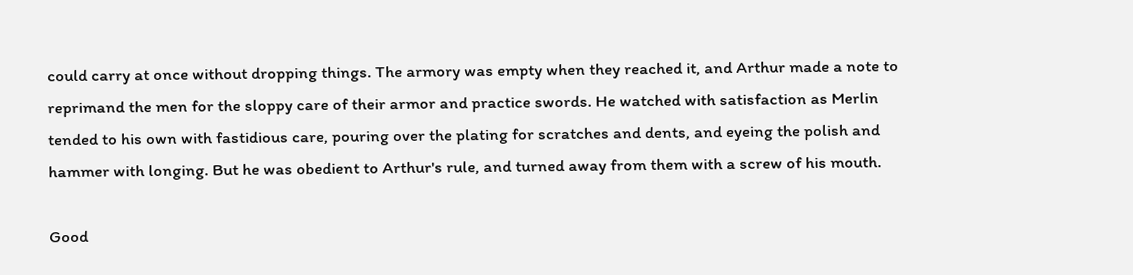could carry at once without dropping things. The armory was empty when they reached it, and Arthur made a note to reprimand the men for the sloppy care of their armor and practice swords. He watched with satisfaction as Merlin tended to his own with fastidious care, pouring over the plating for scratches and dents, and eyeing the polish and hammer with longing. But he was obedient to Arthur's rule, and turned away from them with a screw of his mouth.

Good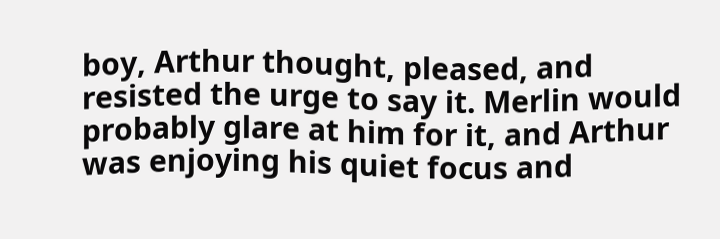boy, Arthur thought, pleased, and resisted the urge to say it. Merlin would probably glare at him for it, and Arthur was enjoying his quiet focus and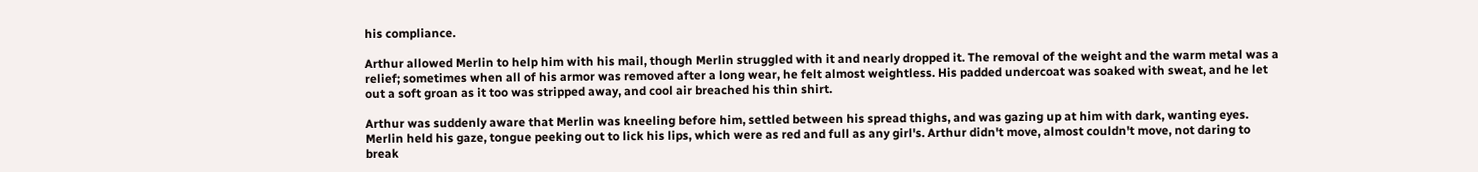his compliance.

Arthur allowed Merlin to help him with his mail, though Merlin struggled with it and nearly dropped it. The removal of the weight and the warm metal was a relief; sometimes when all of his armor was removed after a long wear, he felt almost weightless. His padded undercoat was soaked with sweat, and he let out a soft groan as it too was stripped away, and cool air breached his thin shirt.

Arthur was suddenly aware that Merlin was kneeling before him, settled between his spread thighs, and was gazing up at him with dark, wanting eyes. Merlin held his gaze, tongue peeking out to lick his lips, which were as red and full as any girl's. Arthur didn't move, almost couldn't move, not daring to break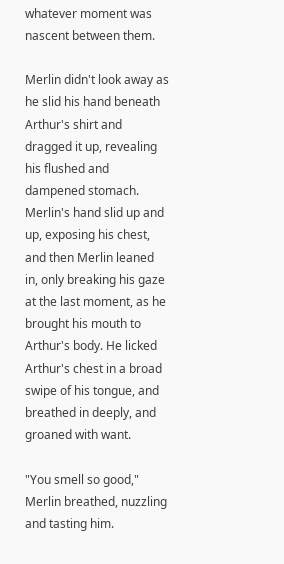whatever moment was nascent between them.

Merlin didn't look away as he slid his hand beneath Arthur's shirt and dragged it up, revealing his flushed and dampened stomach. Merlin's hand slid up and up, exposing his chest, and then Merlin leaned in, only breaking his gaze at the last moment, as he brought his mouth to Arthur's body. He licked Arthur's chest in a broad swipe of his tongue, and breathed in deeply, and groaned with want.

"You smell so good," Merlin breathed, nuzzling and tasting him.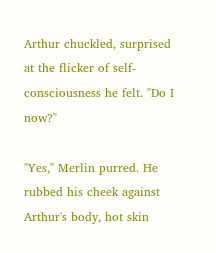Arthur chuckled, surprised at the flicker of self-consciousness he felt. "Do I now?"

"Yes," Merlin purred. He rubbed his cheek against Arthur's body, hot skin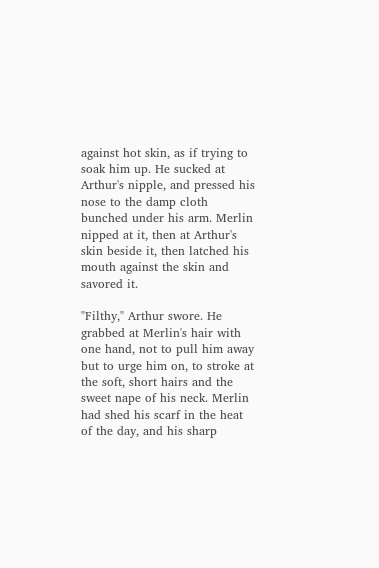against hot skin, as if trying to soak him up. He sucked at Arthur's nipple, and pressed his nose to the damp cloth bunched under his arm. Merlin nipped at it, then at Arthur's skin beside it, then latched his mouth against the skin and savored it.

"Filthy," Arthur swore. He grabbed at Merlin's hair with one hand, not to pull him away but to urge him on, to stroke at the soft, short hairs and the sweet nape of his neck. Merlin had shed his scarf in the heat of the day, and his sharp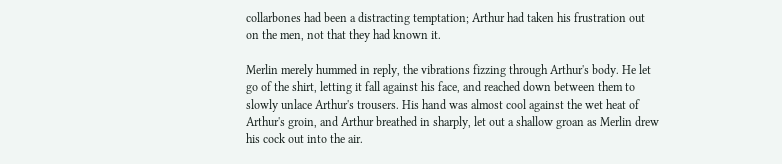collarbones had been a distracting temptation; Arthur had taken his frustration out on the men, not that they had known it.

Merlin merely hummed in reply, the vibrations fizzing through Arthur's body. He let go of the shirt, letting it fall against his face, and reached down between them to slowly unlace Arthur's trousers. His hand was almost cool against the wet heat of Arthur's groin, and Arthur breathed in sharply, let out a shallow groan as Merlin drew his cock out into the air.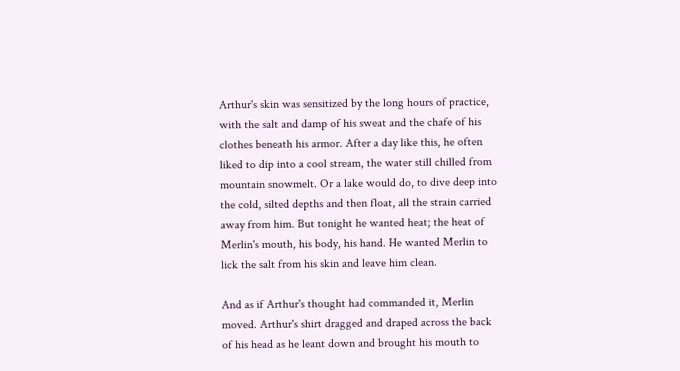Arthur's skin was sensitized by the long hours of practice, with the salt and damp of his sweat and the chafe of his clothes beneath his armor. After a day like this, he often liked to dip into a cool stream, the water still chilled from mountain snowmelt. Or a lake would do, to dive deep into the cold, silted depths and then float, all the strain carried away from him. But tonight he wanted heat; the heat of Merlin's mouth, his body, his hand. He wanted Merlin to lick the salt from his skin and leave him clean.

And as if Arthur's thought had commanded it, Merlin moved. Arthur's shirt dragged and draped across the back of his head as he leant down and brought his mouth to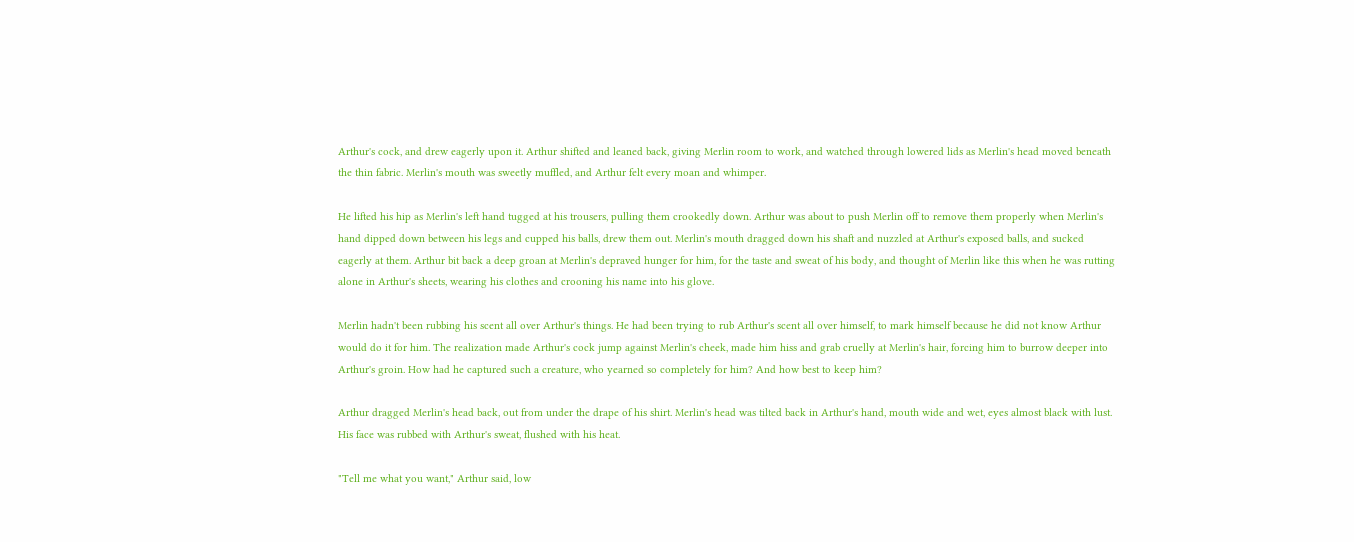Arthur's cock, and drew eagerly upon it. Arthur shifted and leaned back, giving Merlin room to work, and watched through lowered lids as Merlin's head moved beneath the thin fabric. Merlin's mouth was sweetly muffled, and Arthur felt every moan and whimper.

He lifted his hip as Merlin's left hand tugged at his trousers, pulling them crookedly down. Arthur was about to push Merlin off to remove them properly when Merlin's hand dipped down between his legs and cupped his balls, drew them out. Merlin's mouth dragged down his shaft and nuzzled at Arthur's exposed balls, and sucked eagerly at them. Arthur bit back a deep groan at Merlin's depraved hunger for him, for the taste and sweat of his body, and thought of Merlin like this when he was rutting alone in Arthur's sheets, wearing his clothes and crooning his name into his glove.

Merlin hadn't been rubbing his scent all over Arthur's things. He had been trying to rub Arthur's scent all over himself, to mark himself because he did not know Arthur would do it for him. The realization made Arthur's cock jump against Merlin's cheek, made him hiss and grab cruelly at Merlin's hair, forcing him to burrow deeper into Arthur's groin. How had he captured such a creature, who yearned so completely for him? And how best to keep him?

Arthur dragged Merlin's head back, out from under the drape of his shirt. Merlin's head was tilted back in Arthur's hand, mouth wide and wet, eyes almost black with lust. His face was rubbed with Arthur's sweat, flushed with his heat.

"Tell me what you want," Arthur said, low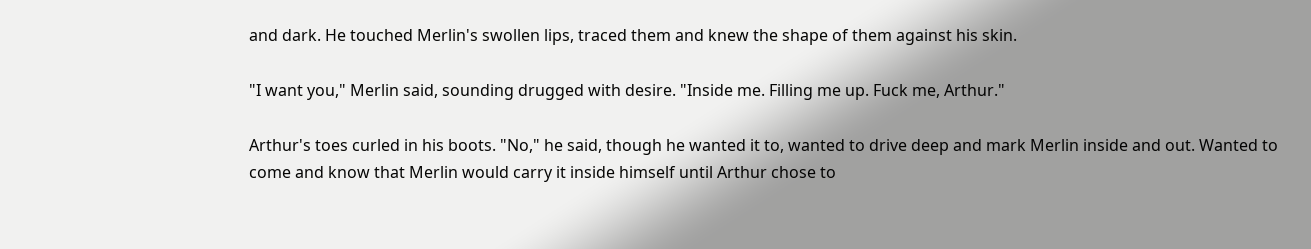and dark. He touched Merlin's swollen lips, traced them and knew the shape of them against his skin.

"I want you," Merlin said, sounding drugged with desire. "Inside me. Filling me up. Fuck me, Arthur."

Arthur's toes curled in his boots. "No," he said, though he wanted it to, wanted to drive deep and mark Merlin inside and out. Wanted to come and know that Merlin would carry it inside himself until Arthur chose to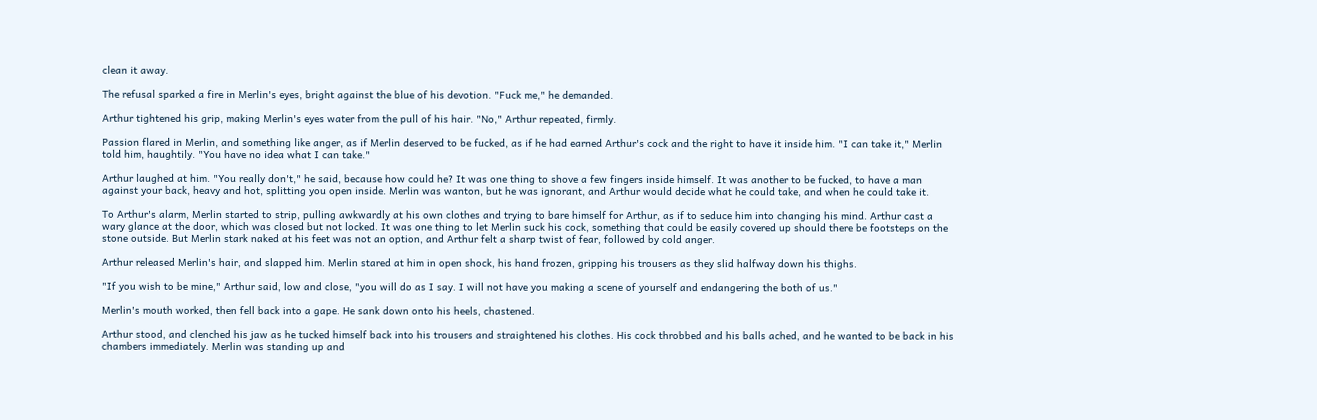clean it away.

The refusal sparked a fire in Merlin's eyes, bright against the blue of his devotion. "Fuck me," he demanded.

Arthur tightened his grip, making Merlin's eyes water from the pull of his hair. "No," Arthur repeated, firmly.

Passion flared in Merlin, and something like anger, as if Merlin deserved to be fucked, as if he had earned Arthur's cock and the right to have it inside him. "I can take it," Merlin told him, haughtily. "You have no idea what I can take."

Arthur laughed at him. "You really don't," he said, because how could he? It was one thing to shove a few fingers inside himself. It was another to be fucked, to have a man against your back, heavy and hot, splitting you open inside. Merlin was wanton, but he was ignorant, and Arthur would decide what he could take, and when he could take it.

To Arthur's alarm, Merlin started to strip, pulling awkwardly at his own clothes and trying to bare himself for Arthur, as if to seduce him into changing his mind. Arthur cast a wary glance at the door, which was closed but not locked. It was one thing to let Merlin suck his cock, something that could be easily covered up should there be footsteps on the stone outside. But Merlin stark naked at his feet was not an option, and Arthur felt a sharp twist of fear, followed by cold anger.

Arthur released Merlin's hair, and slapped him. Merlin stared at him in open shock, his hand frozen, gripping his trousers as they slid halfway down his thighs.

"If you wish to be mine," Arthur said, low and close, "you will do as I say. I will not have you making a scene of yourself and endangering the both of us."

Merlin's mouth worked, then fell back into a gape. He sank down onto his heels, chastened.

Arthur stood, and clenched his jaw as he tucked himself back into his trousers and straightened his clothes. His cock throbbed and his balls ached, and he wanted to be back in his chambers immediately. Merlin was standing up and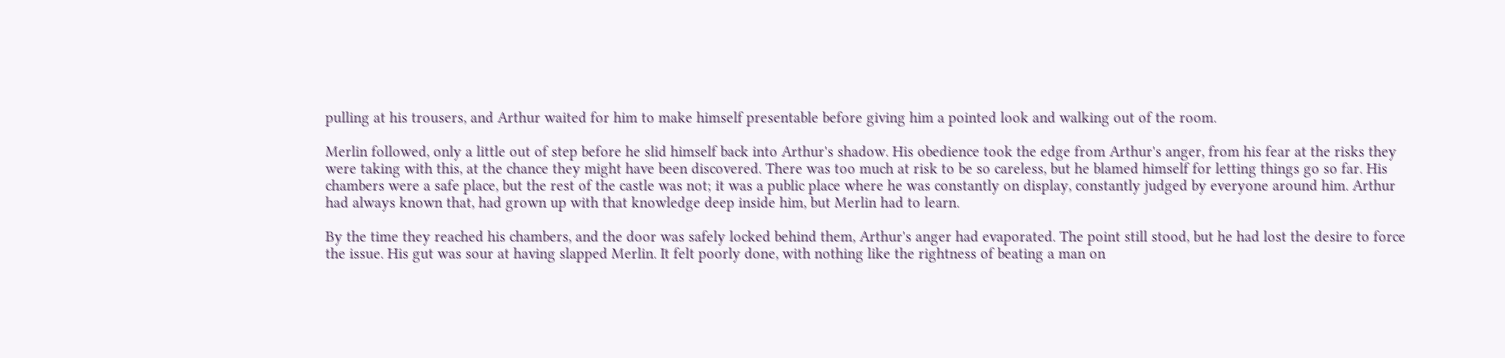pulling at his trousers, and Arthur waited for him to make himself presentable before giving him a pointed look and walking out of the room.

Merlin followed, only a little out of step before he slid himself back into Arthur's shadow. His obedience took the edge from Arthur's anger, from his fear at the risks they were taking with this, at the chance they might have been discovered. There was too much at risk to be so careless, but he blamed himself for letting things go so far. His chambers were a safe place, but the rest of the castle was not; it was a public place where he was constantly on display, constantly judged by everyone around him. Arthur had always known that, had grown up with that knowledge deep inside him, but Merlin had to learn.

By the time they reached his chambers, and the door was safely locked behind them, Arthur's anger had evaporated. The point still stood, but he had lost the desire to force the issue. His gut was sour at having slapped Merlin. It felt poorly done, with nothing like the rightness of beating a man on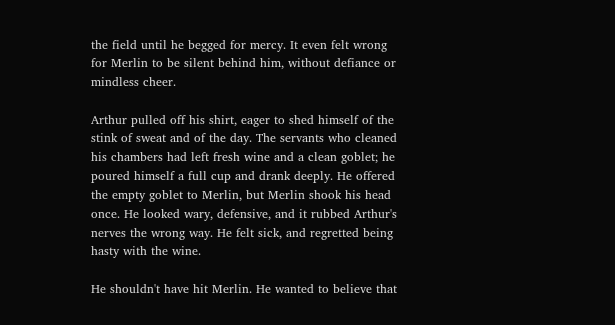the field until he begged for mercy. It even felt wrong for Merlin to be silent behind him, without defiance or mindless cheer.

Arthur pulled off his shirt, eager to shed himself of the stink of sweat and of the day. The servants who cleaned his chambers had left fresh wine and a clean goblet; he poured himself a full cup and drank deeply. He offered the empty goblet to Merlin, but Merlin shook his head once. He looked wary, defensive, and it rubbed Arthur's nerves the wrong way. He felt sick, and regretted being hasty with the wine.

He shouldn't have hit Merlin. He wanted to believe that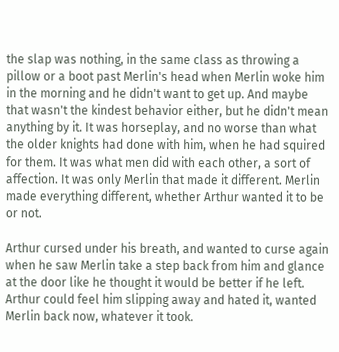the slap was nothing, in the same class as throwing a pillow or a boot past Merlin's head when Merlin woke him in the morning and he didn't want to get up. And maybe that wasn't the kindest behavior either, but he didn't mean anything by it. It was horseplay, and no worse than what the older knights had done with him, when he had squired for them. It was what men did with each other, a sort of affection. It was only Merlin that made it different. Merlin made everything different, whether Arthur wanted it to be or not.

Arthur cursed under his breath, and wanted to curse again when he saw Merlin take a step back from him and glance at the door like he thought it would be better if he left. Arthur could feel him slipping away and hated it, wanted Merlin back now, whatever it took.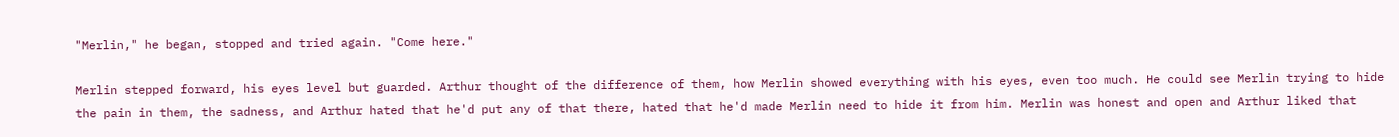"Merlin," he began, stopped and tried again. "Come here."

Merlin stepped forward, his eyes level but guarded. Arthur thought of the difference of them, how Merlin showed everything with his eyes, even too much. He could see Merlin trying to hide the pain in them, the sadness, and Arthur hated that he'd put any of that there, hated that he'd made Merlin need to hide it from him. Merlin was honest and open and Arthur liked that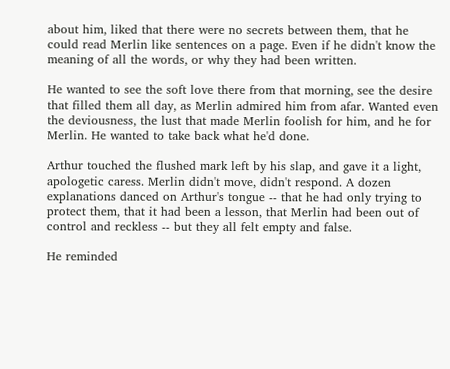about him, liked that there were no secrets between them, that he could read Merlin like sentences on a page. Even if he didn't know the meaning of all the words, or why they had been written.

He wanted to see the soft love there from that morning, see the desire that filled them all day, as Merlin admired him from afar. Wanted even the deviousness, the lust that made Merlin foolish for him, and he for Merlin. He wanted to take back what he'd done.

Arthur touched the flushed mark left by his slap, and gave it a light, apologetic caress. Merlin didn't move, didn't respond. A dozen explanations danced on Arthur's tongue -- that he had only trying to protect them, that it had been a lesson, that Merlin had been out of control and reckless -- but they all felt empty and false.

He reminded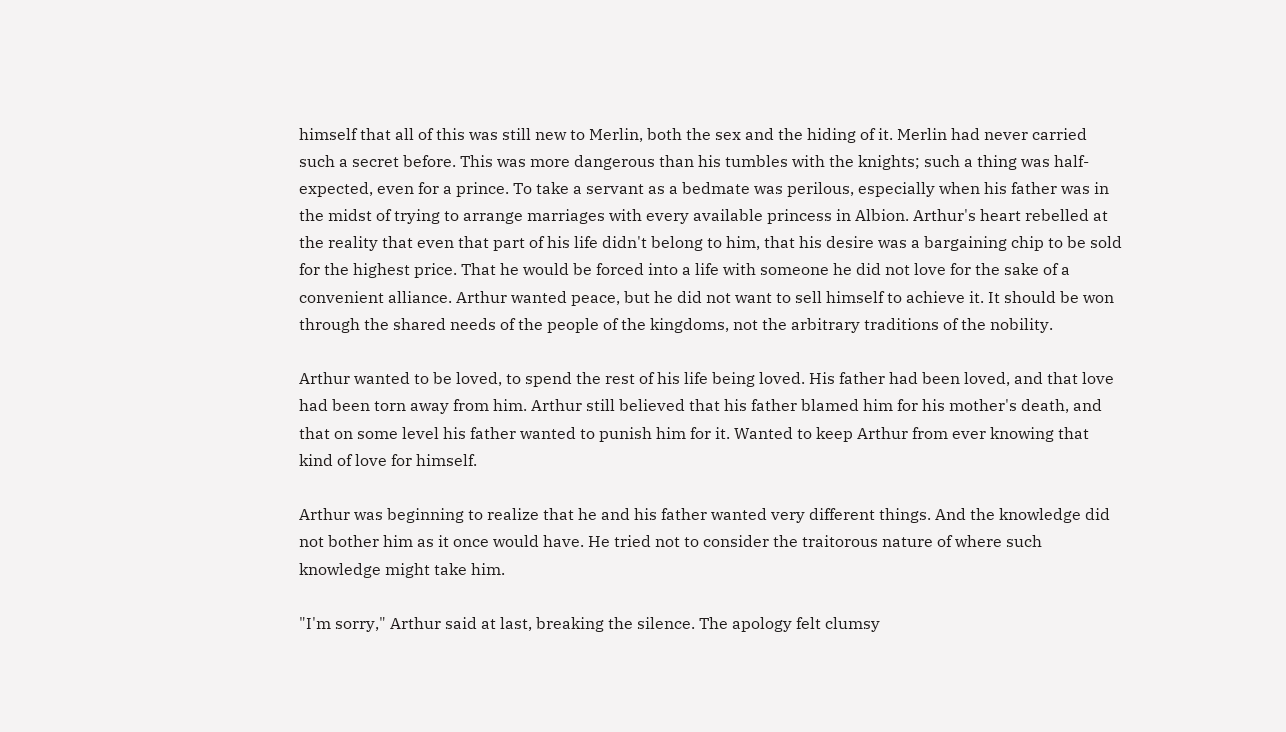himself that all of this was still new to Merlin, both the sex and the hiding of it. Merlin had never carried such a secret before. This was more dangerous than his tumbles with the knights; such a thing was half-expected, even for a prince. To take a servant as a bedmate was perilous, especially when his father was in the midst of trying to arrange marriages with every available princess in Albion. Arthur's heart rebelled at the reality that even that part of his life didn't belong to him, that his desire was a bargaining chip to be sold for the highest price. That he would be forced into a life with someone he did not love for the sake of a convenient alliance. Arthur wanted peace, but he did not want to sell himself to achieve it. It should be won through the shared needs of the people of the kingdoms, not the arbitrary traditions of the nobility.

Arthur wanted to be loved, to spend the rest of his life being loved. His father had been loved, and that love had been torn away from him. Arthur still believed that his father blamed him for his mother's death, and that on some level his father wanted to punish him for it. Wanted to keep Arthur from ever knowing that kind of love for himself.

Arthur was beginning to realize that he and his father wanted very different things. And the knowledge did not bother him as it once would have. He tried not to consider the traitorous nature of where such knowledge might take him.

"I'm sorry," Arthur said at last, breaking the silence. The apology felt clumsy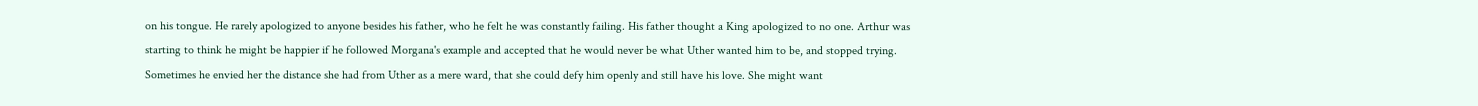on his tongue. He rarely apologized to anyone besides his father, who he felt he was constantly failing. His father thought a King apologized to no one. Arthur was starting to think he might be happier if he followed Morgana's example and accepted that he would never be what Uther wanted him to be, and stopped trying. Sometimes he envied her the distance she had from Uther as a mere ward, that she could defy him openly and still have his love. She might want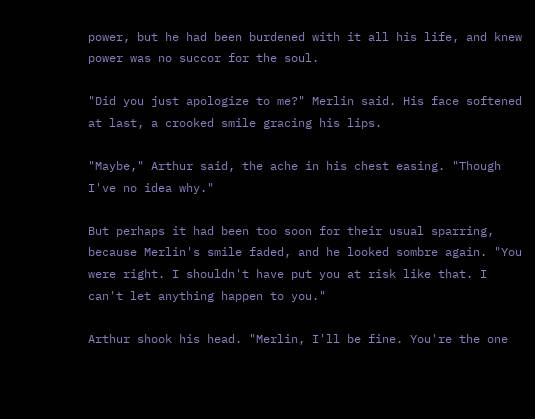power, but he had been burdened with it all his life, and knew power was no succor for the soul.

"Did you just apologize to me?" Merlin said. His face softened at last, a crooked smile gracing his lips.

"Maybe," Arthur said, the ache in his chest easing. "Though I've no idea why."

But perhaps it had been too soon for their usual sparring, because Merlin's smile faded, and he looked sombre again. "You were right. I shouldn't have put you at risk like that. I can't let anything happen to you."

Arthur shook his head. "Merlin, I'll be fine. You're the one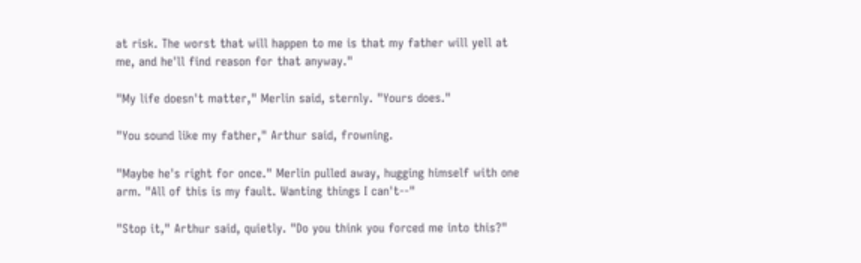at risk. The worst that will happen to me is that my father will yell at me, and he'll find reason for that anyway."

"My life doesn't matter," Merlin said, sternly. "Yours does."

"You sound like my father," Arthur said, frowning.

"Maybe he's right for once." Merlin pulled away, hugging himself with one arm. "All of this is my fault. Wanting things I can't--"

"Stop it," Arthur said, quietly. "Do you think you forced me into this?"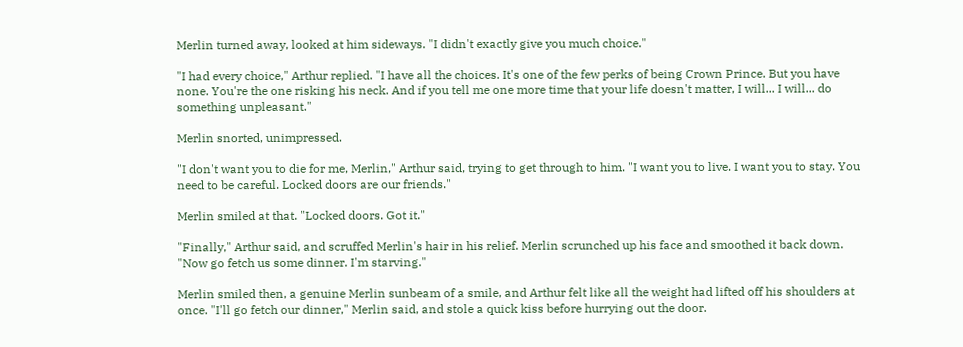Merlin turned away, looked at him sideways. "I didn't exactly give you much choice."

"I had every choice," Arthur replied. "I have all the choices. It's one of the few perks of being Crown Prince. But you have none. You're the one risking his neck. And if you tell me one more time that your life doesn't matter, I will... I will... do something unpleasant."

Merlin snorted, unimpressed.

"I don't want you to die for me, Merlin," Arthur said, trying to get through to him. "I want you to live. I want you to stay. You need to be careful. Locked doors are our friends."

Merlin smiled at that. "Locked doors. Got it."

"Finally," Arthur said, and scruffed Merlin's hair in his relief. Merlin scrunched up his face and smoothed it back down. "Now go fetch us some dinner. I'm starving."

Merlin smiled then, a genuine Merlin sunbeam of a smile, and Arthur felt like all the weight had lifted off his shoulders at once. "I'll go fetch our dinner," Merlin said, and stole a quick kiss before hurrying out the door.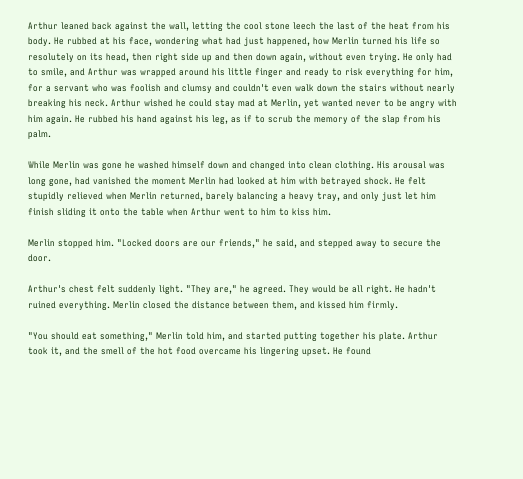Arthur leaned back against the wall, letting the cool stone leech the last of the heat from his body. He rubbed at his face, wondering what had just happened, how Merlin turned his life so resolutely on its head, then right side up and then down again, without even trying. He only had to smile, and Arthur was wrapped around his little finger and ready to risk everything for him, for a servant who was foolish and clumsy and couldn't even walk down the stairs without nearly breaking his neck. Arthur wished he could stay mad at Merlin, yet wanted never to be angry with him again. He rubbed his hand against his leg, as if to scrub the memory of the slap from his palm.

While Merlin was gone he washed himself down and changed into clean clothing. His arousal was long gone, had vanished the moment Merlin had looked at him with betrayed shock. He felt stupidly relieved when Merlin returned, barely balancing a heavy tray, and only just let him finish sliding it onto the table when Arthur went to him to kiss him.

Merlin stopped him. "Locked doors are our friends," he said, and stepped away to secure the door.

Arthur's chest felt suddenly light. "They are," he agreed. They would be all right. He hadn't ruined everything. Merlin closed the distance between them, and kissed him firmly.

"You should eat something," Merlin told him, and started putting together his plate. Arthur took it, and the smell of the hot food overcame his lingering upset. He found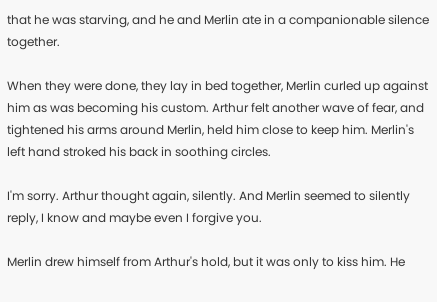that he was starving, and he and Merlin ate in a companionable silence together.

When they were done, they lay in bed together, Merlin curled up against him as was becoming his custom. Arthur felt another wave of fear, and tightened his arms around Merlin, held him close to keep him. Merlin's left hand stroked his back in soothing circles.

I'm sorry. Arthur thought again, silently. And Merlin seemed to silently reply, I know and maybe even I forgive you.

Merlin drew himself from Arthur's hold, but it was only to kiss him. He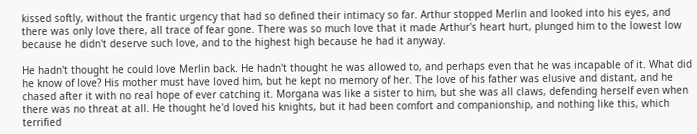kissed softly, without the frantic urgency that had so defined their intimacy so far. Arthur stopped Merlin and looked into his eyes, and there was only love there, all trace of fear gone. There was so much love that it made Arthur's heart hurt, plunged him to the lowest low because he didn't deserve such love, and to the highest high because he had it anyway.

He hadn't thought he could love Merlin back. He hadn't thought he was allowed to, and perhaps even that he was incapable of it. What did he know of love? His mother must have loved him, but he kept no memory of her. The love of his father was elusive and distant, and he chased after it with no real hope of ever catching it. Morgana was like a sister to him, but she was all claws, defending herself even when there was no threat at all. He thought he'd loved his knights, but it had been comfort and companionship, and nothing like this, which terrified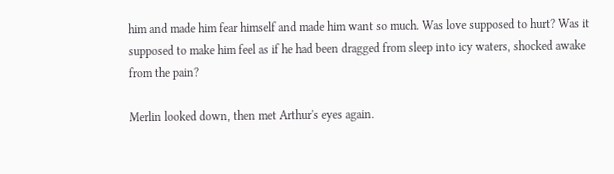him and made him fear himself and made him want so much. Was love supposed to hurt? Was it supposed to make him feel as if he had been dragged from sleep into icy waters, shocked awake from the pain?

Merlin looked down, then met Arthur's eyes again.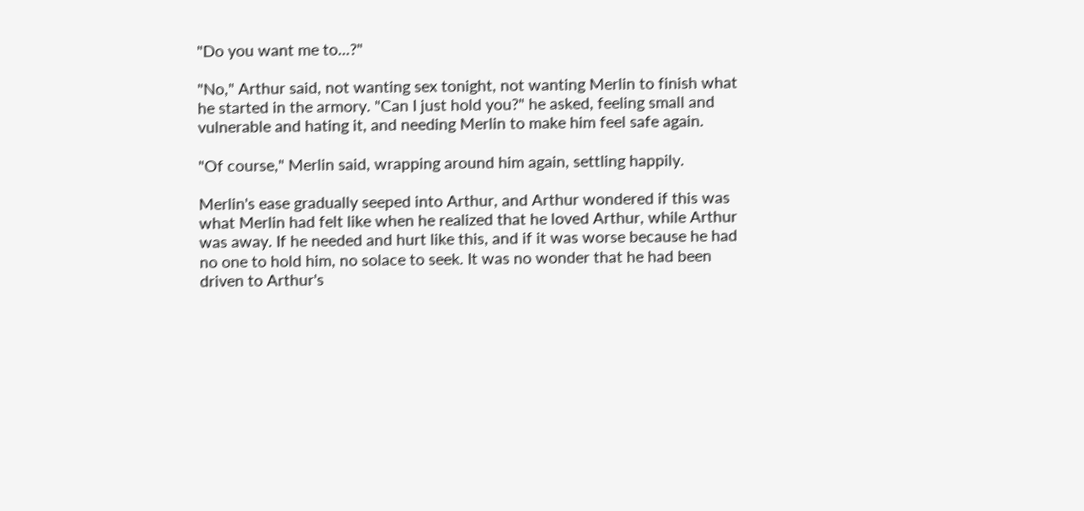"Do you want me to...?"

"No," Arthur said, not wanting sex tonight, not wanting Merlin to finish what he started in the armory. "Can I just hold you?" he asked, feeling small and vulnerable and hating it, and needing Merlin to make him feel safe again.

"Of course," Merlin said, wrapping around him again, settling happily.

Merlin's ease gradually seeped into Arthur, and Arthur wondered if this was what Merlin had felt like when he realized that he loved Arthur, while Arthur was away. If he needed and hurt like this, and if it was worse because he had no one to hold him, no solace to seek. It was no wonder that he had been driven to Arthur's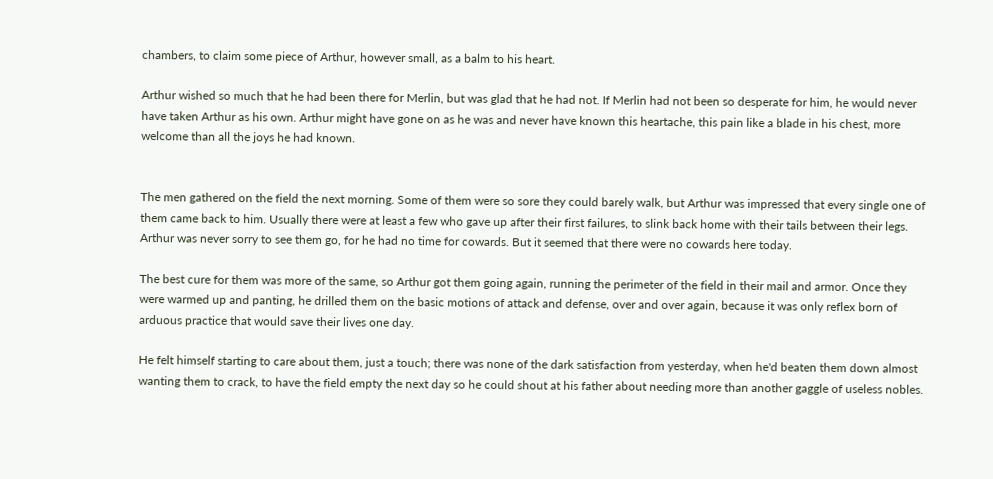chambers, to claim some piece of Arthur, however small, as a balm to his heart.

Arthur wished so much that he had been there for Merlin, but was glad that he had not. If Merlin had not been so desperate for him, he would never have taken Arthur as his own. Arthur might have gone on as he was and never have known this heartache, this pain like a blade in his chest, more welcome than all the joys he had known.


The men gathered on the field the next morning. Some of them were so sore they could barely walk, but Arthur was impressed that every single one of them came back to him. Usually there were at least a few who gave up after their first failures, to slink back home with their tails between their legs. Arthur was never sorry to see them go, for he had no time for cowards. But it seemed that there were no cowards here today.

The best cure for them was more of the same, so Arthur got them going again, running the perimeter of the field in their mail and armor. Once they were warmed up and panting, he drilled them on the basic motions of attack and defense, over and over again, because it was only reflex born of arduous practice that would save their lives one day.

He felt himself starting to care about them, just a touch; there was none of the dark satisfaction from yesterday, when he'd beaten them down almost wanting them to crack, to have the field empty the next day so he could shout at his father about needing more than another gaggle of useless nobles.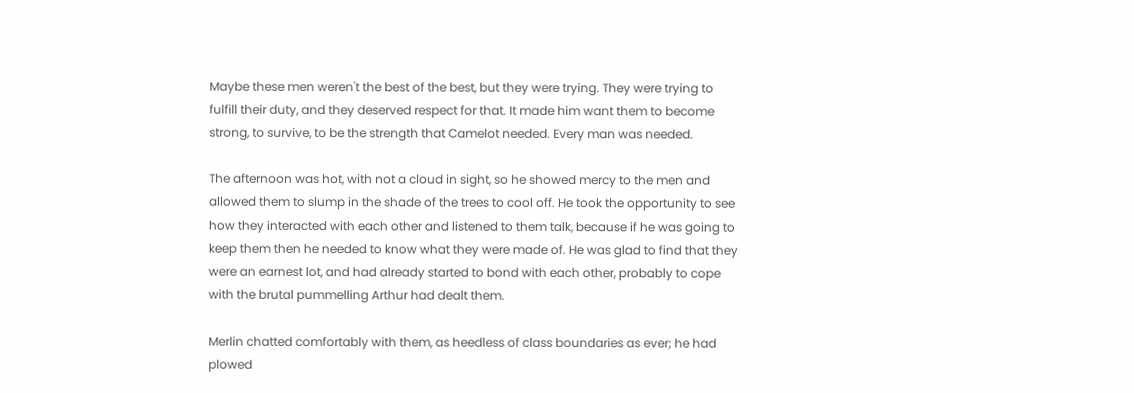Maybe these men weren't the best of the best, but they were trying. They were trying to fulfill their duty, and they deserved respect for that. It made him want them to become strong, to survive, to be the strength that Camelot needed. Every man was needed.

The afternoon was hot, with not a cloud in sight, so he showed mercy to the men and allowed them to slump in the shade of the trees to cool off. He took the opportunity to see how they interacted with each other and listened to them talk, because if he was going to keep them then he needed to know what they were made of. He was glad to find that they were an earnest lot, and had already started to bond with each other, probably to cope with the brutal pummelling Arthur had dealt them.

Merlin chatted comfortably with them, as heedless of class boundaries as ever; he had plowed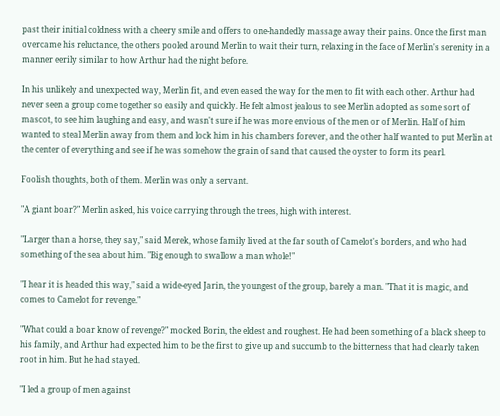past their initial coldness with a cheery smile and offers to one-handedly massage away their pains. Once the first man overcame his reluctance, the others pooled around Merlin to wait their turn, relaxing in the face of Merlin's serenity in a manner eerily similar to how Arthur had the night before.

In his unlikely and unexpected way, Merlin fit, and even eased the way for the men to fit with each other. Arthur had never seen a group come together so easily and quickly. He felt almost jealous to see Merlin adopted as some sort of mascot, to see him laughing and easy, and wasn't sure if he was more envious of the men or of Merlin. Half of him wanted to steal Merlin away from them and lock him in his chambers forever, and the other half wanted to put Merlin at the center of everything and see if he was somehow the grain of sand that caused the oyster to form its pearl.

Foolish thoughts, both of them. Merlin was only a servant.

"A giant boar?" Merlin asked, his voice carrying through the trees, high with interest.

"Larger than a horse, they say," said Merek, whose family lived at the far south of Camelot's borders, and who had something of the sea about him. "Big enough to swallow a man whole!"

"I hear it is headed this way," said a wide-eyed Jarin, the youngest of the group, barely a man. "That it is magic, and comes to Camelot for revenge."

"What could a boar know of revenge?" mocked Borin, the eldest and roughest. He had been something of a black sheep to his family, and Arthur had expected him to be the first to give up and succumb to the bitterness that had clearly taken root in him. But he had stayed.

"I led a group of men against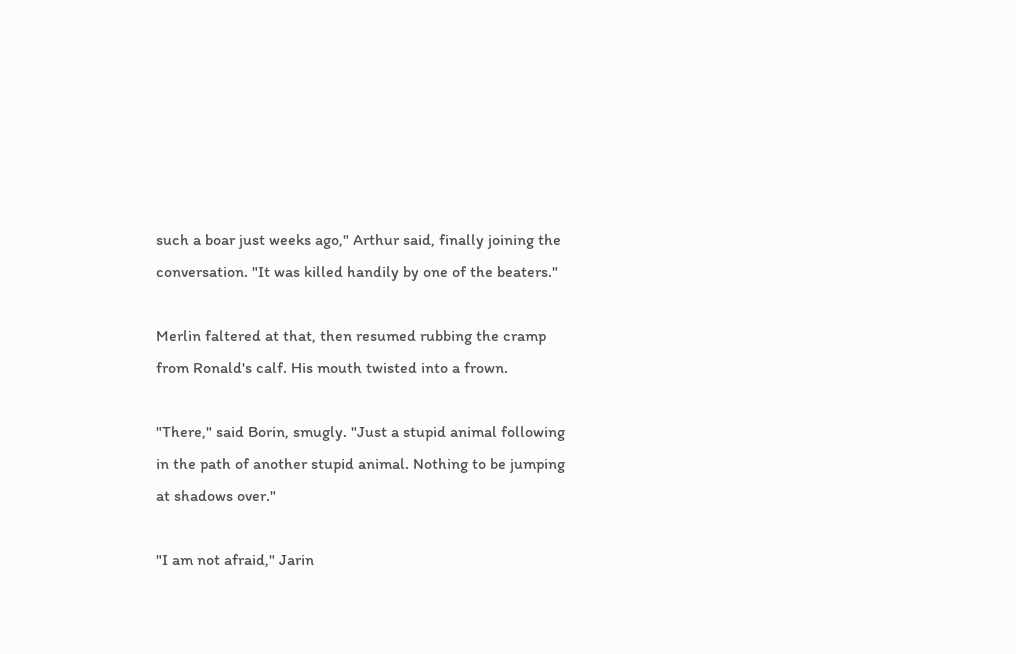such a boar just weeks ago," Arthur said, finally joining the conversation. "It was killed handily by one of the beaters."

Merlin faltered at that, then resumed rubbing the cramp from Ronald's calf. His mouth twisted into a frown.

"There," said Borin, smugly. "Just a stupid animal following in the path of another stupid animal. Nothing to be jumping at shadows over."

"I am not afraid," Jarin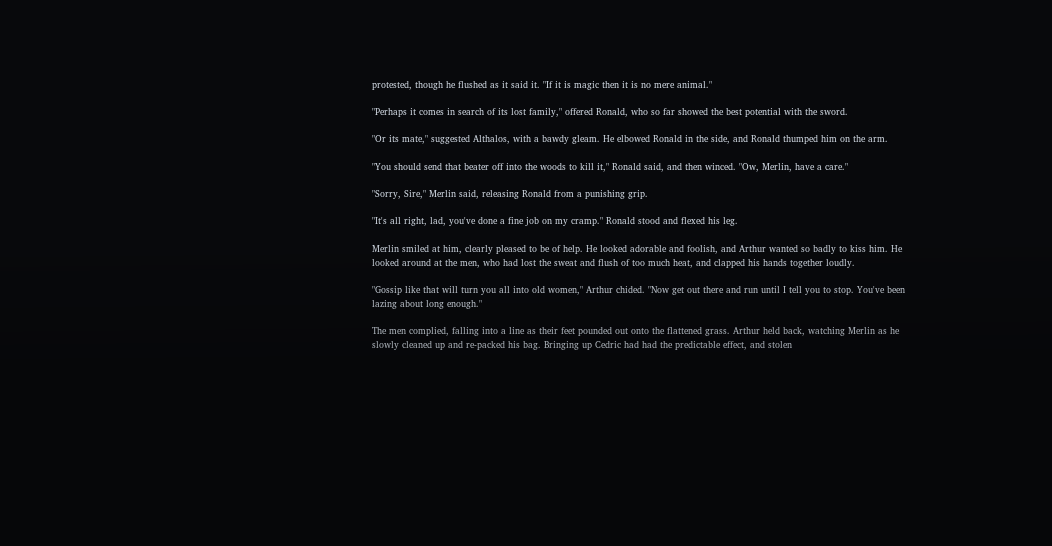protested, though he flushed as it said it. "If it is magic then it is no mere animal."

"Perhaps it comes in search of its lost family," offered Ronald, who so far showed the best potential with the sword.

"Or its mate," suggested Althalos, with a bawdy gleam. He elbowed Ronald in the side, and Ronald thumped him on the arm.

"You should send that beater off into the woods to kill it," Ronald said, and then winced. "Ow, Merlin, have a care."

"Sorry, Sire," Merlin said, releasing Ronald from a punishing grip.

"It's all right, lad, you've done a fine job on my cramp." Ronald stood and flexed his leg.

Merlin smiled at him, clearly pleased to be of help. He looked adorable and foolish, and Arthur wanted so badly to kiss him. He looked around at the men, who had lost the sweat and flush of too much heat, and clapped his hands together loudly.

"Gossip like that will turn you all into old women," Arthur chided. "Now get out there and run until I tell you to stop. You've been lazing about long enough."

The men complied, falling into a line as their feet pounded out onto the flattened grass. Arthur held back, watching Merlin as he slowly cleaned up and re-packed his bag. Bringing up Cedric had had the predictable effect, and stolen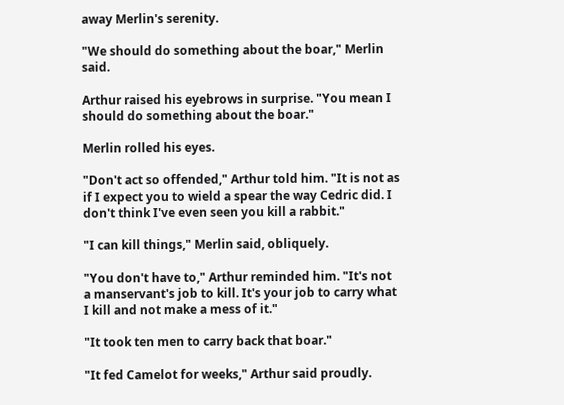away Merlin's serenity.

"We should do something about the boar," Merlin said.

Arthur raised his eyebrows in surprise. "You mean I should do something about the boar."

Merlin rolled his eyes.

"Don't act so offended," Arthur told him. "It is not as if I expect you to wield a spear the way Cedric did. I don't think I've even seen you kill a rabbit."

"I can kill things," Merlin said, obliquely.

"You don't have to," Arthur reminded him. "It's not a manservant's job to kill. It's your job to carry what I kill and not make a mess of it."

"It took ten men to carry back that boar."

"It fed Camelot for weeks," Arthur said proudly.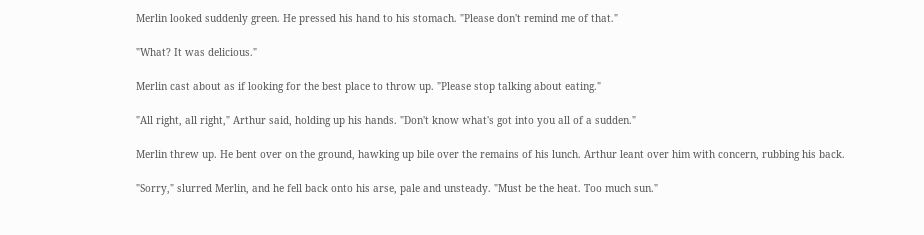Merlin looked suddenly green. He pressed his hand to his stomach. "Please don't remind me of that."

"What? It was delicious."

Merlin cast about as if looking for the best place to throw up. "Please stop talking about eating."

"All right, all right," Arthur said, holding up his hands. "Don't know what's got into you all of a sudden."

Merlin threw up. He bent over on the ground, hawking up bile over the remains of his lunch. Arthur leant over him with concern, rubbing his back.

"Sorry," slurred Merlin, and he fell back onto his arse, pale and unsteady. "Must be the heat. Too much sun."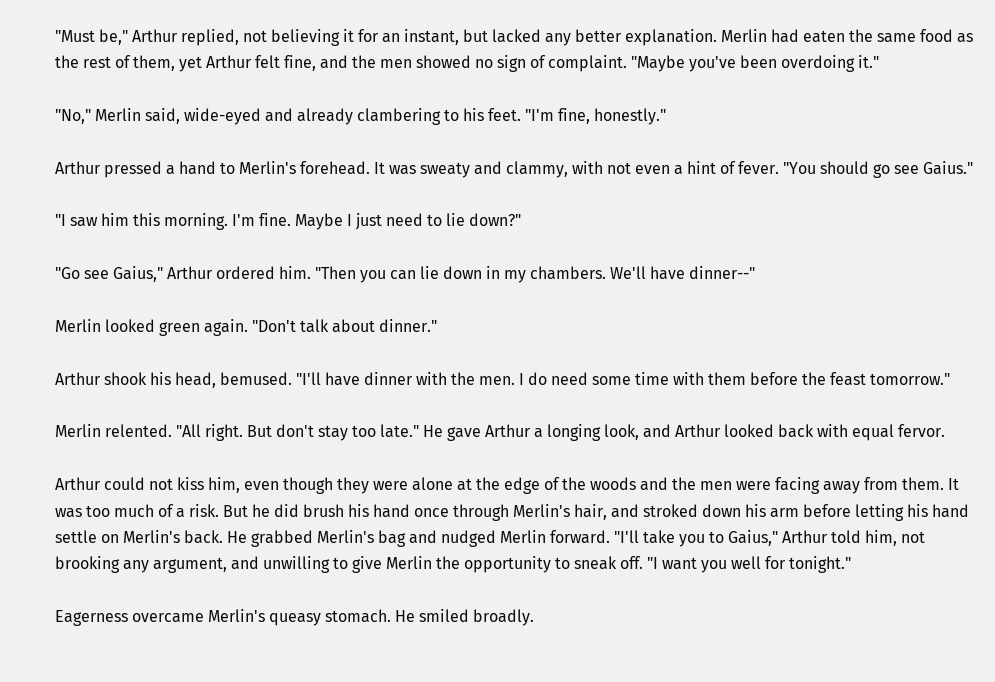"Must be," Arthur replied, not believing it for an instant, but lacked any better explanation. Merlin had eaten the same food as the rest of them, yet Arthur felt fine, and the men showed no sign of complaint. "Maybe you've been overdoing it."

"No," Merlin said, wide-eyed and already clambering to his feet. "I'm fine, honestly."

Arthur pressed a hand to Merlin's forehead. It was sweaty and clammy, with not even a hint of fever. "You should go see Gaius."

"I saw him this morning. I'm fine. Maybe I just need to lie down?"

"Go see Gaius," Arthur ordered him. "Then you can lie down in my chambers. We'll have dinner--"

Merlin looked green again. "Don't talk about dinner."

Arthur shook his head, bemused. "I'll have dinner with the men. I do need some time with them before the feast tomorrow."

Merlin relented. "All right. But don't stay too late." He gave Arthur a longing look, and Arthur looked back with equal fervor.

Arthur could not kiss him, even though they were alone at the edge of the woods and the men were facing away from them. It was too much of a risk. But he did brush his hand once through Merlin's hair, and stroked down his arm before letting his hand settle on Merlin's back. He grabbed Merlin's bag and nudged Merlin forward. "I'll take you to Gaius," Arthur told him, not brooking any argument, and unwilling to give Merlin the opportunity to sneak off. "I want you well for tonight."

Eagerness overcame Merlin's queasy stomach. He smiled broadly.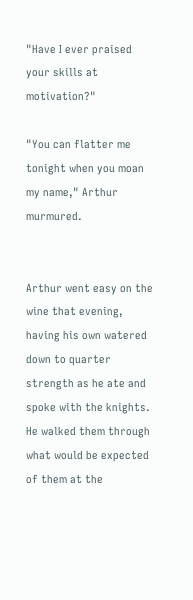"Have I ever praised your skills at motivation?"

"You can flatter me tonight when you moan my name," Arthur murmured.


Arthur went easy on the wine that evening, having his own watered down to quarter strength as he ate and spoke with the knights. He walked them through what would be expected of them at the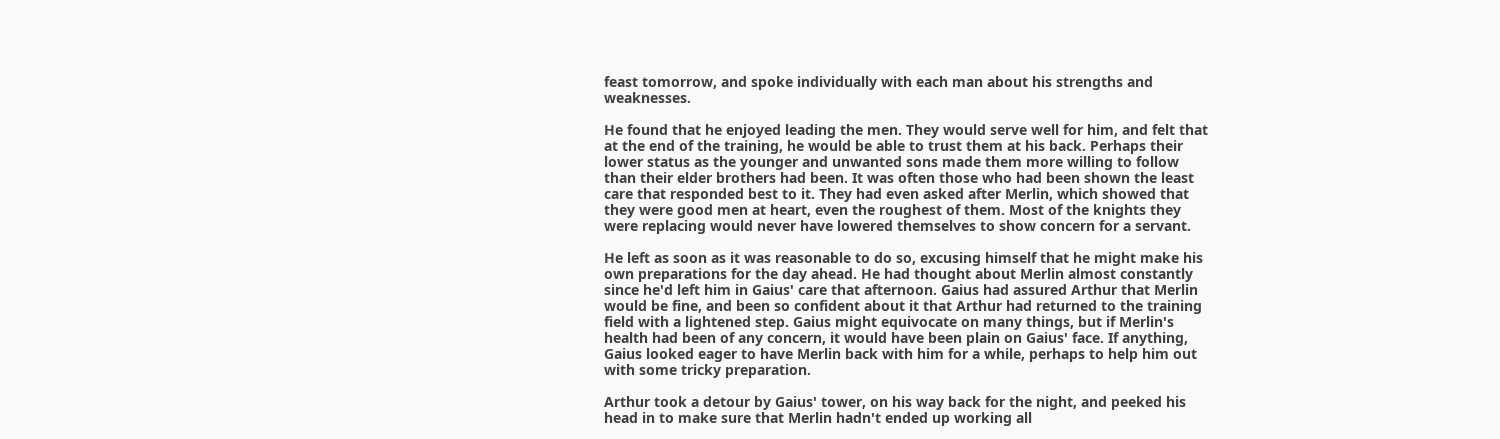feast tomorrow, and spoke individually with each man about his strengths and weaknesses.

He found that he enjoyed leading the men. They would serve well for him, and felt that at the end of the training, he would be able to trust them at his back. Perhaps their lower status as the younger and unwanted sons made them more willing to follow than their elder brothers had been. It was often those who had been shown the least care that responded best to it. They had even asked after Merlin, which showed that they were good men at heart, even the roughest of them. Most of the knights they were replacing would never have lowered themselves to show concern for a servant.

He left as soon as it was reasonable to do so, excusing himself that he might make his own preparations for the day ahead. He had thought about Merlin almost constantly since he'd left him in Gaius' care that afternoon. Gaius had assured Arthur that Merlin would be fine, and been so confident about it that Arthur had returned to the training field with a lightened step. Gaius might equivocate on many things, but if Merlin's health had been of any concern, it would have been plain on Gaius' face. If anything, Gaius looked eager to have Merlin back with him for a while, perhaps to help him out with some tricky preparation.

Arthur took a detour by Gaius' tower, on his way back for the night, and peeked his head in to make sure that Merlin hadn't ended up working all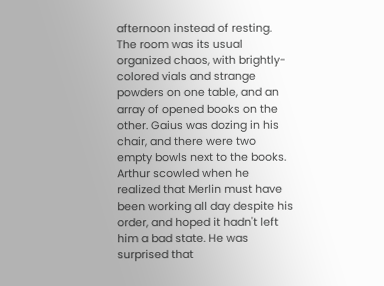afternoon instead of resting. The room was its usual organized chaos, with brightly-colored vials and strange powders on one table, and an array of opened books on the other. Gaius was dozing in his chair, and there were two empty bowls next to the books. Arthur scowled when he realized that Merlin must have been working all day despite his order, and hoped it hadn't left him a bad state. He was surprised that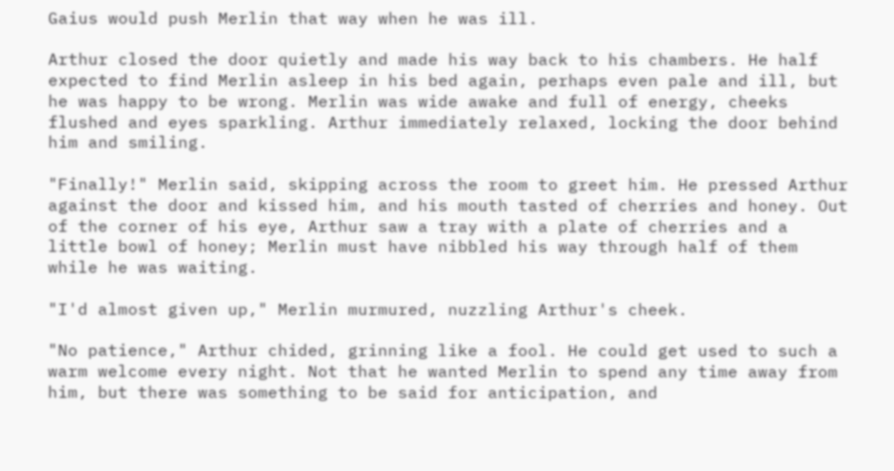Gaius would push Merlin that way when he was ill.

Arthur closed the door quietly and made his way back to his chambers. He half expected to find Merlin asleep in his bed again, perhaps even pale and ill, but he was happy to be wrong. Merlin was wide awake and full of energy, cheeks flushed and eyes sparkling. Arthur immediately relaxed, locking the door behind him and smiling.

"Finally!" Merlin said, skipping across the room to greet him. He pressed Arthur against the door and kissed him, and his mouth tasted of cherries and honey. Out of the corner of his eye, Arthur saw a tray with a plate of cherries and a little bowl of honey; Merlin must have nibbled his way through half of them while he was waiting.

"I'd almost given up," Merlin murmured, nuzzling Arthur's cheek.

"No patience," Arthur chided, grinning like a fool. He could get used to such a warm welcome every night. Not that he wanted Merlin to spend any time away from him, but there was something to be said for anticipation, and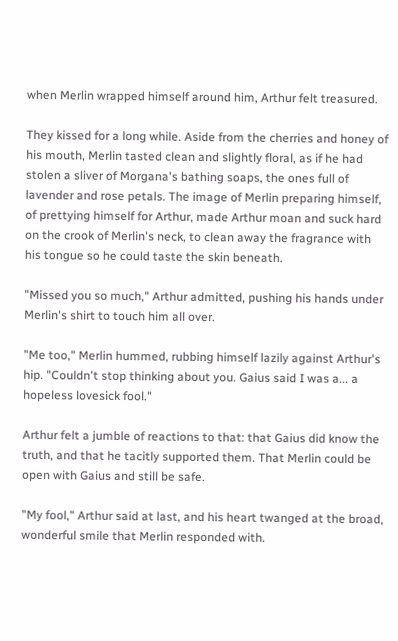when Merlin wrapped himself around him, Arthur felt treasured.

They kissed for a long while. Aside from the cherries and honey of his mouth, Merlin tasted clean and slightly floral, as if he had stolen a sliver of Morgana's bathing soaps, the ones full of lavender and rose petals. The image of Merlin preparing himself, of prettying himself for Arthur, made Arthur moan and suck hard on the crook of Merlin's neck, to clean away the fragrance with his tongue so he could taste the skin beneath.

"Missed you so much," Arthur admitted, pushing his hands under Merlin's shirt to touch him all over.

"Me too," Merlin hummed, rubbing himself lazily against Arthur's hip. "Couldn't stop thinking about you. Gaius said I was a... a hopeless lovesick fool."

Arthur felt a jumble of reactions to that: that Gaius did know the truth, and that he tacitly supported them. That Merlin could be open with Gaius and still be safe.

"My fool," Arthur said at last, and his heart twanged at the broad, wonderful smile that Merlin responded with.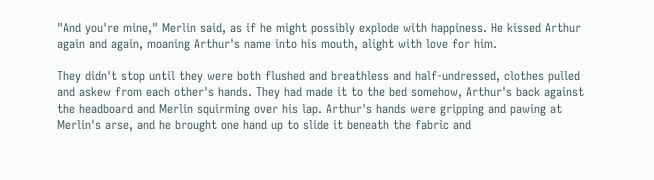"And you're mine," Merlin said, as if he might possibly explode with happiness. He kissed Arthur again and again, moaning Arthur's name into his mouth, alight with love for him.

They didn't stop until they were both flushed and breathless and half-undressed, clothes pulled and askew from each other's hands. They had made it to the bed somehow, Arthur's back against the headboard and Merlin squirming over his lap. Arthur's hands were gripping and pawing at Merlin's arse, and he brought one hand up to slide it beneath the fabric and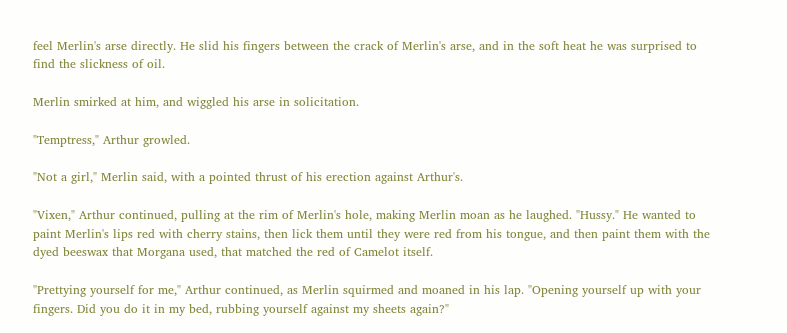feel Merlin's arse directly. He slid his fingers between the crack of Merlin's arse, and in the soft heat he was surprised to find the slickness of oil.

Merlin smirked at him, and wiggled his arse in solicitation.

"Temptress," Arthur growled.

"Not a girl," Merlin said, with a pointed thrust of his erection against Arthur's.

"Vixen," Arthur continued, pulling at the rim of Merlin's hole, making Merlin moan as he laughed. "Hussy." He wanted to paint Merlin's lips red with cherry stains, then lick them until they were red from his tongue, and then paint them with the dyed beeswax that Morgana used, that matched the red of Camelot itself.

"Prettying yourself for me," Arthur continued, as Merlin squirmed and moaned in his lap. "Opening yourself up with your fingers. Did you do it in my bed, rubbing yourself against my sheets again?"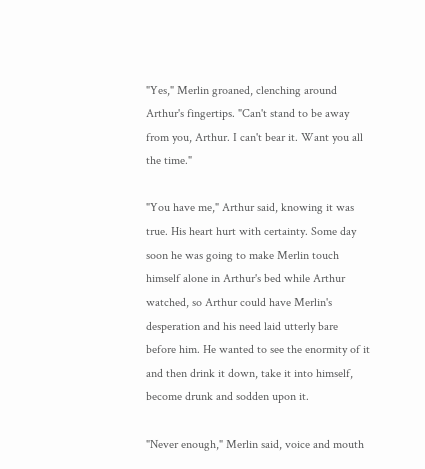"Yes," Merlin groaned, clenching around Arthur's fingertips. "Can't stand to be away from you, Arthur. I can't bear it. Want you all the time."

"You have me," Arthur said, knowing it was true. His heart hurt with certainty. Some day soon he was going to make Merlin touch himself alone in Arthur's bed while Arthur watched, so Arthur could have Merlin's desperation and his need laid utterly bare before him. He wanted to see the enormity of it and then drink it down, take it into himself, become drunk and sodden upon it.

"Never enough," Merlin said, voice and mouth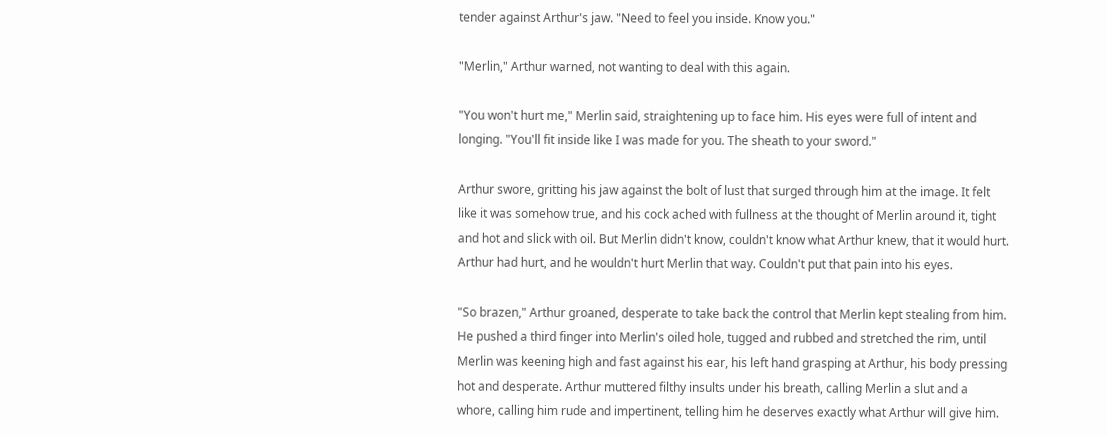tender against Arthur's jaw. "Need to feel you inside. Know you."

"Merlin," Arthur warned, not wanting to deal with this again.

"You won't hurt me," Merlin said, straightening up to face him. His eyes were full of intent and longing. "You'll fit inside like I was made for you. The sheath to your sword."

Arthur swore, gritting his jaw against the bolt of lust that surged through him at the image. It felt like it was somehow true, and his cock ached with fullness at the thought of Merlin around it, tight and hot and slick with oil. But Merlin didn't know, couldn't know what Arthur knew, that it would hurt. Arthur had hurt, and he wouldn't hurt Merlin that way. Couldn't put that pain into his eyes.

"So brazen," Arthur groaned, desperate to take back the control that Merlin kept stealing from him. He pushed a third finger into Merlin's oiled hole, tugged and rubbed and stretched the rim, until Merlin was keening high and fast against his ear, his left hand grasping at Arthur, his body pressing hot and desperate. Arthur muttered filthy insults under his breath, calling Merlin a slut and a whore, calling him rude and impertinent, telling him he deserves exactly what Arthur will give him.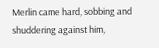Merlin came hard, sobbing and shuddering against him,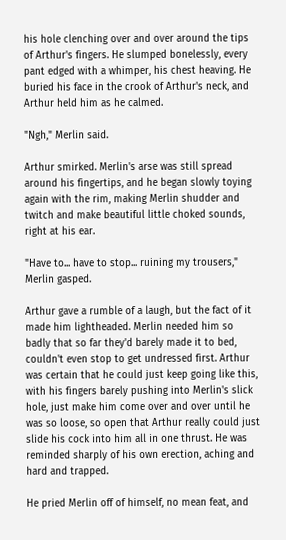his hole clenching over and over around the tips of Arthur's fingers. He slumped bonelessly, every pant edged with a whimper, his chest heaving. He buried his face in the crook of Arthur's neck, and Arthur held him as he calmed.

"Ngh," Merlin said.

Arthur smirked. Merlin's arse was still spread around his fingertips, and he began slowly toying again with the rim, making Merlin shudder and twitch and make beautiful little choked sounds, right at his ear.

"Have to... have to stop... ruining my trousers," Merlin gasped.

Arthur gave a rumble of a laugh, but the fact of it made him lightheaded. Merlin needed him so badly that so far they'd barely made it to bed, couldn't even stop to get undressed first. Arthur was certain that he could just keep going like this, with his fingers barely pushing into Merlin's slick hole, just make him come over and over until he was so loose, so open that Arthur really could just slide his cock into him all in one thrust. He was reminded sharply of his own erection, aching and hard and trapped.

He pried Merlin off of himself, no mean feat, and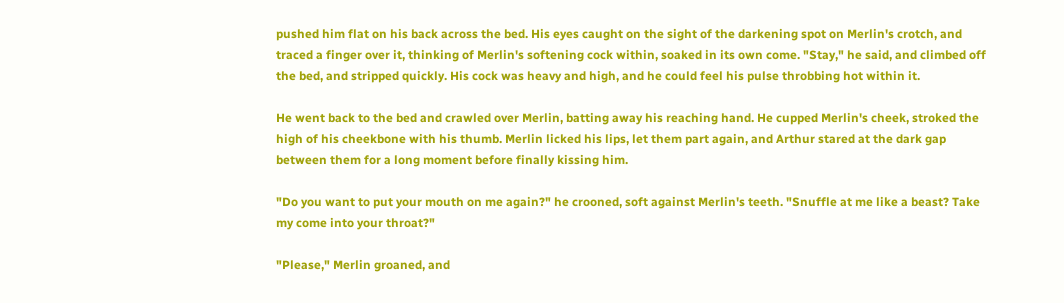pushed him flat on his back across the bed. His eyes caught on the sight of the darkening spot on Merlin's crotch, and traced a finger over it, thinking of Merlin's softening cock within, soaked in its own come. "Stay," he said, and climbed off the bed, and stripped quickly. His cock was heavy and high, and he could feel his pulse throbbing hot within it.

He went back to the bed and crawled over Merlin, batting away his reaching hand. He cupped Merlin's cheek, stroked the high of his cheekbone with his thumb. Merlin licked his lips, let them part again, and Arthur stared at the dark gap between them for a long moment before finally kissing him.

"Do you want to put your mouth on me again?" he crooned, soft against Merlin's teeth. "Snuffle at me like a beast? Take my come into your throat?"

"Please," Merlin groaned, and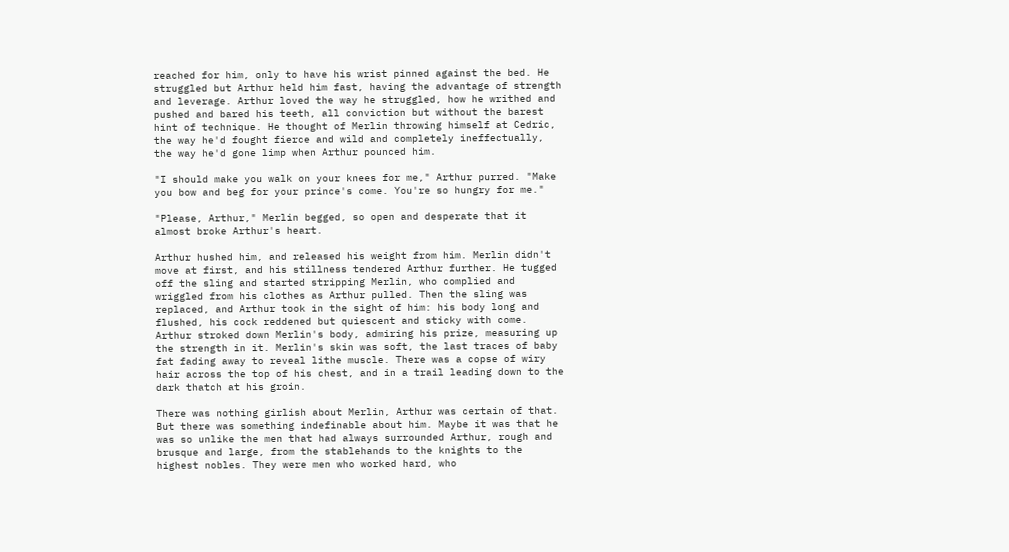reached for him, only to have his wrist pinned against the bed. He struggled but Arthur held him fast, having the advantage of strength and leverage. Arthur loved the way he struggled, how he writhed and pushed and bared his teeth, all conviction but without the barest hint of technique. He thought of Merlin throwing himself at Cedric, the way he'd fought fierce and wild and completely ineffectually, the way he'd gone limp when Arthur pounced him.

"I should make you walk on your knees for me," Arthur purred. "Make you bow and beg for your prince's come. You're so hungry for me."

"Please, Arthur," Merlin begged, so open and desperate that it almost broke Arthur's heart.

Arthur hushed him, and released his weight from him. Merlin didn't move at first, and his stillness tendered Arthur further. He tugged off the sling and started stripping Merlin, who complied and wriggled from his clothes as Arthur pulled. Then the sling was replaced, and Arthur took in the sight of him: his body long and flushed, his cock reddened but quiescent and sticky with come. Arthur stroked down Merlin's body, admiring his prize, measuring up the strength in it. Merlin's skin was soft, the last traces of baby fat fading away to reveal lithe muscle. There was a copse of wiry hair across the top of his chest, and in a trail leading down to the dark thatch at his groin.

There was nothing girlish about Merlin, Arthur was certain of that. But there was something indefinable about him. Maybe it was that he was so unlike the men that had always surrounded Arthur, rough and brusque and large, from the stablehands to the knights to the highest nobles. They were men who worked hard, who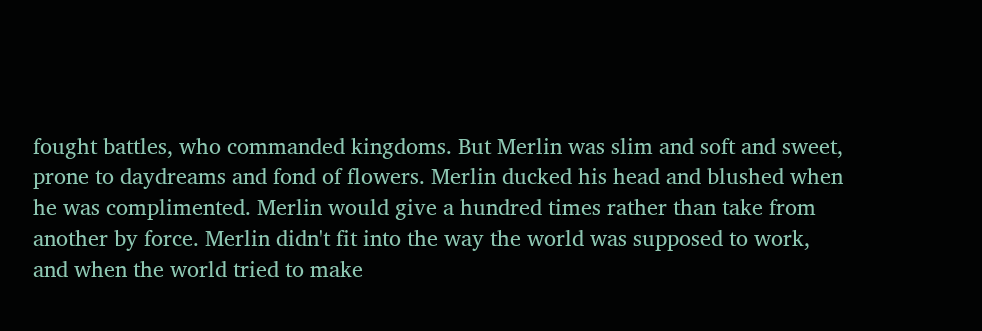fought battles, who commanded kingdoms. But Merlin was slim and soft and sweet, prone to daydreams and fond of flowers. Merlin ducked his head and blushed when he was complimented. Merlin would give a hundred times rather than take from another by force. Merlin didn't fit into the way the world was supposed to work, and when the world tried to make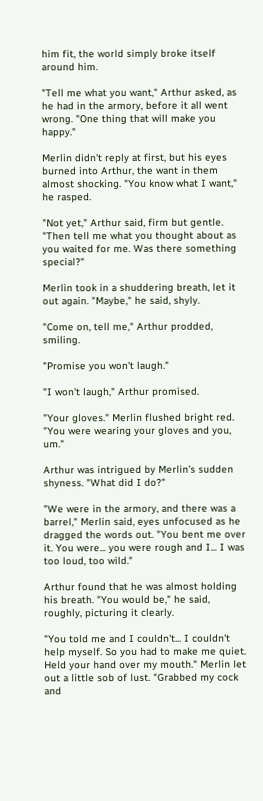him fit, the world simply broke itself around him.

"Tell me what you want," Arthur asked, as he had in the armory, before it all went wrong. "One thing that will make you happy."

Merlin didn't reply at first, but his eyes burned into Arthur, the want in them almost shocking. "You know what I want," he rasped.

"Not yet," Arthur said, firm but gentle. "Then tell me what you thought about as you waited for me. Was there something special?"

Merlin took in a shuddering breath, let it out again. "Maybe," he said, shyly.

"Come on, tell me," Arthur prodded, smiling.

"Promise you won't laugh."

"I won't laugh," Arthur promised.

"Your gloves." Merlin flushed bright red. "You were wearing your gloves and you, um."

Arthur was intrigued by Merlin's sudden shyness. "What did I do?"

"We were in the armory, and there was a barrel," Merlin said, eyes unfocused as he dragged the words out. "You bent me over it. You were... you were rough and I... I was too loud, too wild."

Arthur found that he was almost holding his breath. "You would be," he said, roughly, picturing it clearly.

"You told me and I couldn't... I couldn't help myself. So you had to make me quiet. Held your hand over my mouth." Merlin let out a little sob of lust. "Grabbed my cock and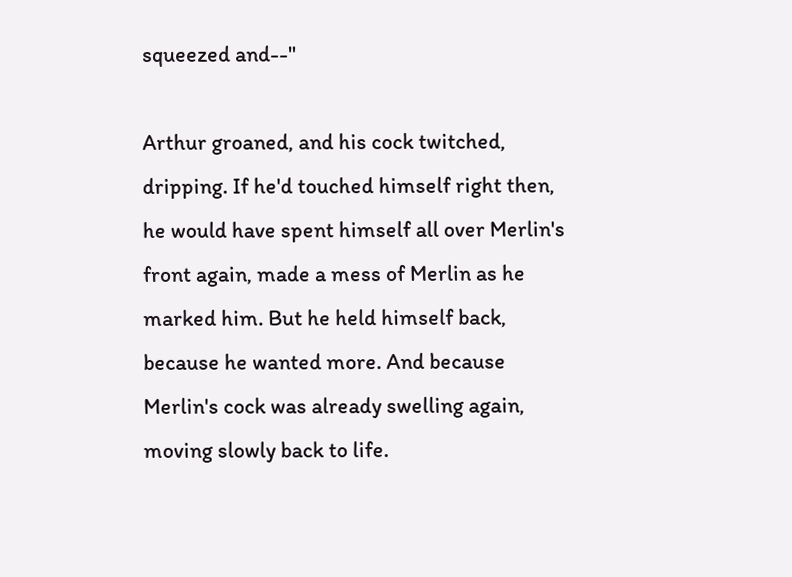squeezed and--"

Arthur groaned, and his cock twitched, dripping. If he'd touched himself right then, he would have spent himself all over Merlin's front again, made a mess of Merlin as he marked him. But he held himself back, because he wanted more. And because Merlin's cock was already swelling again, moving slowly back to life.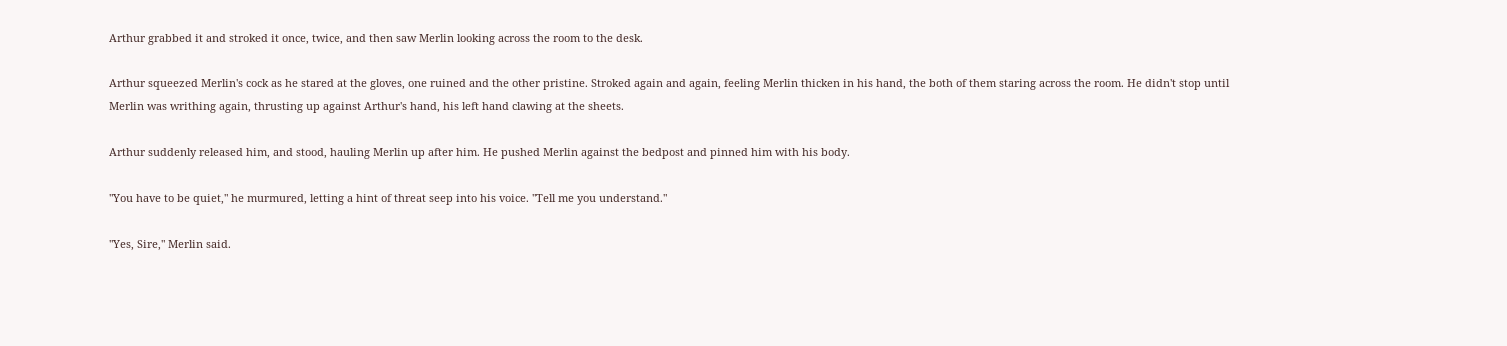Arthur grabbed it and stroked it once, twice, and then saw Merlin looking across the room to the desk.

Arthur squeezed Merlin's cock as he stared at the gloves, one ruined and the other pristine. Stroked again and again, feeling Merlin thicken in his hand, the both of them staring across the room. He didn't stop until Merlin was writhing again, thrusting up against Arthur's hand, his left hand clawing at the sheets.

Arthur suddenly released him, and stood, hauling Merlin up after him. He pushed Merlin against the bedpost and pinned him with his body.

"You have to be quiet," he murmured, letting a hint of threat seep into his voice. "Tell me you understand."

"Yes, Sire," Merlin said.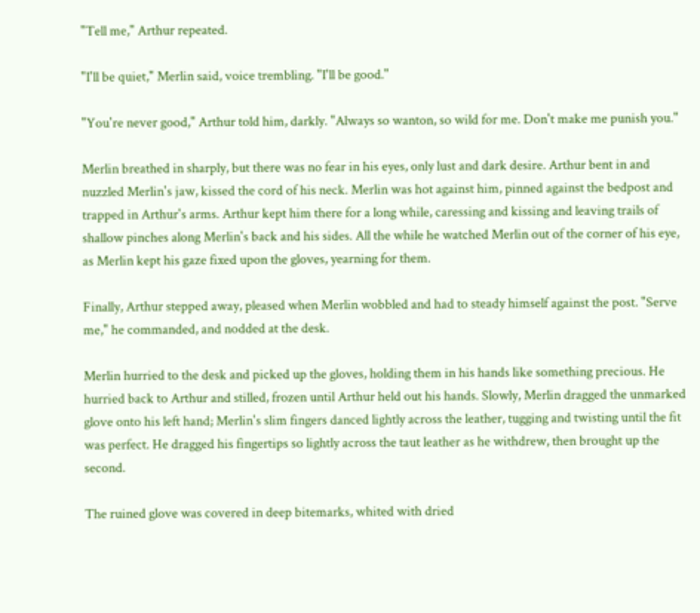"Tell me," Arthur repeated.

"I'll be quiet," Merlin said, voice trembling. "I'll be good."

"You're never good," Arthur told him, darkly. "Always so wanton, so wild for me. Don't make me punish you."

Merlin breathed in sharply, but there was no fear in his eyes, only lust and dark desire. Arthur bent in and nuzzled Merlin's jaw, kissed the cord of his neck. Merlin was hot against him, pinned against the bedpost and trapped in Arthur's arms. Arthur kept him there for a long while, caressing and kissing and leaving trails of shallow pinches along Merlin's back and his sides. All the while he watched Merlin out of the corner of his eye, as Merlin kept his gaze fixed upon the gloves, yearning for them.

Finally, Arthur stepped away, pleased when Merlin wobbled and had to steady himself against the post. "Serve me," he commanded, and nodded at the desk.

Merlin hurried to the desk and picked up the gloves, holding them in his hands like something precious. He hurried back to Arthur and stilled, frozen until Arthur held out his hands. Slowly, Merlin dragged the unmarked glove onto his left hand; Merlin's slim fingers danced lightly across the leather, tugging and twisting until the fit was perfect. He dragged his fingertips so lightly across the taut leather as he withdrew, then brought up the second.

The ruined glove was covered in deep bitemarks, whited with dried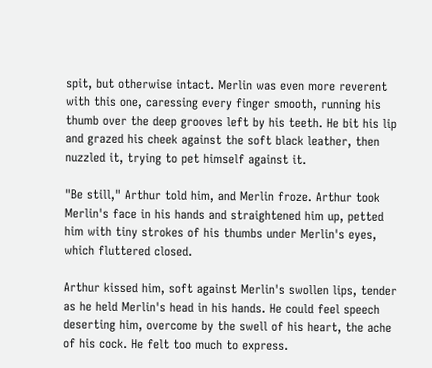spit, but otherwise intact. Merlin was even more reverent with this one, caressing every finger smooth, running his thumb over the deep grooves left by his teeth. He bit his lip and grazed his cheek against the soft black leather, then nuzzled it, trying to pet himself against it.

"Be still," Arthur told him, and Merlin froze. Arthur took Merlin's face in his hands and straightened him up, petted him with tiny strokes of his thumbs under Merlin's eyes, which fluttered closed.

Arthur kissed him, soft against Merlin's swollen lips, tender as he held Merlin's head in his hands. He could feel speech deserting him, overcome by the swell of his heart, the ache of his cock. He felt too much to express.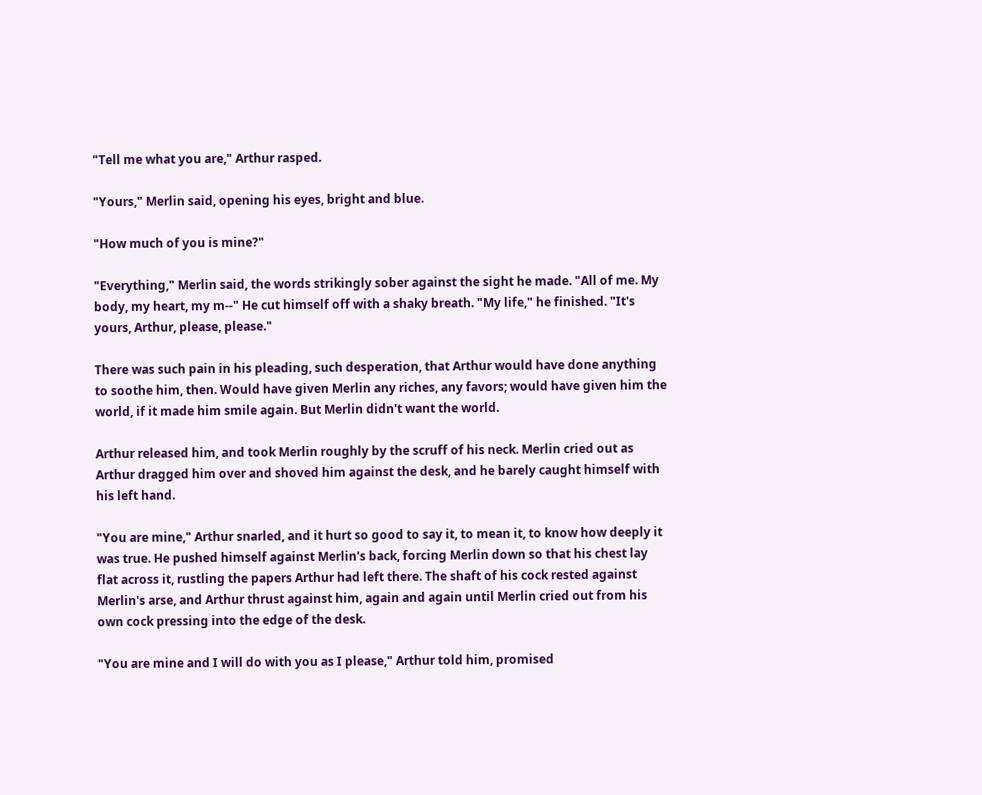"Tell me what you are," Arthur rasped.

"Yours," Merlin said, opening his eyes, bright and blue.

"How much of you is mine?"

"Everything," Merlin said, the words strikingly sober against the sight he made. "All of me. My body, my heart, my m--" He cut himself off with a shaky breath. "My life," he finished. "It's yours, Arthur, please, please."

There was such pain in his pleading, such desperation, that Arthur would have done anything to soothe him, then. Would have given Merlin any riches, any favors; would have given him the world, if it made him smile again. But Merlin didn't want the world.

Arthur released him, and took Merlin roughly by the scruff of his neck. Merlin cried out as Arthur dragged him over and shoved him against the desk, and he barely caught himself with his left hand.

"You are mine," Arthur snarled, and it hurt so good to say it, to mean it, to know how deeply it was true. He pushed himself against Merlin's back, forcing Merlin down so that his chest lay flat across it, rustling the papers Arthur had left there. The shaft of his cock rested against Merlin's arse, and Arthur thrust against him, again and again until Merlin cried out from his own cock pressing into the edge of the desk.

"You are mine and I will do with you as I please," Arthur told him, promised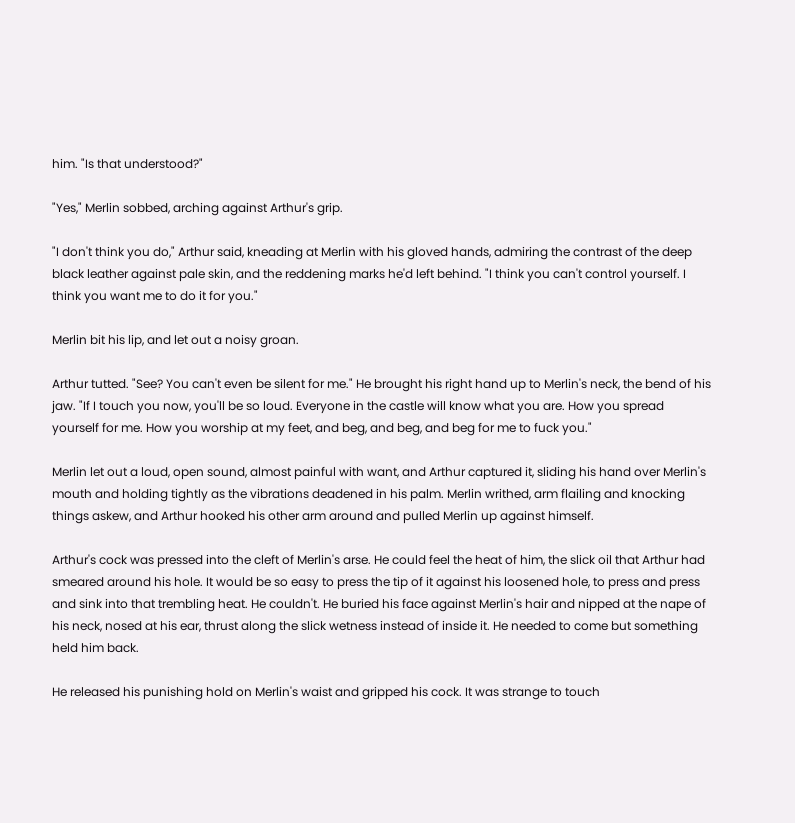him. "Is that understood?"

"Yes," Merlin sobbed, arching against Arthur's grip.

"I don't think you do," Arthur said, kneading at Merlin with his gloved hands, admiring the contrast of the deep black leather against pale skin, and the reddening marks he'd left behind. "I think you can't control yourself. I think you want me to do it for you."

Merlin bit his lip, and let out a noisy groan.

Arthur tutted. "See? You can't even be silent for me." He brought his right hand up to Merlin's neck, the bend of his jaw. "If I touch you now, you'll be so loud. Everyone in the castle will know what you are. How you spread yourself for me. How you worship at my feet, and beg, and beg, and beg for me to fuck you."

Merlin let out a loud, open sound, almost painful with want, and Arthur captured it, sliding his hand over Merlin's mouth and holding tightly as the vibrations deadened in his palm. Merlin writhed, arm flailing and knocking things askew, and Arthur hooked his other arm around and pulled Merlin up against himself.

Arthur's cock was pressed into the cleft of Merlin's arse. He could feel the heat of him, the slick oil that Arthur had smeared around his hole. It would be so easy to press the tip of it against his loosened hole, to press and press and sink into that trembling heat. He couldn't. He buried his face against Merlin's hair and nipped at the nape of his neck, nosed at his ear, thrust along the slick wetness instead of inside it. He needed to come but something held him back.

He released his punishing hold on Merlin's waist and gripped his cock. It was strange to touch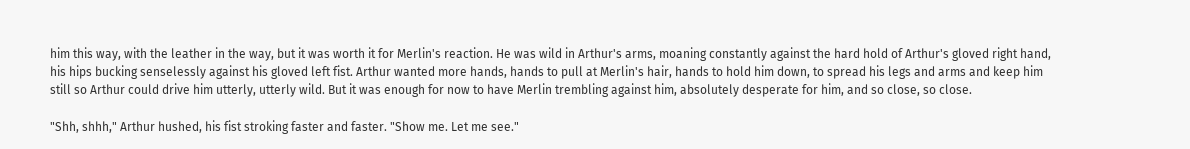him this way, with the leather in the way, but it was worth it for Merlin's reaction. He was wild in Arthur's arms, moaning constantly against the hard hold of Arthur's gloved right hand, his hips bucking senselessly against his gloved left fist. Arthur wanted more hands, hands to pull at Merlin's hair, hands to hold him down, to spread his legs and arms and keep him still so Arthur could drive him utterly, utterly wild. But it was enough for now to have Merlin trembling against him, absolutely desperate for him, and so close, so close.

"Shh, shhh," Arthur hushed, his fist stroking faster and faster. "Show me. Let me see."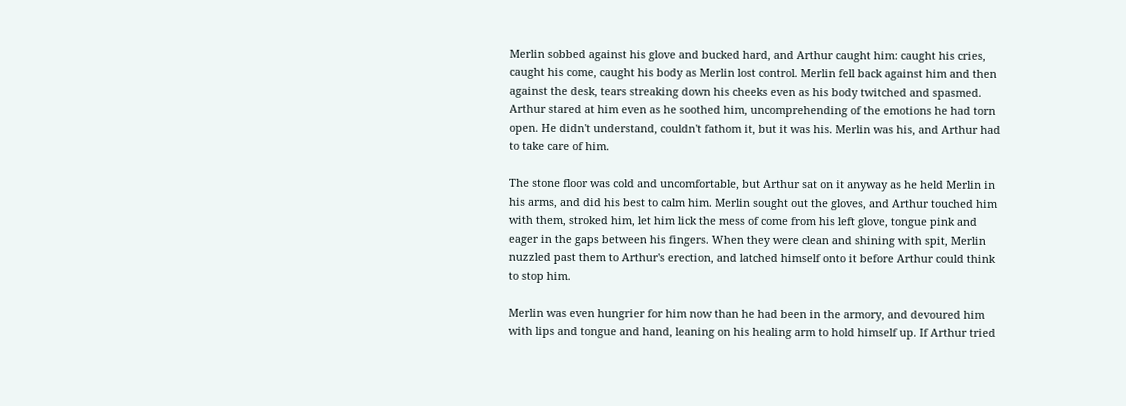Merlin sobbed against his glove and bucked hard, and Arthur caught him: caught his cries, caught his come, caught his body as Merlin lost control. Merlin fell back against him and then against the desk, tears streaking down his cheeks even as his body twitched and spasmed. Arthur stared at him even as he soothed him, uncomprehending of the emotions he had torn open. He didn't understand, couldn't fathom it, but it was his. Merlin was his, and Arthur had to take care of him.

The stone floor was cold and uncomfortable, but Arthur sat on it anyway as he held Merlin in his arms, and did his best to calm him. Merlin sought out the gloves, and Arthur touched him with them, stroked him, let him lick the mess of come from his left glove, tongue pink and eager in the gaps between his fingers. When they were clean and shining with spit, Merlin nuzzled past them to Arthur's erection, and latched himself onto it before Arthur could think to stop him.

Merlin was even hungrier for him now than he had been in the armory, and devoured him with lips and tongue and hand, leaning on his healing arm to hold himself up. If Arthur tried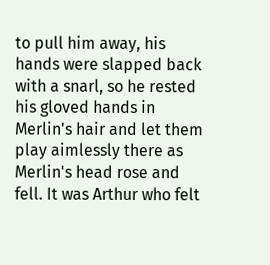to pull him away, his hands were slapped back with a snarl, so he rested his gloved hands in Merlin's hair and let them play aimlessly there as Merlin's head rose and fell. It was Arthur who felt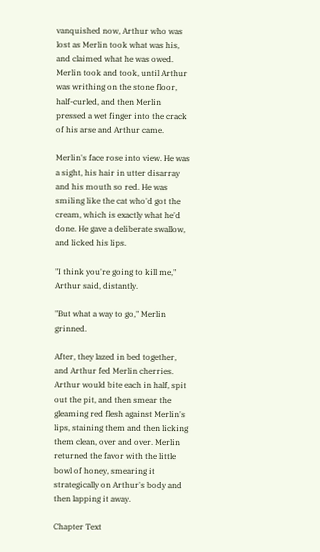vanquished now, Arthur who was lost as Merlin took what was his, and claimed what he was owed. Merlin took and took, until Arthur was writhing on the stone floor, half-curled, and then Merlin pressed a wet finger into the crack of his arse and Arthur came.

Merlin's face rose into view. He was a sight, his hair in utter disarray and his mouth so red. He was smiling like the cat who'd got the cream, which is exactly what he'd done. He gave a deliberate swallow, and licked his lips.

"I think you're going to kill me," Arthur said, distantly.

"But what a way to go," Merlin grinned.

After, they lazed in bed together, and Arthur fed Merlin cherries. Arthur would bite each in half, spit out the pit, and then smear the gleaming red flesh against Merlin's lips, staining them and then licking them clean, over and over. Merlin returned the favor with the little bowl of honey, smearing it strategically on Arthur's body and then lapping it away.

Chapter Text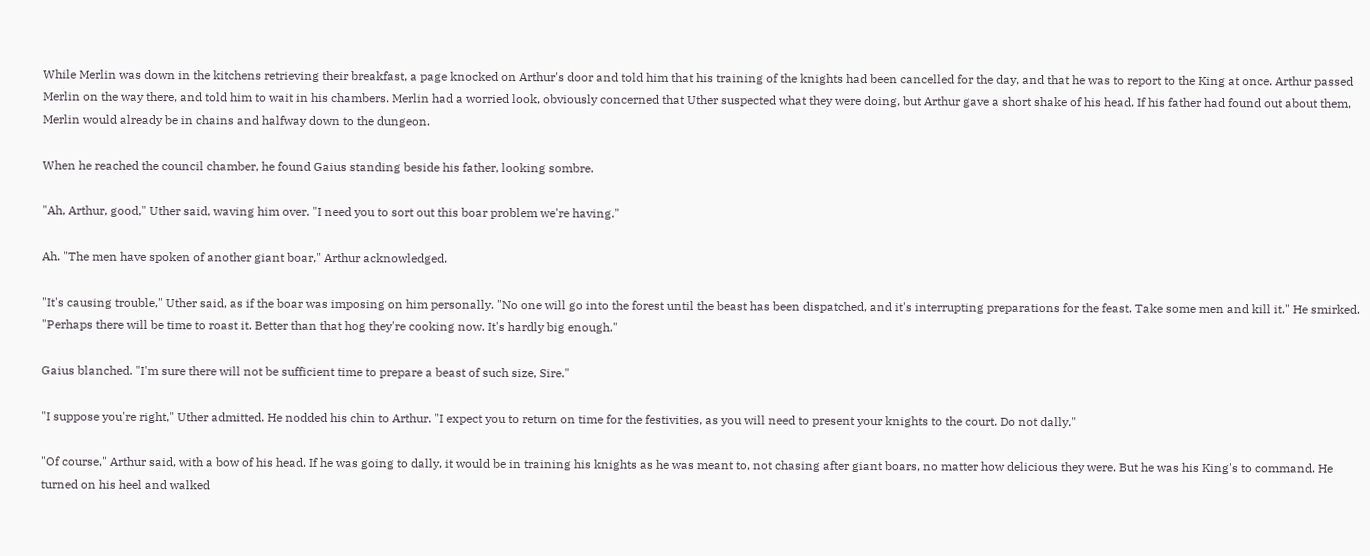While Merlin was down in the kitchens retrieving their breakfast, a page knocked on Arthur's door and told him that his training of the knights had been cancelled for the day, and that he was to report to the King at once. Arthur passed Merlin on the way there, and told him to wait in his chambers. Merlin had a worried look, obviously concerned that Uther suspected what they were doing, but Arthur gave a short shake of his head. If his father had found out about them, Merlin would already be in chains and halfway down to the dungeon.

When he reached the council chamber, he found Gaius standing beside his father, looking sombre.

"Ah, Arthur, good," Uther said, waving him over. "I need you to sort out this boar problem we're having."

Ah. "The men have spoken of another giant boar," Arthur acknowledged.

"It's causing trouble," Uther said, as if the boar was imposing on him personally. "No one will go into the forest until the beast has been dispatched, and it's interrupting preparations for the feast. Take some men and kill it." He smirked. "Perhaps there will be time to roast it. Better than that hog they're cooking now. It's hardly big enough."

Gaius blanched. "I'm sure there will not be sufficient time to prepare a beast of such size, Sire."

"I suppose you're right," Uther admitted. He nodded his chin to Arthur. "I expect you to return on time for the festivities, as you will need to present your knights to the court. Do not dally."

"Of course," Arthur said, with a bow of his head. If he was going to dally, it would be in training his knights as he was meant to, not chasing after giant boars, no matter how delicious they were. But he was his King's to command. He turned on his heel and walked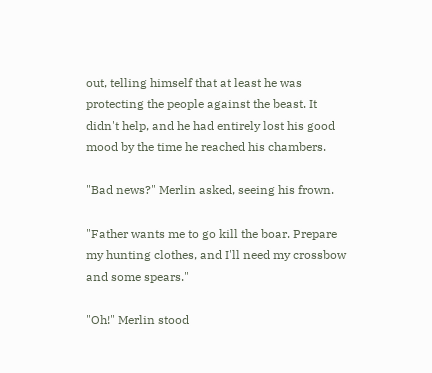out, telling himself that at least he was protecting the people against the beast. It didn't help, and he had entirely lost his good mood by the time he reached his chambers.

"Bad news?" Merlin asked, seeing his frown.

"Father wants me to go kill the boar. Prepare my hunting clothes, and I'll need my crossbow and some spears."

"Oh!" Merlin stood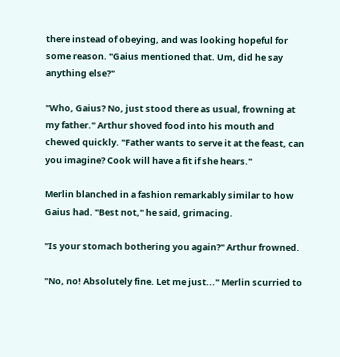there instead of obeying, and was looking hopeful for some reason. "Gaius mentioned that. Um, did he say anything else?"

"Who, Gaius? No, just stood there as usual, frowning at my father." Arthur shoved food into his mouth and chewed quickly. "Father wants to serve it at the feast, can you imagine? Cook will have a fit if she hears."

Merlin blanched in a fashion remarkably similar to how Gaius had. "Best not," he said, grimacing.

"Is your stomach bothering you again?" Arthur frowned.

"No, no! Absolutely fine. Let me just..." Merlin scurried to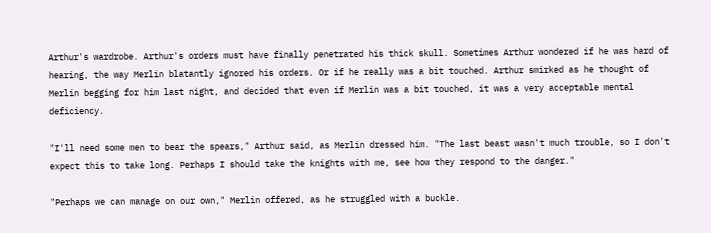Arthur's wardrobe. Arthur's orders must have finally penetrated his thick skull. Sometimes Arthur wondered if he was hard of hearing, the way Merlin blatantly ignored his orders. Or if he really was a bit touched. Arthur smirked as he thought of Merlin begging for him last night, and decided that even if Merlin was a bit touched, it was a very acceptable mental deficiency.

"I'll need some men to bear the spears," Arthur said, as Merlin dressed him. "The last beast wasn't much trouble, so I don't expect this to take long. Perhaps I should take the knights with me, see how they respond to the danger."

"Perhaps we can manage on our own," Merlin offered, as he struggled with a buckle.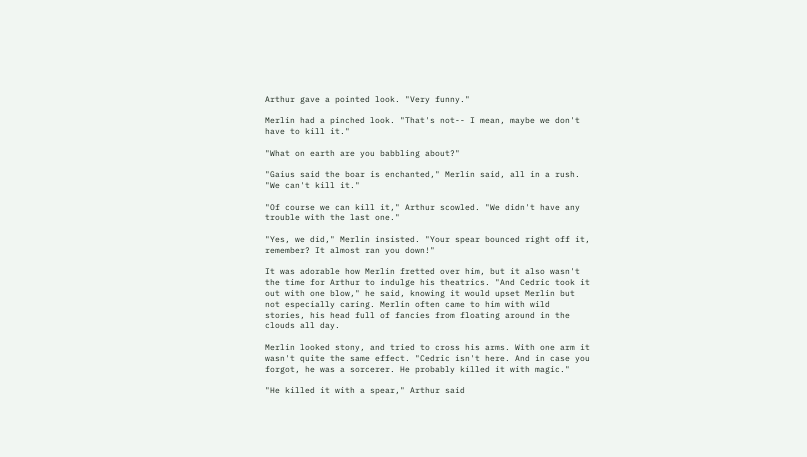Arthur gave a pointed look. "Very funny."

Merlin had a pinched look. "That's not-- I mean, maybe we don't have to kill it."

"What on earth are you babbling about?"

"Gaius said the boar is enchanted," Merlin said, all in a rush. "We can't kill it."

"Of course we can kill it," Arthur scowled. "We didn't have any trouble with the last one."

"Yes, we did," Merlin insisted. "Your spear bounced right off it, remember? It almost ran you down!"

It was adorable how Merlin fretted over him, but it also wasn't the time for Arthur to indulge his theatrics. "And Cedric took it out with one blow," he said, knowing it would upset Merlin but not especially caring. Merlin often came to him with wild stories, his head full of fancies from floating around in the clouds all day.

Merlin looked stony, and tried to cross his arms. With one arm it wasn't quite the same effect. "Cedric isn't here. And in case you forgot, he was a sorcerer. He probably killed it with magic."

"He killed it with a spear," Arthur said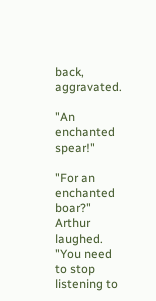back, aggravated.

"An enchanted spear!"

"For an enchanted boar?" Arthur laughed. "You need to stop listening to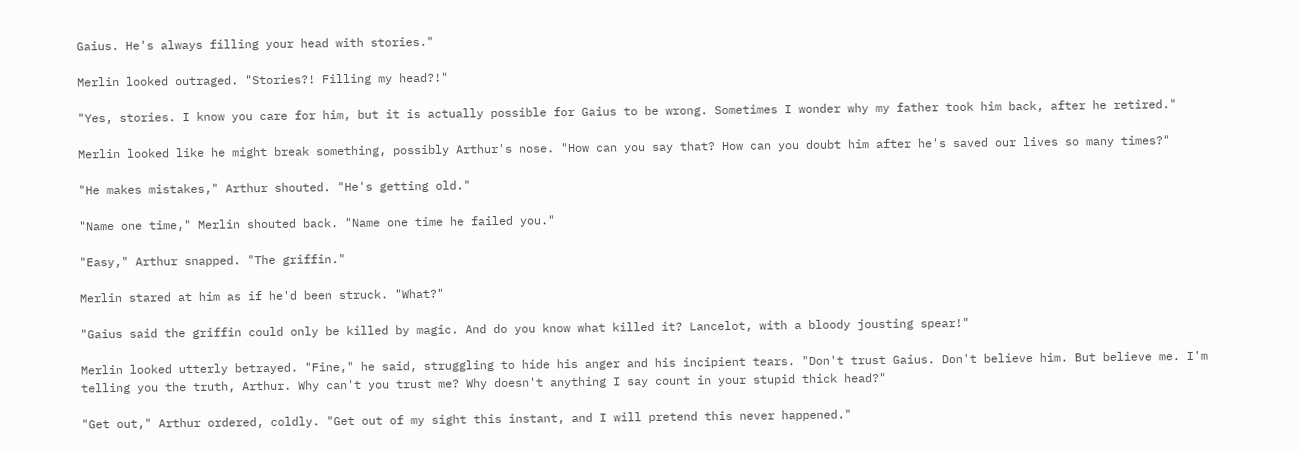Gaius. He's always filling your head with stories."

Merlin looked outraged. "Stories?! Filling my head?!"

"Yes, stories. I know you care for him, but it is actually possible for Gaius to be wrong. Sometimes I wonder why my father took him back, after he retired."

Merlin looked like he might break something, possibly Arthur's nose. "How can you say that? How can you doubt him after he's saved our lives so many times?"

"He makes mistakes," Arthur shouted. "He's getting old."

"Name one time," Merlin shouted back. "Name one time he failed you."

"Easy," Arthur snapped. "The griffin."

Merlin stared at him as if he'd been struck. "What?"

"Gaius said the griffin could only be killed by magic. And do you know what killed it? Lancelot, with a bloody jousting spear!"

Merlin looked utterly betrayed. "Fine," he said, struggling to hide his anger and his incipient tears. "Don't trust Gaius. Don't believe him. But believe me. I'm telling you the truth, Arthur. Why can't you trust me? Why doesn't anything I say count in your stupid thick head?"

"Get out," Arthur ordered, coldly. "Get out of my sight this instant, and I will pretend this never happened."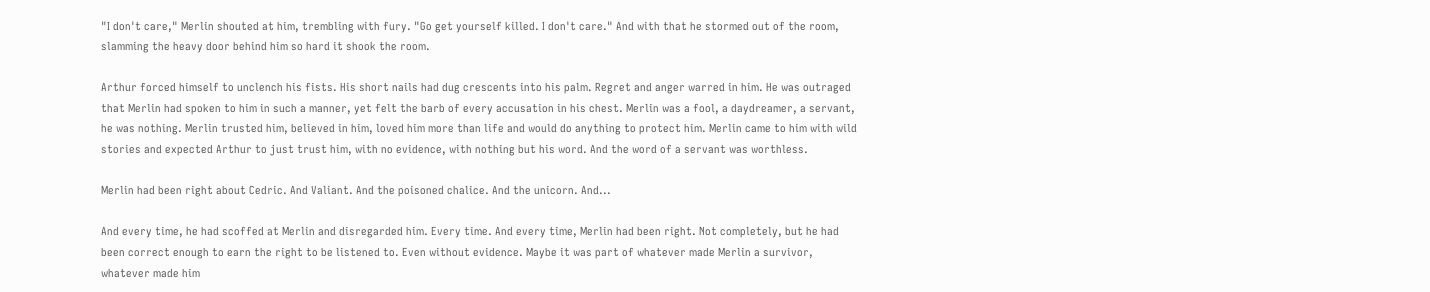"I don't care," Merlin shouted at him, trembling with fury. "Go get yourself killed. I don't care." And with that he stormed out of the room, slamming the heavy door behind him so hard it shook the room.

Arthur forced himself to unclench his fists. His short nails had dug crescents into his palm. Regret and anger warred in him. He was outraged that Merlin had spoken to him in such a manner, yet felt the barb of every accusation in his chest. Merlin was a fool, a daydreamer, a servant, he was nothing. Merlin trusted him, believed in him, loved him more than life and would do anything to protect him. Merlin came to him with wild stories and expected Arthur to just trust him, with no evidence, with nothing but his word. And the word of a servant was worthless.

Merlin had been right about Cedric. And Valiant. And the poisoned chalice. And the unicorn. And...

And every time, he had scoffed at Merlin and disregarded him. Every time. And every time, Merlin had been right. Not completely, but he had been correct enough to earn the right to be listened to. Even without evidence. Maybe it was part of whatever made Merlin a survivor, whatever made him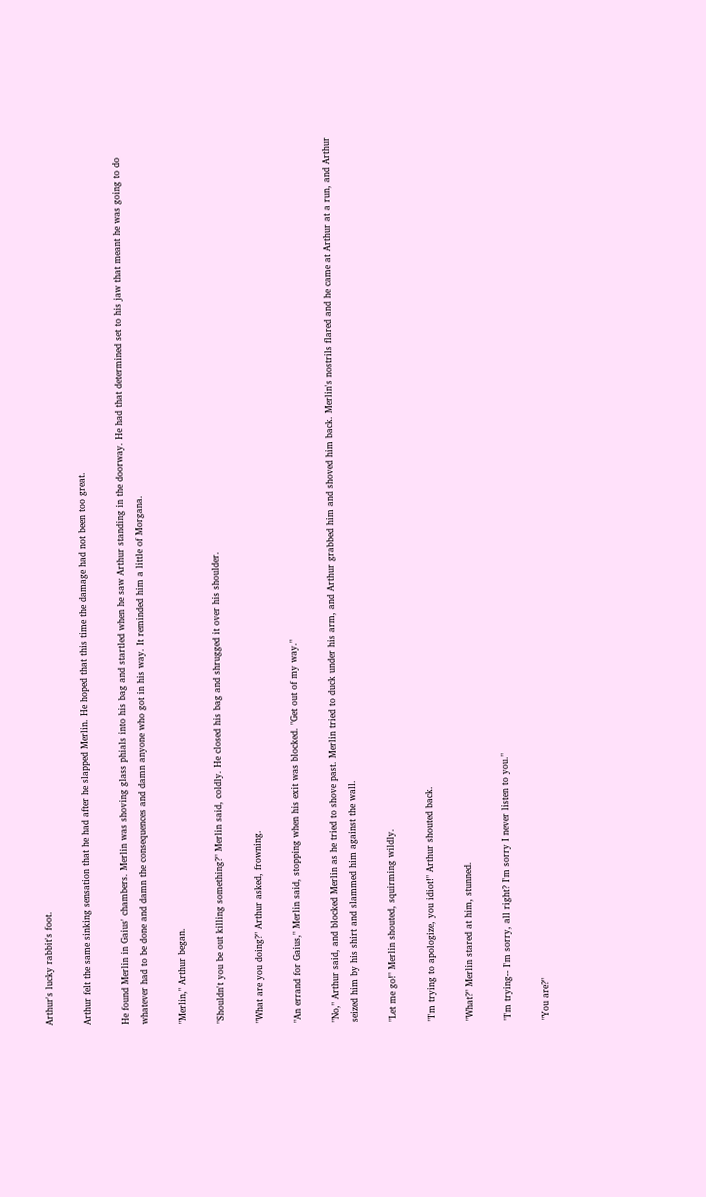Arthur's lucky rabbit's foot.

Arthur felt the same sinking sensation that he had after he slapped Merlin. He hoped that this time the damage had not been too great.

He found Merlin in Gaius' chambers. Merlin was shoving glass phials into his bag and startled when he saw Arthur standing in the doorway. He had that determined set to his jaw that meant he was going to do whatever had to be done and damn the consequences and damn anyone who got in his way. It reminded him a little of Morgana.

"Merlin," Arthur began.

"Shouldn't you be out killing something?" Merlin said, coldly. He closed his bag and shrugged it over his shoulder.

"What are you doing?" Arthur asked, frowning.

"An errand for Gaius," Merlin said, stopping when his exit was blocked. "Get out of my way."

"No," Arthur said, and blocked Merlin as he tried to shove past. Merlin tried to duck under his arm, and Arthur grabbed him and shoved him back. Merlin's nostrils flared and he came at Arthur at a run, and Arthur seized him by his shirt and slammed him against the wall.

"Let me go!" Merlin shouted, squirming wildly.

"I'm trying to apologize, you idiot!" Arthur shouted back.

"What?" Merlin stared at him, stunned.

"I'm trying-- I'm sorry, all right? I'm sorry I never listen to you."

"You are?"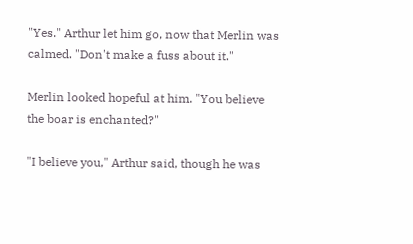"Yes." Arthur let him go, now that Merlin was calmed. "Don't make a fuss about it."

Merlin looked hopeful at him. "You believe the boar is enchanted?"

"I believe you," Arthur said, though he was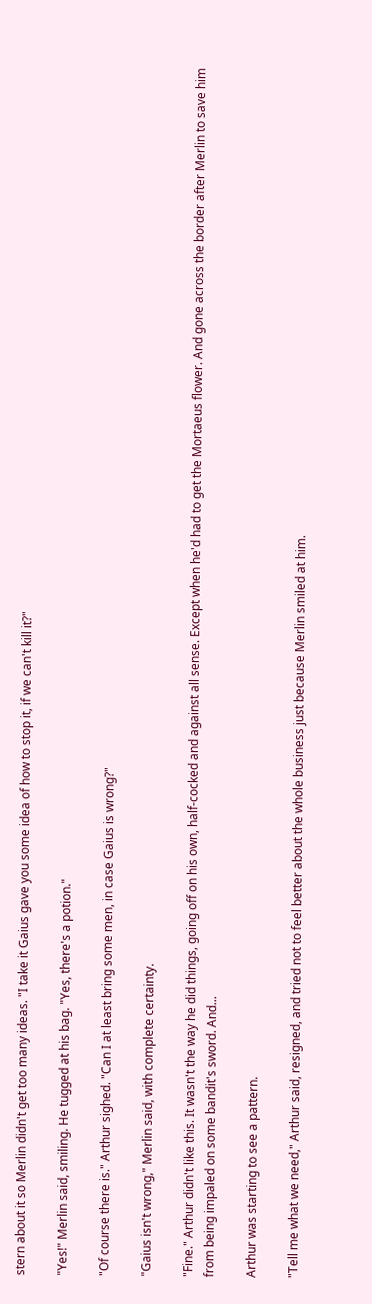stern about it so Merlin didn't get too many ideas. "I take it Gaius gave you some idea of how to stop it, if we can't kill it?"

"Yes!" Merlin said, smiling. He tugged at his bag. "Yes, there's a potion."

"Of course there is." Arthur sighed. "Can I at least bring some men, in case Gaius is wrong?"

"Gaius isn't wrong," Merlin said, with complete certainty.

"Fine." Arthur didn't like this. It wasn't the way he did things, going off on his own, half-cocked and against all sense. Except when he'd had to get the Mortaeus flower. And gone across the border after Merlin to save him from being impaled on some bandit's sword. And...

Arthur was starting to see a pattern.

"Tell me what we need," Arthur said, resigned, and tried not to feel better about the whole business just because Merlin smiled at him.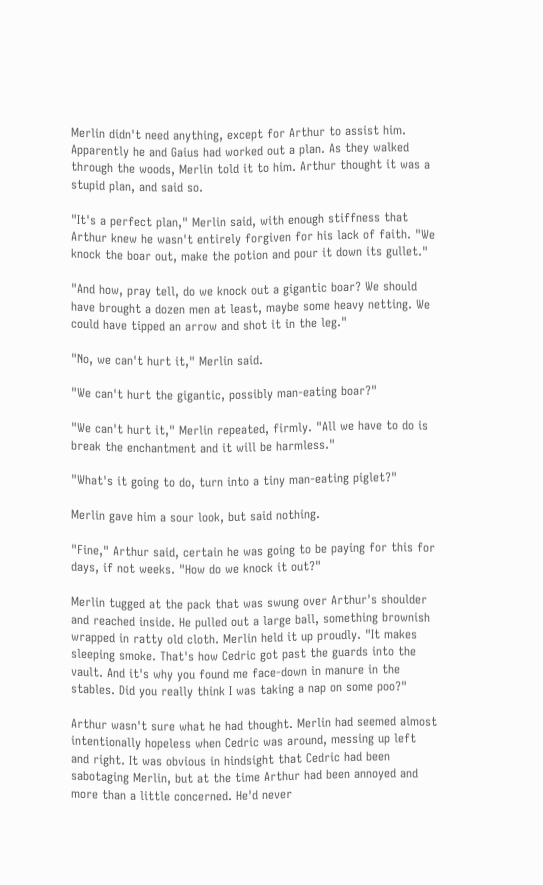Merlin didn't need anything, except for Arthur to assist him. Apparently he and Gaius had worked out a plan. As they walked through the woods, Merlin told it to him. Arthur thought it was a stupid plan, and said so.

"It's a perfect plan," Merlin said, with enough stiffness that Arthur knew he wasn't entirely forgiven for his lack of faith. "We knock the boar out, make the potion and pour it down its gullet."

"And how, pray tell, do we knock out a gigantic boar? We should have brought a dozen men at least, maybe some heavy netting. We could have tipped an arrow and shot it in the leg."

"No, we can't hurt it," Merlin said.

"We can't hurt the gigantic, possibly man-eating boar?"

"We can't hurt it," Merlin repeated, firmly. "All we have to do is break the enchantment and it will be harmless."

"What's it going to do, turn into a tiny man-eating piglet?"

Merlin gave him a sour look, but said nothing.

"Fine," Arthur said, certain he was going to be paying for this for days, if not weeks. "How do we knock it out?"

Merlin tugged at the pack that was swung over Arthur's shoulder and reached inside. He pulled out a large ball, something brownish wrapped in ratty old cloth. Merlin held it up proudly. "It makes sleeping smoke. That's how Cedric got past the guards into the vault. And it's why you found me face-down in manure in the stables. Did you really think I was taking a nap on some poo?"

Arthur wasn't sure what he had thought. Merlin had seemed almost intentionally hopeless when Cedric was around, messing up left and right. It was obvious in hindsight that Cedric had been sabotaging Merlin, but at the time Arthur had been annoyed and more than a little concerned. He'd never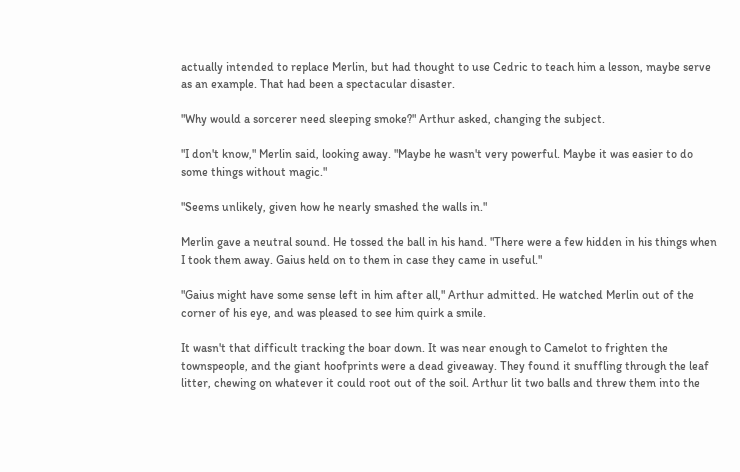actually intended to replace Merlin, but had thought to use Cedric to teach him a lesson, maybe serve as an example. That had been a spectacular disaster.

"Why would a sorcerer need sleeping smoke?" Arthur asked, changing the subject.

"I don't know," Merlin said, looking away. "Maybe he wasn't very powerful. Maybe it was easier to do some things without magic."

"Seems unlikely, given how he nearly smashed the walls in."

Merlin gave a neutral sound. He tossed the ball in his hand. "There were a few hidden in his things when I took them away. Gaius held on to them in case they came in useful."

"Gaius might have some sense left in him after all," Arthur admitted. He watched Merlin out of the corner of his eye, and was pleased to see him quirk a smile.

It wasn't that difficult tracking the boar down. It was near enough to Camelot to frighten the townspeople, and the giant hoofprints were a dead giveaway. They found it snuffling through the leaf litter, chewing on whatever it could root out of the soil. Arthur lit two balls and threw them into the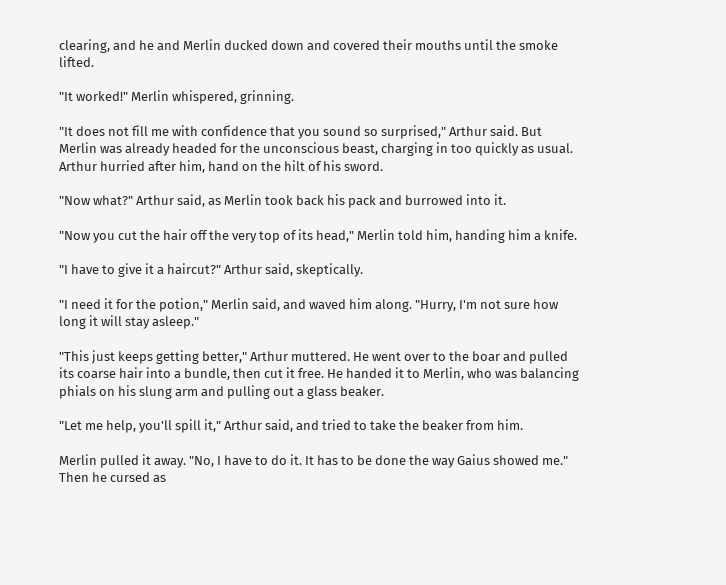clearing, and he and Merlin ducked down and covered their mouths until the smoke lifted.

"It worked!" Merlin whispered, grinning.

"It does not fill me with confidence that you sound so surprised," Arthur said. But Merlin was already headed for the unconscious beast, charging in too quickly as usual. Arthur hurried after him, hand on the hilt of his sword.

"Now what?" Arthur said, as Merlin took back his pack and burrowed into it.

"Now you cut the hair off the very top of its head," Merlin told him, handing him a knife.

"I have to give it a haircut?" Arthur said, skeptically.

"I need it for the potion," Merlin said, and waved him along. "Hurry, I'm not sure how long it will stay asleep."

"This just keeps getting better," Arthur muttered. He went over to the boar and pulled its coarse hair into a bundle, then cut it free. He handed it to Merlin, who was balancing phials on his slung arm and pulling out a glass beaker.

"Let me help, you'll spill it," Arthur said, and tried to take the beaker from him.

Merlin pulled it away. "No, I have to do it. It has to be done the way Gaius showed me." Then he cursed as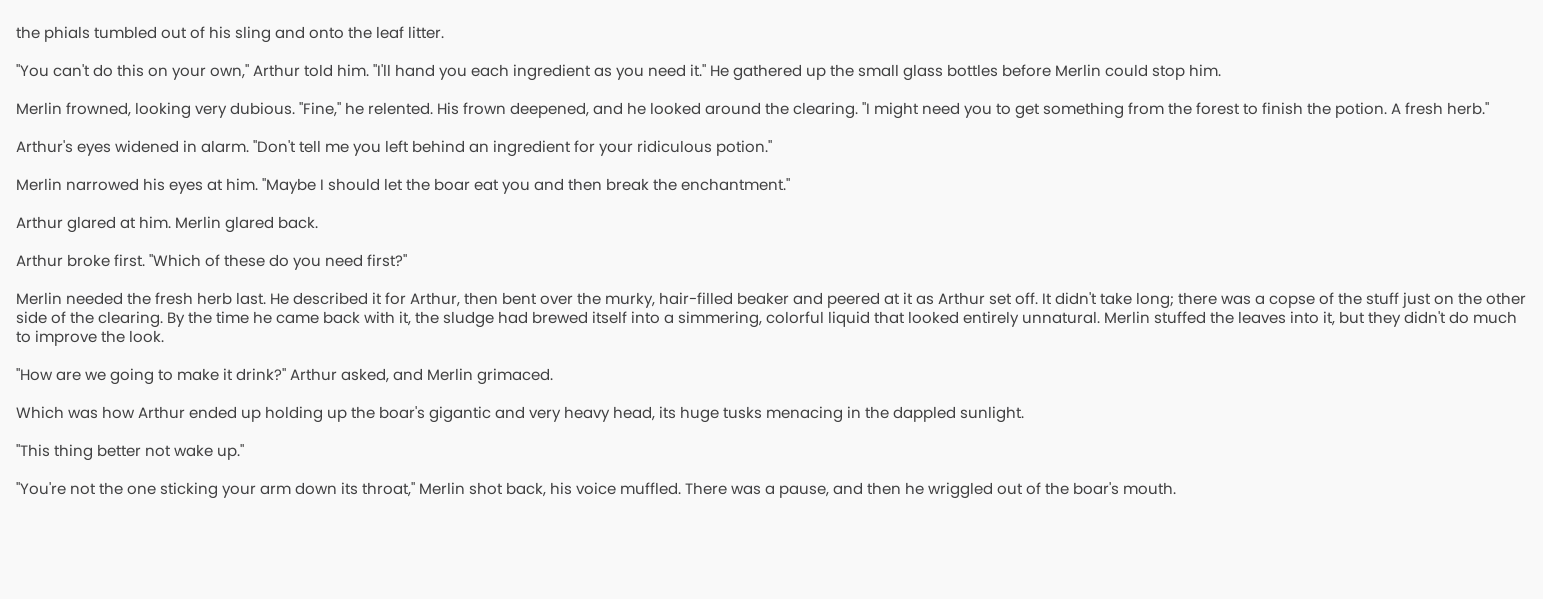the phials tumbled out of his sling and onto the leaf litter.

"You can't do this on your own," Arthur told him. "I'll hand you each ingredient as you need it." He gathered up the small glass bottles before Merlin could stop him.

Merlin frowned, looking very dubious. "Fine," he relented. His frown deepened, and he looked around the clearing. "I might need you to get something from the forest to finish the potion. A fresh herb."

Arthur's eyes widened in alarm. "Don't tell me you left behind an ingredient for your ridiculous potion."

Merlin narrowed his eyes at him. "Maybe I should let the boar eat you and then break the enchantment."

Arthur glared at him. Merlin glared back.

Arthur broke first. "Which of these do you need first?"

Merlin needed the fresh herb last. He described it for Arthur, then bent over the murky, hair-filled beaker and peered at it as Arthur set off. It didn't take long; there was a copse of the stuff just on the other side of the clearing. By the time he came back with it, the sludge had brewed itself into a simmering, colorful liquid that looked entirely unnatural. Merlin stuffed the leaves into it, but they didn't do much to improve the look.

"How are we going to make it drink?" Arthur asked, and Merlin grimaced.

Which was how Arthur ended up holding up the boar's gigantic and very heavy head, its huge tusks menacing in the dappled sunlight.

"This thing better not wake up."

"You're not the one sticking your arm down its throat," Merlin shot back, his voice muffled. There was a pause, and then he wriggled out of the boar's mouth.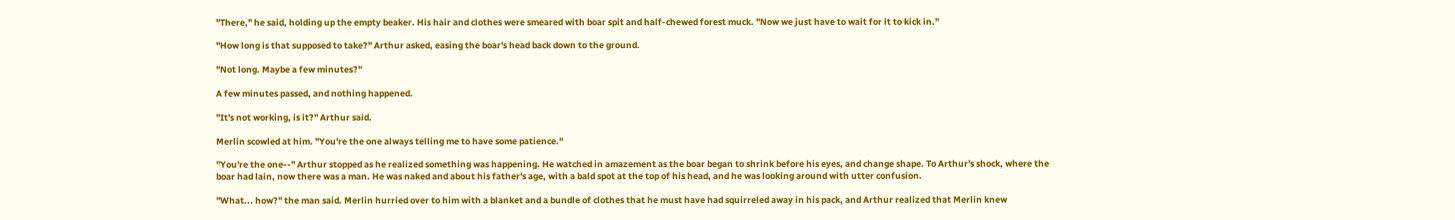"There," he said, holding up the empty beaker. His hair and clothes were smeared with boar spit and half-chewed forest muck. "Now we just have to wait for it to kick in."

"How long is that supposed to take?" Arthur asked, easing the boar's head back down to the ground.

"Not long. Maybe a few minutes?"

A few minutes passed, and nothing happened.

"It's not working, is it?" Arthur said.

Merlin scowled at him. "You're the one always telling me to have some patience."

"You're the one--" Arthur stopped as he realized something was happening. He watched in amazement as the boar began to shrink before his eyes, and change shape. To Arthur's shock, where the boar had lain, now there was a man. He was naked and about his father's age, with a bald spot at the top of his head, and he was looking around with utter confusion.

"What... how?" the man said. Merlin hurried over to him with a blanket and a bundle of clothes that he must have had squirreled away in his pack, and Arthur realized that Merlin knew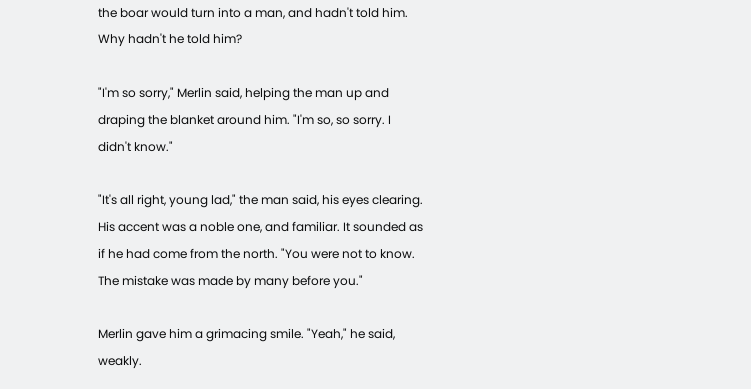the boar would turn into a man, and hadn't told him. Why hadn't he told him?

"I'm so sorry," Merlin said, helping the man up and draping the blanket around him. "I'm so, so sorry. I didn't know."

"It's all right, young lad," the man said, his eyes clearing. His accent was a noble one, and familiar. It sounded as if he had come from the north. "You were not to know. The mistake was made by many before you."

Merlin gave him a grimacing smile. "Yeah," he said, weakly.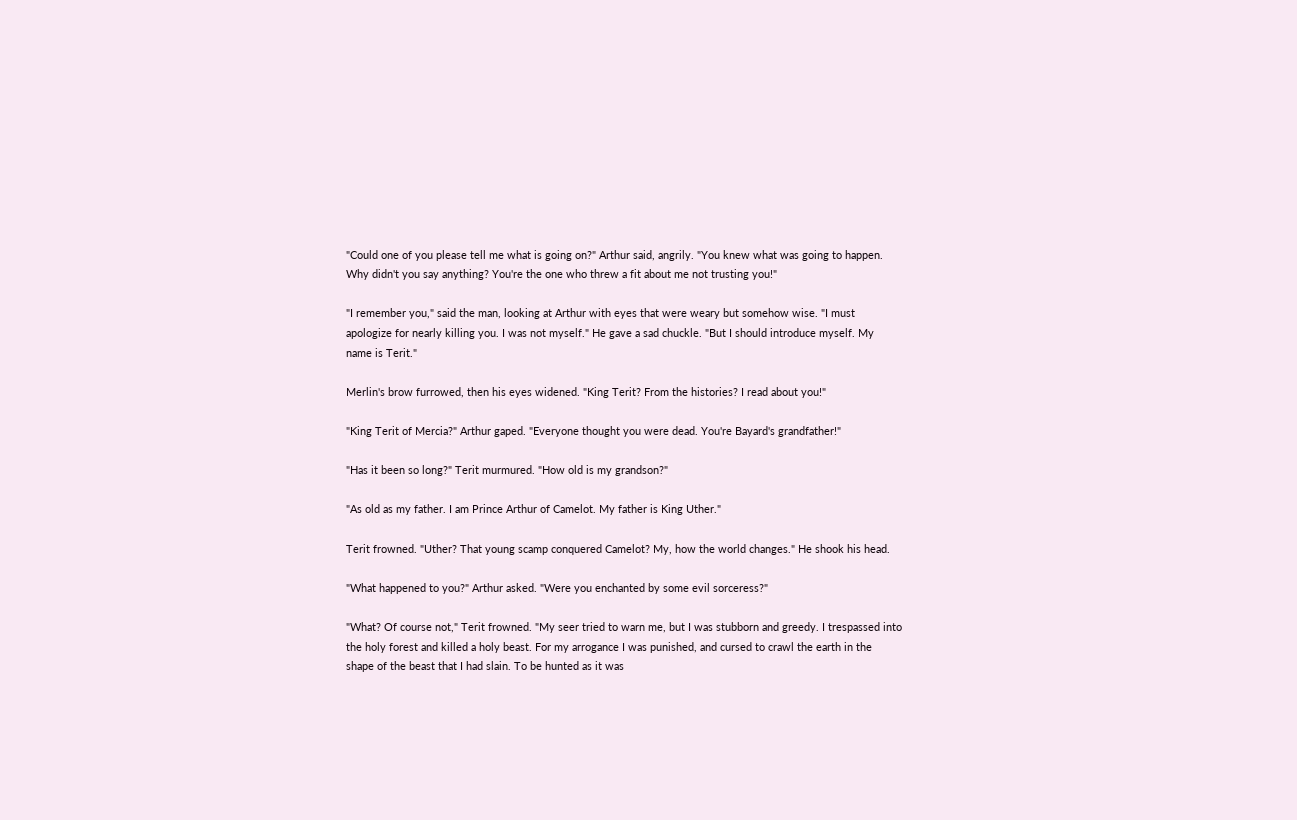"Could one of you please tell me what is going on?" Arthur said, angrily. "You knew what was going to happen. Why didn't you say anything? You're the one who threw a fit about me not trusting you!"

"I remember you," said the man, looking at Arthur with eyes that were weary but somehow wise. "I must apologize for nearly killing you. I was not myself." He gave a sad chuckle. "But I should introduce myself. My name is Terit."

Merlin's brow furrowed, then his eyes widened. "King Terit? From the histories? I read about you!"

"King Terit of Mercia?" Arthur gaped. "Everyone thought you were dead. You're Bayard's grandfather!"

"Has it been so long?" Terit murmured. "How old is my grandson?"

"As old as my father. I am Prince Arthur of Camelot. My father is King Uther."

Terit frowned. "Uther? That young scamp conquered Camelot? My, how the world changes." He shook his head.

"What happened to you?" Arthur asked. "Were you enchanted by some evil sorceress?"

"What? Of course not," Terit frowned. "My seer tried to warn me, but I was stubborn and greedy. I trespassed into the holy forest and killed a holy beast. For my arrogance I was punished, and cursed to crawl the earth in the shape of the beast that I had slain. To be hunted as it was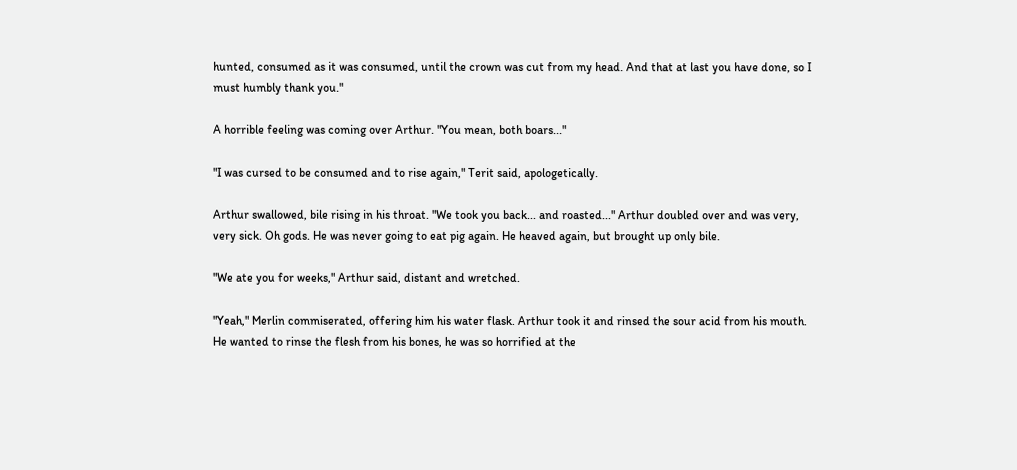hunted, consumed as it was consumed, until the crown was cut from my head. And that at last you have done, so I must humbly thank you."

A horrible feeling was coming over Arthur. "You mean, both boars..."

"I was cursed to be consumed and to rise again," Terit said, apologetically.

Arthur swallowed, bile rising in his throat. "We took you back... and roasted..." Arthur doubled over and was very, very sick. Oh gods. He was never going to eat pig again. He heaved again, but brought up only bile.

"We ate you for weeks," Arthur said, distant and wretched.

"Yeah," Merlin commiserated, offering him his water flask. Arthur took it and rinsed the sour acid from his mouth. He wanted to rinse the flesh from his bones, he was so horrified at the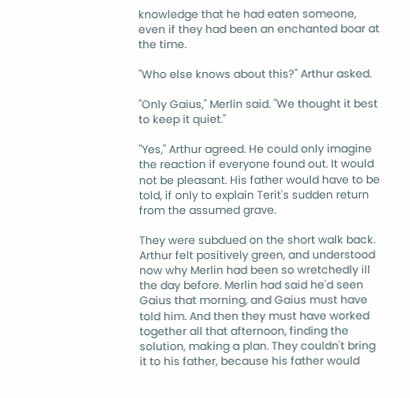knowledge that he had eaten someone, even if they had been an enchanted boar at the time.

"Who else knows about this?" Arthur asked.

"Only Gaius," Merlin said. "We thought it best to keep it quiet."

"Yes," Arthur agreed. He could only imagine the reaction if everyone found out. It would not be pleasant. His father would have to be told, if only to explain Terit's sudden return from the assumed grave.

They were subdued on the short walk back. Arthur felt positively green, and understood now why Merlin had been so wretchedly ill the day before. Merlin had said he'd seen Gaius that morning, and Gaius must have told him. And then they must have worked together all that afternoon, finding the solution, making a plan. They couldn't bring it to his father, because his father would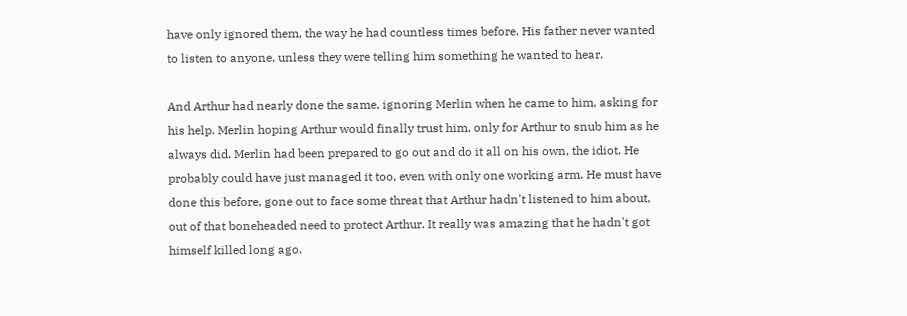have only ignored them, the way he had countless times before. His father never wanted to listen to anyone, unless they were telling him something he wanted to hear.

And Arthur had nearly done the same, ignoring Merlin when he came to him, asking for his help. Merlin hoping Arthur would finally trust him, only for Arthur to snub him as he always did. Merlin had been prepared to go out and do it all on his own, the idiot. He probably could have just managed it too, even with only one working arm. He must have done this before, gone out to face some threat that Arthur hadn't listened to him about, out of that boneheaded need to protect Arthur. It really was amazing that he hadn't got himself killed long ago.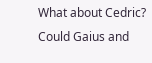What about Cedric? Could Gaius and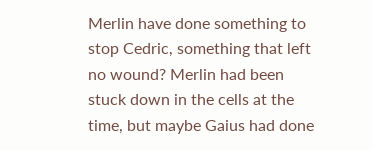Merlin have done something to stop Cedric, something that left no wound? Merlin had been stuck down in the cells at the time, but maybe Gaius had done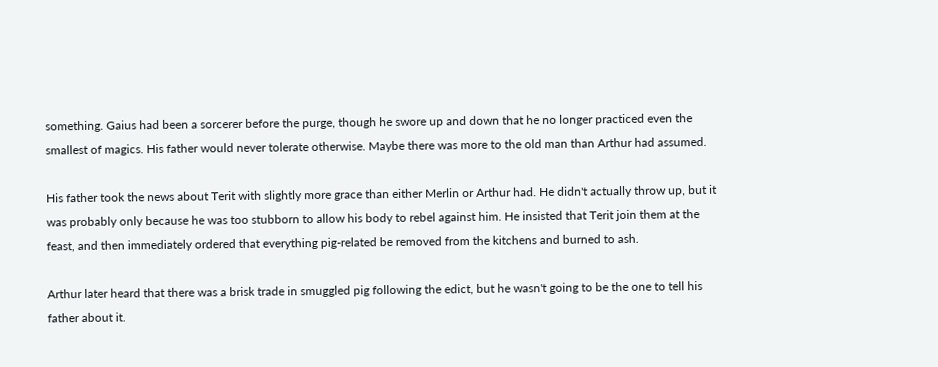something. Gaius had been a sorcerer before the purge, though he swore up and down that he no longer practiced even the smallest of magics. His father would never tolerate otherwise. Maybe there was more to the old man than Arthur had assumed.

His father took the news about Terit with slightly more grace than either Merlin or Arthur had. He didn't actually throw up, but it was probably only because he was too stubborn to allow his body to rebel against him. He insisted that Terit join them at the feast, and then immediately ordered that everything pig-related be removed from the kitchens and burned to ash.

Arthur later heard that there was a brisk trade in smuggled pig following the edict, but he wasn't going to be the one to tell his father about it.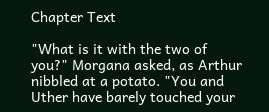Chapter Text

"What is it with the two of you?" Morgana asked, as Arthur nibbled at a potato. "You and Uther have barely touched your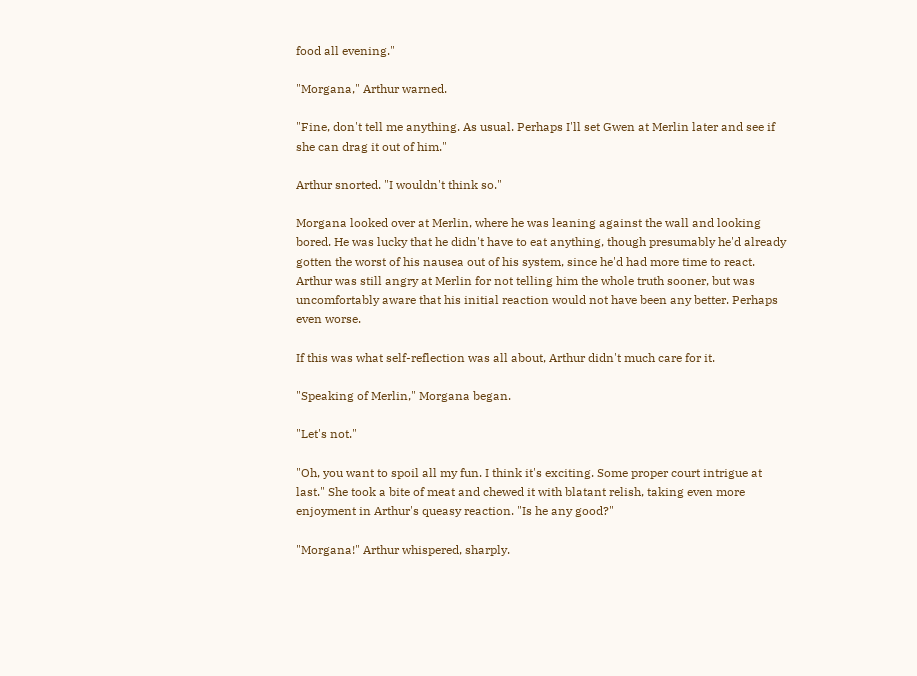food all evening."

"Morgana," Arthur warned.

"Fine, don't tell me anything. As usual. Perhaps I'll set Gwen at Merlin later and see if she can drag it out of him."

Arthur snorted. "I wouldn't think so."

Morgana looked over at Merlin, where he was leaning against the wall and looking bored. He was lucky that he didn't have to eat anything, though presumably he'd already gotten the worst of his nausea out of his system, since he'd had more time to react. Arthur was still angry at Merlin for not telling him the whole truth sooner, but was uncomfortably aware that his initial reaction would not have been any better. Perhaps even worse.

If this was what self-reflection was all about, Arthur didn't much care for it.

"Speaking of Merlin," Morgana began.

"Let's not."

"Oh, you want to spoil all my fun. I think it's exciting. Some proper court intrigue at last." She took a bite of meat and chewed it with blatant relish, taking even more enjoyment in Arthur's queasy reaction. "Is he any good?"

"Morgana!" Arthur whispered, sharply.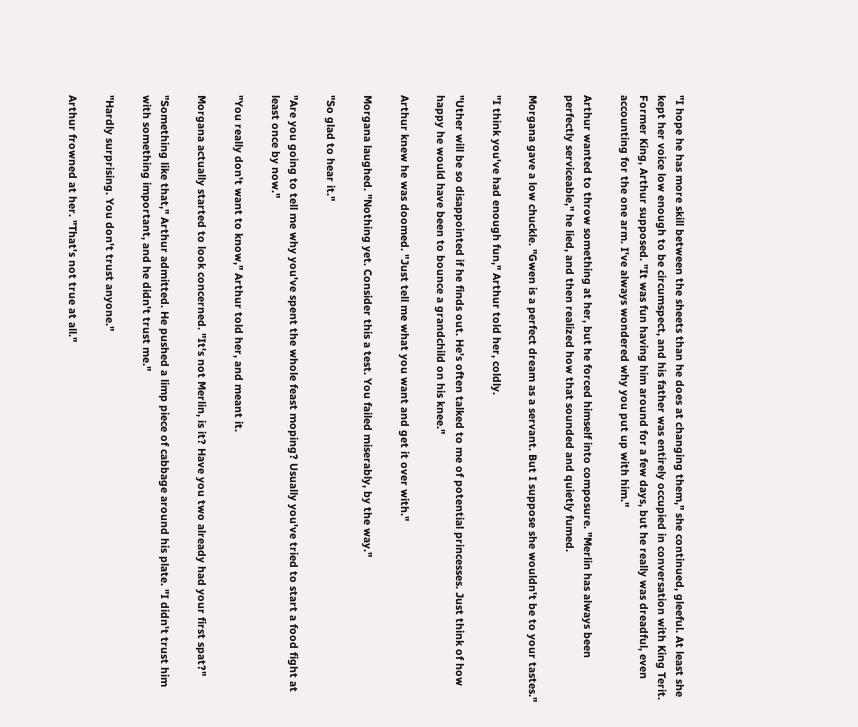"I hope he has more skill between the sheets than he does at changing them," she continued, gleeful. At least she kept her voice low enough to be circumspect, and his father was entirely occupied in conversation with King Terit. Former King, Arthur supposed. "It was fun having him around for a few days, but he really was dreadful, even accounting for the one arm. I've always wondered why you put up with him."

Arthur wanted to throw something at her, but he forced himself into composure. "Merlin has always been perfectly serviceable," he lied, and then realized how that sounded and quietly fumed.

Morgana gave a low chuckle. "Gwen is a perfect dream as a servant. But I suppose she wouldn't be to your tastes."

"I think you've had enough fun," Arthur told her, coldly.

"Uther will be so disappointed if he finds out. He's often talked to me of potential princesses. Just think of how happy he would have been to bounce a grandchild on his knee."

Arthur knew he was doomed. "Just tell me what you want and get it over with."

Morgana laughed. "Nothing yet. Consider this a test. You failed miserably, by the way."

"So glad to hear it."

"Are you going to tell me why you've spent the whole feast moping? Usually you've tried to start a food fight at least once by now."

"You really don't want to know," Arthur told her, and meant it.

Morgana actually started to look concerned. "It's not Merlin, is it? Have you two already had your first spat?"

"Something like that," Arthur admitted. He pushed a limp piece of cabbage around his plate. "I didn't trust him with something important, and he didn't trust me."

"Hardly surprising. You don't trust anyone."

Arthur frowned at her. "That's not true at all."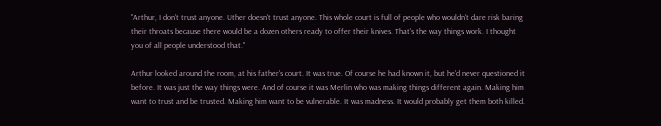"Arthur, I don't trust anyone. Uther doesn't trust anyone. This whole court is full of people who wouldn't dare risk baring their throats because there would be a dozen others ready to offer their knives. That's the way things work. I thought you of all people understood that."

Arthur looked around the room, at his father's court. It was true. Of course he had known it, but he'd never questioned it before. It was just the way things were. And of course it was Merlin who was making things different again. Making him want to trust and be trusted. Making him want to be vulnerable. It was madness. It would probably get them both killed.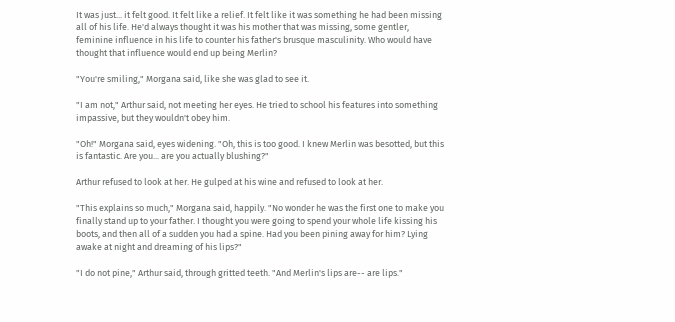It was just... it felt good. It felt like a relief. It felt like it was something he had been missing all of his life. He'd always thought it was his mother that was missing, some gentler, feminine influence in his life to counter his father's brusque masculinity. Who would have thought that influence would end up being Merlin?

"You're smiling," Morgana said, like she was glad to see it.

"I am not," Arthur said, not meeting her eyes. He tried to school his features into something impassive, but they wouldn't obey him.

"Oh!" Morgana said, eyes widening. "Oh, this is too good. I knew Merlin was besotted, but this is fantastic. Are you... are you actually blushing?"

Arthur refused to look at her. He gulped at his wine and refused to look at her.

"This explains so much," Morgana said, happily. "No wonder he was the first one to make you finally stand up to your father. I thought you were going to spend your whole life kissing his boots, and then all of a sudden you had a spine. Had you been pining away for him? Lying awake at night and dreaming of his lips?"

"I do not pine," Arthur said, through gritted teeth. "And Merlin's lips are-- are lips."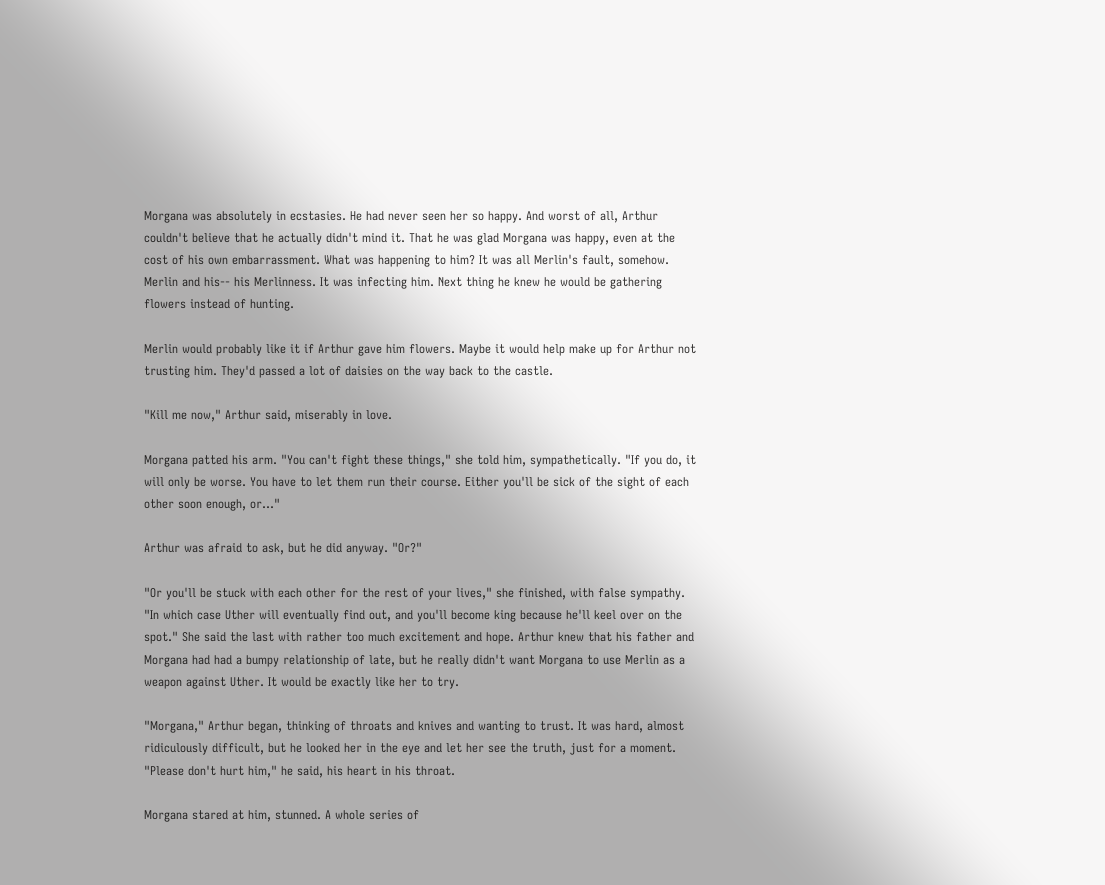Morgana was absolutely in ecstasies. He had never seen her so happy. And worst of all, Arthur couldn't believe that he actually didn't mind it. That he was glad Morgana was happy, even at the cost of his own embarrassment. What was happening to him? It was all Merlin's fault, somehow. Merlin and his-- his Merlinness. It was infecting him. Next thing he knew he would be gathering flowers instead of hunting.

Merlin would probably like it if Arthur gave him flowers. Maybe it would help make up for Arthur not trusting him. They'd passed a lot of daisies on the way back to the castle.

"Kill me now," Arthur said, miserably in love.

Morgana patted his arm. "You can't fight these things," she told him, sympathetically. "If you do, it will only be worse. You have to let them run their course. Either you'll be sick of the sight of each other soon enough, or..."

Arthur was afraid to ask, but he did anyway. "Or?"

"Or you'll be stuck with each other for the rest of your lives," she finished, with false sympathy. "In which case Uther will eventually find out, and you'll become king because he'll keel over on the spot." She said the last with rather too much excitement and hope. Arthur knew that his father and Morgana had had a bumpy relationship of late, but he really didn't want Morgana to use Merlin as a weapon against Uther. It would be exactly like her to try.

"Morgana," Arthur began, thinking of throats and knives and wanting to trust. It was hard, almost ridiculously difficult, but he looked her in the eye and let her see the truth, just for a moment. "Please don't hurt him," he said, his heart in his throat.

Morgana stared at him, stunned. A whole series of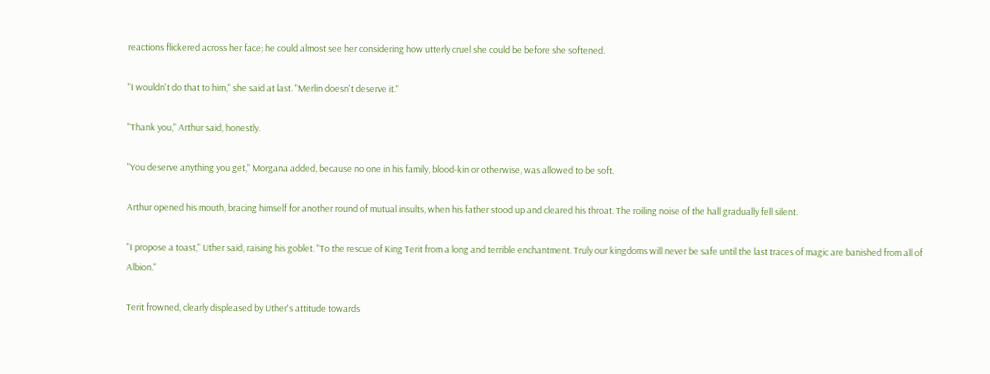reactions flickered across her face; he could almost see her considering how utterly cruel she could be before she softened.

"I wouldn't do that to him," she said at last. "Merlin doesn't deserve it."

"Thank you," Arthur said, honestly.

"You deserve anything you get," Morgana added, because no one in his family, blood-kin or otherwise, was allowed to be soft.

Arthur opened his mouth, bracing himself for another round of mutual insults, when his father stood up and cleared his throat. The roiling noise of the hall gradually fell silent.

"I propose a toast," Uther said, raising his goblet. "To the rescue of King Terit from a long and terrible enchantment. Truly our kingdoms will never be safe until the last traces of magic are banished from all of Albion."

Terit frowned, clearly displeased by Uther's attitude towards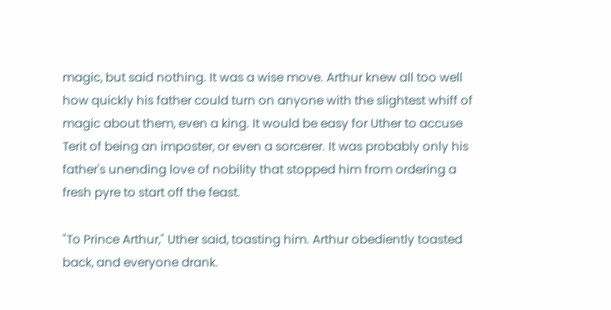magic, but said nothing. It was a wise move. Arthur knew all too well how quickly his father could turn on anyone with the slightest whiff of magic about them, even a king. It would be easy for Uther to accuse Terit of being an imposter, or even a sorcerer. It was probably only his father's unending love of nobility that stopped him from ordering a fresh pyre to start off the feast.

"To Prince Arthur," Uther said, toasting him. Arthur obediently toasted back, and everyone drank.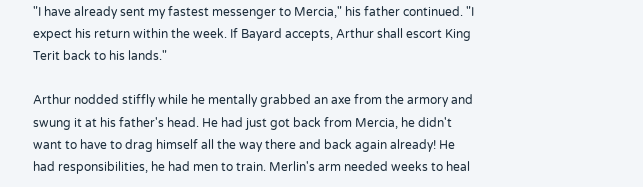"I have already sent my fastest messenger to Mercia," his father continued. "I expect his return within the week. If Bayard accepts, Arthur shall escort King Terit back to his lands."

Arthur nodded stiffly while he mentally grabbed an axe from the armory and swung it at his father's head. He had just got back from Mercia, he didn't want to have to drag himself all the way there and back again already! He had responsibilities, he had men to train. Merlin's arm needed weeks to heal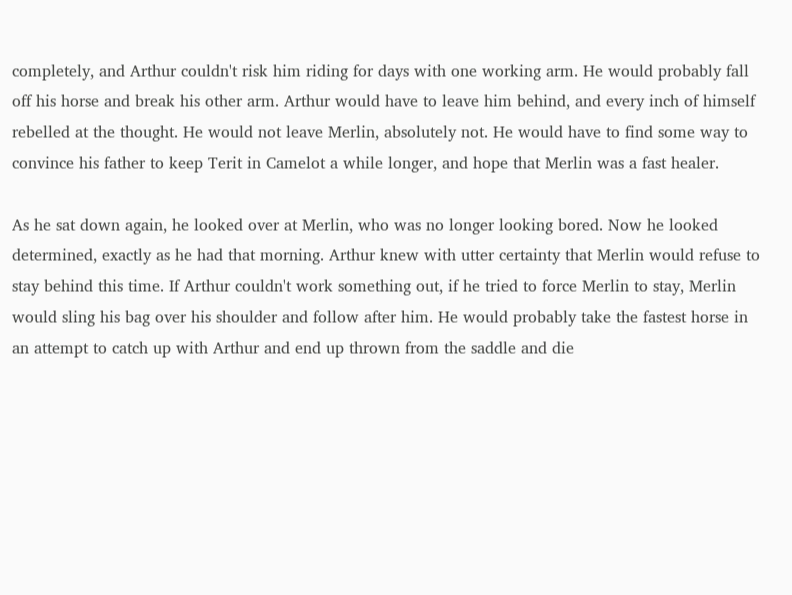completely, and Arthur couldn't risk him riding for days with one working arm. He would probably fall off his horse and break his other arm. Arthur would have to leave him behind, and every inch of himself rebelled at the thought. He would not leave Merlin, absolutely not. He would have to find some way to convince his father to keep Terit in Camelot a while longer, and hope that Merlin was a fast healer.

As he sat down again, he looked over at Merlin, who was no longer looking bored. Now he looked determined, exactly as he had that morning. Arthur knew with utter certainty that Merlin would refuse to stay behind this time. If Arthur couldn't work something out, if he tried to force Merlin to stay, Merlin would sling his bag over his shoulder and follow after him. He would probably take the fastest horse in an attempt to catch up with Arthur and end up thrown from the saddle and die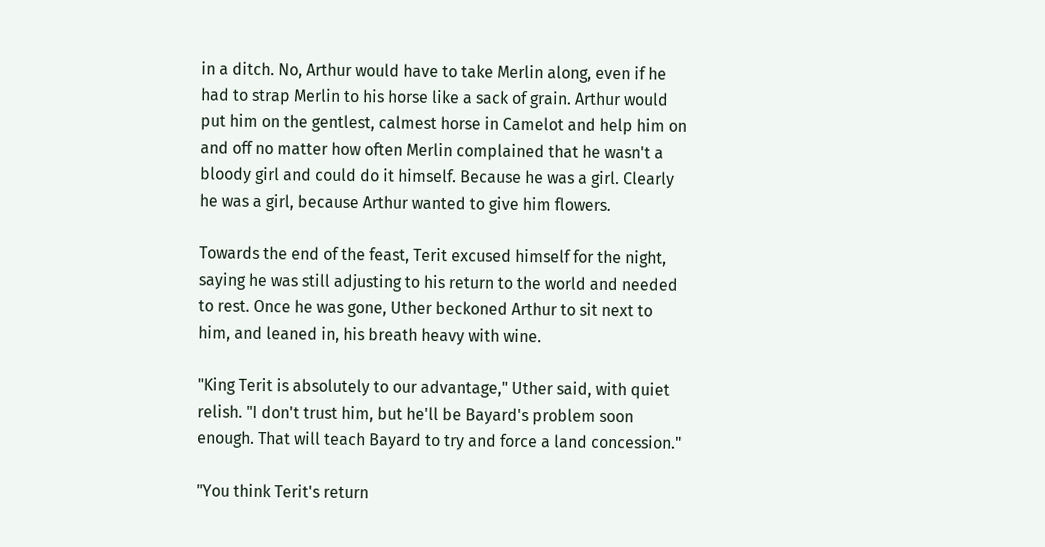in a ditch. No, Arthur would have to take Merlin along, even if he had to strap Merlin to his horse like a sack of grain. Arthur would put him on the gentlest, calmest horse in Camelot and help him on and off no matter how often Merlin complained that he wasn't a bloody girl and could do it himself. Because he was a girl. Clearly he was a girl, because Arthur wanted to give him flowers.

Towards the end of the feast, Terit excused himself for the night, saying he was still adjusting to his return to the world and needed to rest. Once he was gone, Uther beckoned Arthur to sit next to him, and leaned in, his breath heavy with wine.

"King Terit is absolutely to our advantage," Uther said, with quiet relish. "I don't trust him, but he'll be Bayard's problem soon enough. That will teach Bayard to try and force a land concession."

"You think Terit's return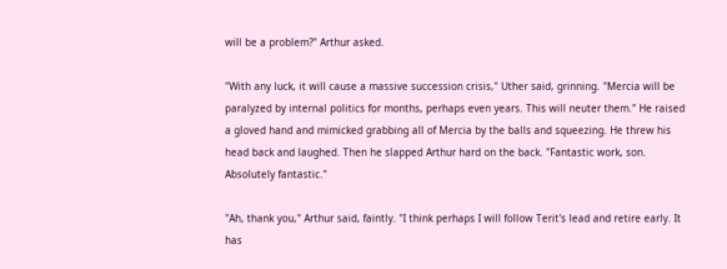will be a problem?" Arthur asked.

"With any luck, it will cause a massive succession crisis," Uther said, grinning. "Mercia will be paralyzed by internal politics for months, perhaps even years. This will neuter them." He raised a gloved hand and mimicked grabbing all of Mercia by the balls and squeezing. He threw his head back and laughed. Then he slapped Arthur hard on the back. "Fantastic work, son. Absolutely fantastic."

"Ah, thank you," Arthur said, faintly. "I think perhaps I will follow Terit's lead and retire early. It has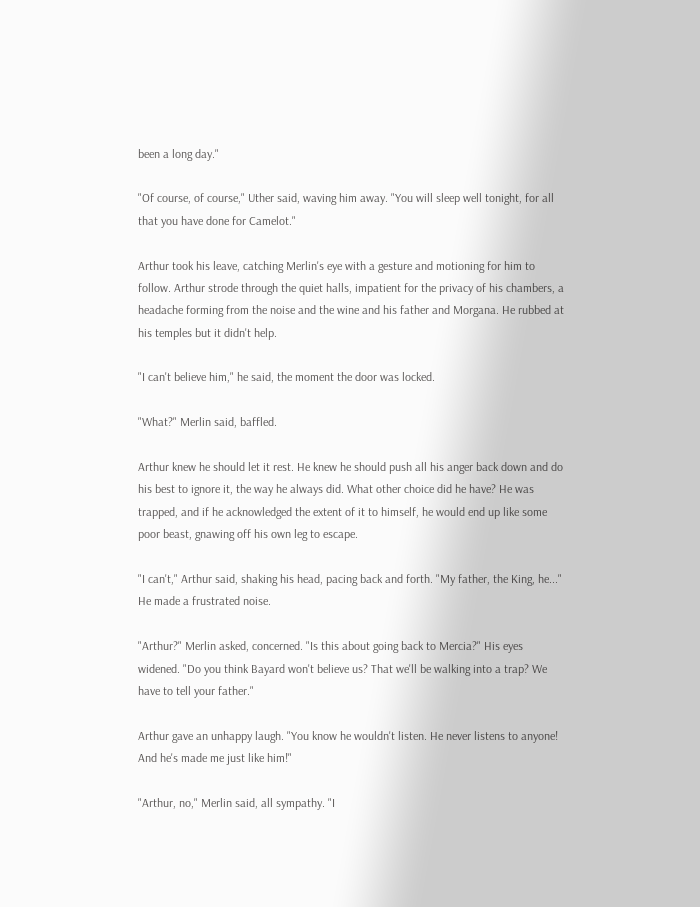been a long day."

"Of course, of course," Uther said, waving him away. "You will sleep well tonight, for all that you have done for Camelot."

Arthur took his leave, catching Merlin's eye with a gesture and motioning for him to follow. Arthur strode through the quiet halls, impatient for the privacy of his chambers, a headache forming from the noise and the wine and his father and Morgana. He rubbed at his temples but it didn't help.

"I can't believe him," he said, the moment the door was locked.

"What?" Merlin said, baffled.

Arthur knew he should let it rest. He knew he should push all his anger back down and do his best to ignore it, the way he always did. What other choice did he have? He was trapped, and if he acknowledged the extent of it to himself, he would end up like some poor beast, gnawing off his own leg to escape.

"I can't," Arthur said, shaking his head, pacing back and forth. "My father, the King, he..." He made a frustrated noise.

"Arthur?" Merlin asked, concerned. "Is this about going back to Mercia?" His eyes widened. "Do you think Bayard won't believe us? That we'll be walking into a trap? We have to tell your father."

Arthur gave an unhappy laugh. "You know he wouldn't listen. He never listens to anyone! And he's made me just like him!"

"Arthur, no," Merlin said, all sympathy. "I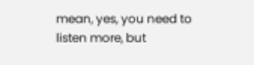mean, yes, you need to listen more, but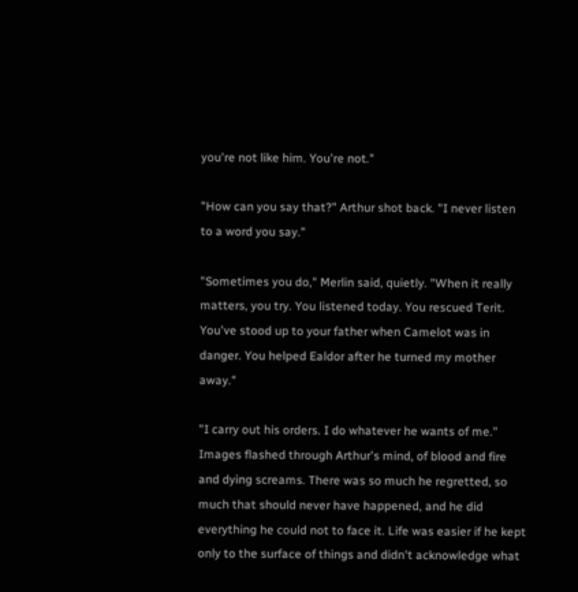you're not like him. You're not."

"How can you say that?" Arthur shot back. "I never listen to a word you say."

"Sometimes you do," Merlin said, quietly. "When it really matters, you try. You listened today. You rescued Terit. You've stood up to your father when Camelot was in danger. You helped Ealdor after he turned my mother away."

"I carry out his orders. I do whatever he wants of me." Images flashed through Arthur's mind, of blood and fire and dying screams. There was so much he regretted, so much that should never have happened, and he did everything he could not to face it. Life was easier if he kept only to the surface of things and didn't acknowledge what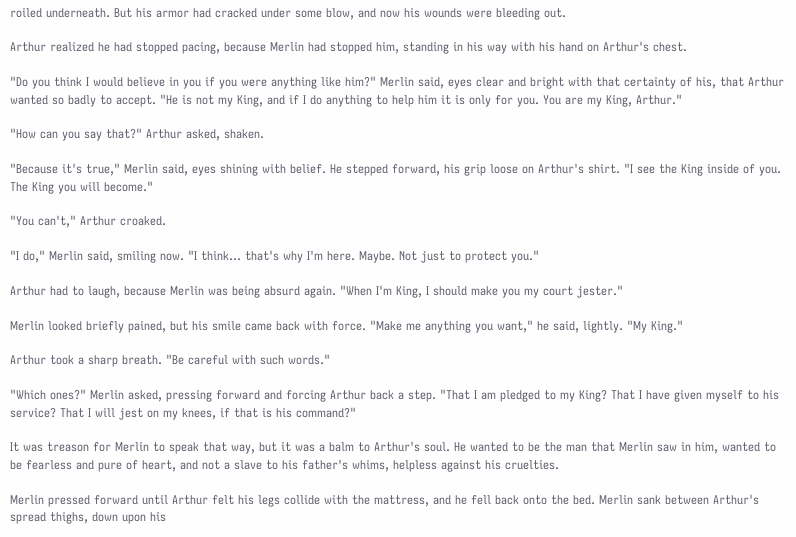roiled underneath. But his armor had cracked under some blow, and now his wounds were bleeding out.

Arthur realized he had stopped pacing, because Merlin had stopped him, standing in his way with his hand on Arthur's chest.

"Do you think I would believe in you if you were anything like him?" Merlin said, eyes clear and bright with that certainty of his, that Arthur wanted so badly to accept. "He is not my King, and if I do anything to help him it is only for you. You are my King, Arthur."

"How can you say that?" Arthur asked, shaken.

"Because it's true," Merlin said, eyes shining with belief. He stepped forward, his grip loose on Arthur's shirt. "I see the King inside of you. The King you will become."

"You can't," Arthur croaked.

"I do," Merlin said, smiling now. "I think... that's why I'm here. Maybe. Not just to protect you."

Arthur had to laugh, because Merlin was being absurd again. "When I'm King, I should make you my court jester."

Merlin looked briefly pained, but his smile came back with force. "Make me anything you want," he said, lightly. "My King."

Arthur took a sharp breath. "Be careful with such words."

"Which ones?" Merlin asked, pressing forward and forcing Arthur back a step. "That I am pledged to my King? That I have given myself to his service? That I will jest on my knees, if that is his command?"

It was treason for Merlin to speak that way, but it was a balm to Arthur's soul. He wanted to be the man that Merlin saw in him, wanted to be fearless and pure of heart, and not a slave to his father's whims, helpless against his cruelties.

Merlin pressed forward until Arthur felt his legs collide with the mattress, and he fell back onto the bed. Merlin sank between Arthur's spread thighs, down upon his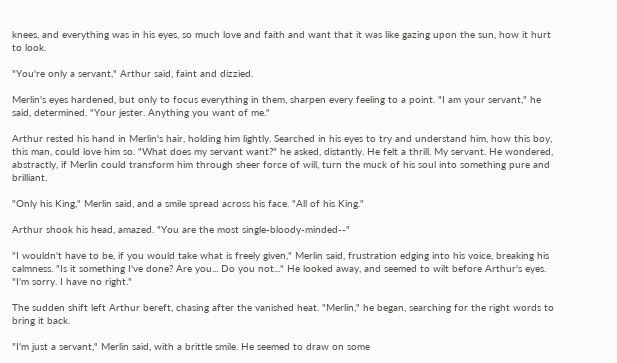knees, and everything was in his eyes, so much love and faith and want that it was like gazing upon the sun, how it hurt to look.

"You're only a servant," Arthur said, faint and dizzied.

Merlin's eyes hardened, but only to focus everything in them, sharpen every feeling to a point. "I am your servant," he said, determined. "Your jester. Anything you want of me."

Arthur rested his hand in Merlin's hair, holding him lightly. Searched in his eyes to try and understand him, how this boy, this man, could love him so. "What does my servant want?" he asked, distantly. He felt a thrill. My servant. He wondered, abstractly, if Merlin could transform him through sheer force of will, turn the muck of his soul into something pure and brilliant.

"Only his King," Merlin said, and a smile spread across his face. "All of his King."

Arthur shook his head, amazed. "You are the most single-bloody-minded--"

"I wouldn't have to be, if you would take what is freely given," Merlin said, frustration edging into his voice, breaking his calmness. "Is it something I've done? Are you... Do you not..." He looked away, and seemed to wilt before Arthur's eyes. "I'm sorry. I have no right."

The sudden shift left Arthur bereft, chasing after the vanished heat. "Merlin," he began, searching for the right words to bring it back.

"I'm just a servant," Merlin said, with a brittle smile. He seemed to draw on some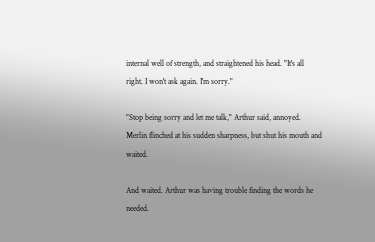internal well of strength, and straightened his head. "It's all right. I won't ask again. I'm sorry."

"Stop being sorry and let me talk," Arthur said, annoyed. Merlin flinched at his sudden sharpness, but shut his mouth and waited.

And waited. Arthur was having trouble finding the words he needed.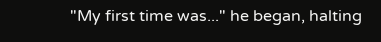"My first time was..." he began, halting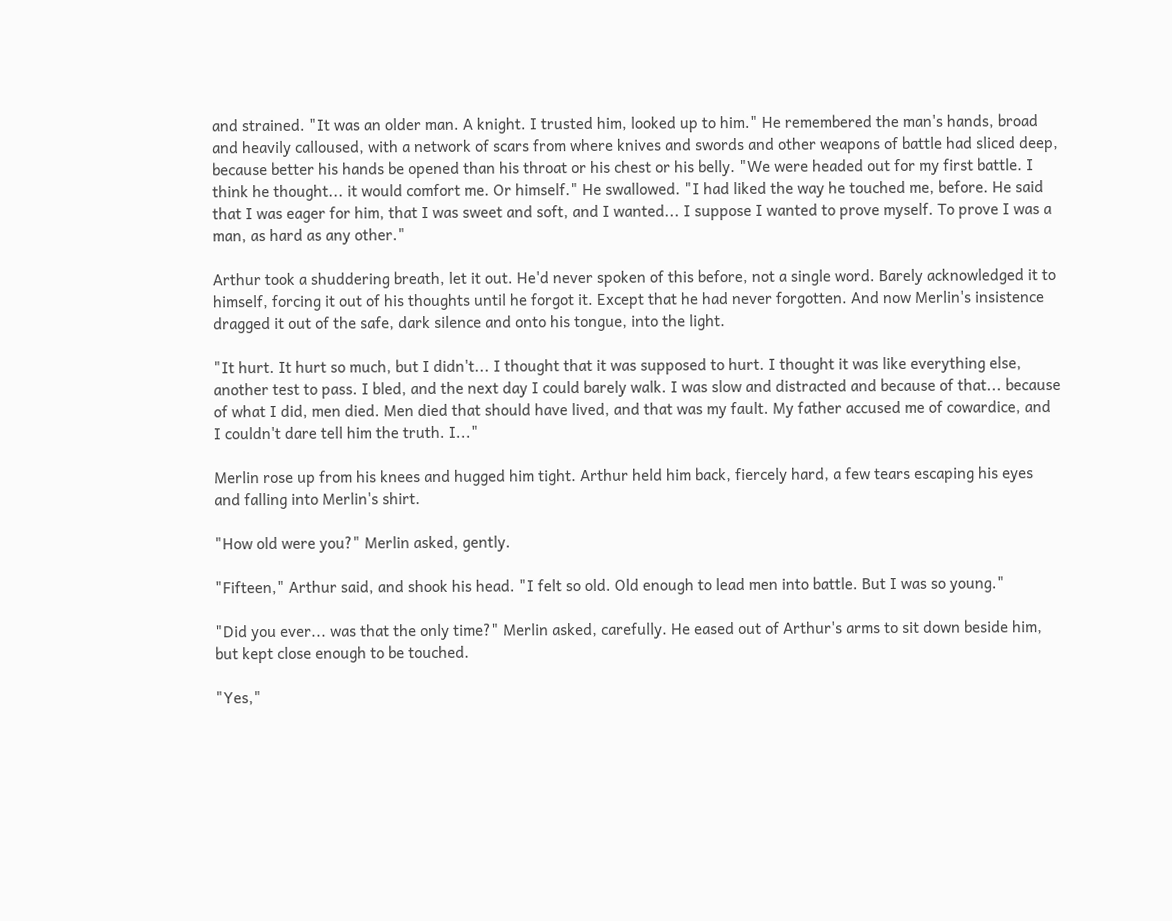and strained. "It was an older man. A knight. I trusted him, looked up to him." He remembered the man's hands, broad and heavily calloused, with a network of scars from where knives and swords and other weapons of battle had sliced deep, because better his hands be opened than his throat or his chest or his belly. "We were headed out for my first battle. I think he thought... it would comfort me. Or himself." He swallowed. "I had liked the way he touched me, before. He said that I was eager for him, that I was sweet and soft, and I wanted... I suppose I wanted to prove myself. To prove I was a man, as hard as any other."

Arthur took a shuddering breath, let it out. He'd never spoken of this before, not a single word. Barely acknowledged it to himself, forcing it out of his thoughts until he forgot it. Except that he had never forgotten. And now Merlin's insistence dragged it out of the safe, dark silence and onto his tongue, into the light.

"It hurt. It hurt so much, but I didn't... I thought that it was supposed to hurt. I thought it was like everything else, another test to pass. I bled, and the next day I could barely walk. I was slow and distracted and because of that... because of what I did, men died. Men died that should have lived, and that was my fault. My father accused me of cowardice, and I couldn't dare tell him the truth. I..."

Merlin rose up from his knees and hugged him tight. Arthur held him back, fiercely hard, a few tears escaping his eyes and falling into Merlin's shirt.

"How old were you?" Merlin asked, gently.

"Fifteen," Arthur said, and shook his head. "I felt so old. Old enough to lead men into battle. But I was so young."

"Did you ever... was that the only time?" Merlin asked, carefully. He eased out of Arthur's arms to sit down beside him, but kept close enough to be touched.

"Yes,"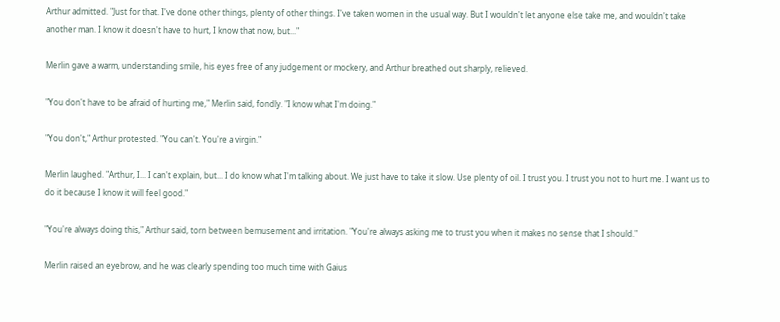Arthur admitted. "Just for that. I've done other things, plenty of other things. I've taken women in the usual way. But I wouldn't let anyone else take me, and wouldn't take another man. I know it doesn't have to hurt, I know that now, but..."

Merlin gave a warm, understanding smile, his eyes free of any judgement or mockery, and Arthur breathed out sharply, relieved.

"You don't have to be afraid of hurting me," Merlin said, fondly. "I know what I'm doing."

"You don't," Arthur protested. "You can't. You're a virgin."

Merlin laughed. "Arthur, I... I can't explain, but... I do know what I'm talking about. We just have to take it slow. Use plenty of oil. I trust you. I trust you not to hurt me. I want us to do it because I know it will feel good."

"You're always doing this," Arthur said, torn between bemusement and irritation. "You're always asking me to trust you when it makes no sense that I should."

Merlin raised an eyebrow, and he was clearly spending too much time with Gaius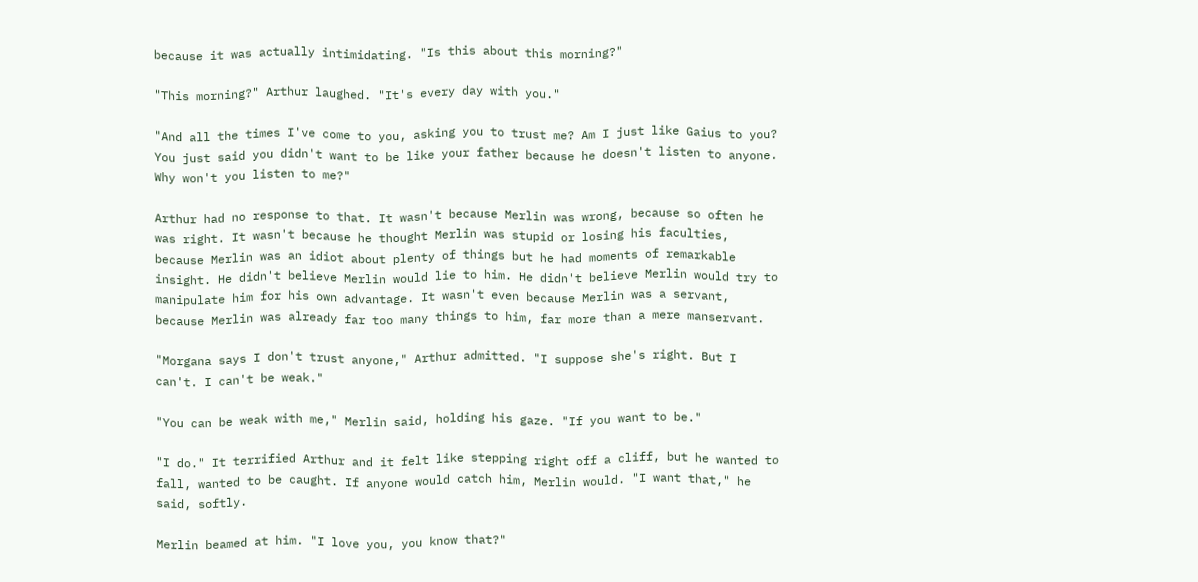because it was actually intimidating. "Is this about this morning?"

"This morning?" Arthur laughed. "It's every day with you."

"And all the times I've come to you, asking you to trust me? Am I just like Gaius to you? You just said you didn't want to be like your father because he doesn't listen to anyone. Why won't you listen to me?"

Arthur had no response to that. It wasn't because Merlin was wrong, because so often he was right. It wasn't because he thought Merlin was stupid or losing his faculties, because Merlin was an idiot about plenty of things but he had moments of remarkable insight. He didn't believe Merlin would lie to him. He didn't believe Merlin would try to manipulate him for his own advantage. It wasn't even because Merlin was a servant, because Merlin was already far too many things to him, far more than a mere manservant.

"Morgana says I don't trust anyone," Arthur admitted. "I suppose she's right. But I can't. I can't be weak."

"You can be weak with me," Merlin said, holding his gaze. "If you want to be."

"I do." It terrified Arthur and it felt like stepping right off a cliff, but he wanted to fall, wanted to be caught. If anyone would catch him, Merlin would. "I want that," he said, softly.

Merlin beamed at him. "I love you, you know that?"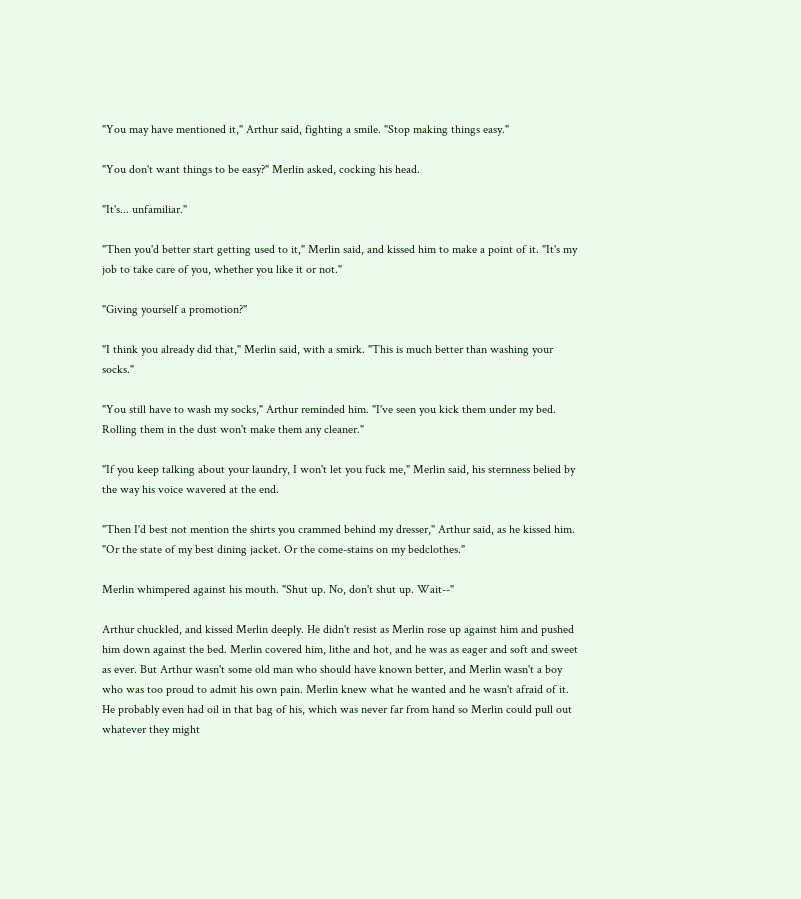"You may have mentioned it," Arthur said, fighting a smile. "Stop making things easy."

"You don't want things to be easy?" Merlin asked, cocking his head.

"It's... unfamiliar."

"Then you'd better start getting used to it," Merlin said, and kissed him to make a point of it. "It's my job to take care of you, whether you like it or not."

"Giving yourself a promotion?"

"I think you already did that," Merlin said, with a smirk. "This is much better than washing your socks."

"You still have to wash my socks," Arthur reminded him. "I've seen you kick them under my bed. Rolling them in the dust won't make them any cleaner."

"If you keep talking about your laundry, I won't let you fuck me," Merlin said, his sternness belied by the way his voice wavered at the end.

"Then I'd best not mention the shirts you crammed behind my dresser," Arthur said, as he kissed him. "Or the state of my best dining jacket. Or the come-stains on my bedclothes."

Merlin whimpered against his mouth. "Shut up. No, don't shut up. Wait--"

Arthur chuckled, and kissed Merlin deeply. He didn't resist as Merlin rose up against him and pushed him down against the bed. Merlin covered him, lithe and hot, and he was as eager and soft and sweet as ever. But Arthur wasn't some old man who should have known better, and Merlin wasn't a boy who was too proud to admit his own pain. Merlin knew what he wanted and he wasn't afraid of it. He probably even had oil in that bag of his, which was never far from hand so Merlin could pull out whatever they might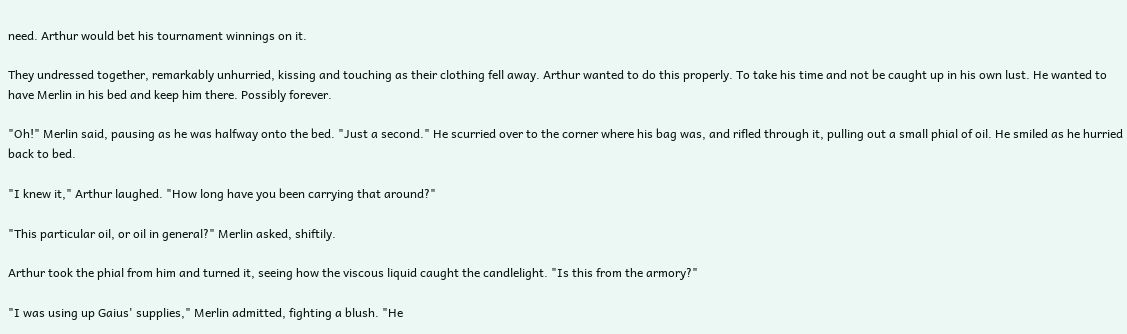need. Arthur would bet his tournament winnings on it.

They undressed together, remarkably unhurried, kissing and touching as their clothing fell away. Arthur wanted to do this properly. To take his time and not be caught up in his own lust. He wanted to have Merlin in his bed and keep him there. Possibly forever.

"Oh!" Merlin said, pausing as he was halfway onto the bed. "Just a second." He scurried over to the corner where his bag was, and rifled through it, pulling out a small phial of oil. He smiled as he hurried back to bed.

"I knew it," Arthur laughed. "How long have you been carrying that around?"

"This particular oil, or oil in general?" Merlin asked, shiftily.

Arthur took the phial from him and turned it, seeing how the viscous liquid caught the candlelight. "Is this from the armory?"

"I was using up Gaius' supplies," Merlin admitted, fighting a blush. "He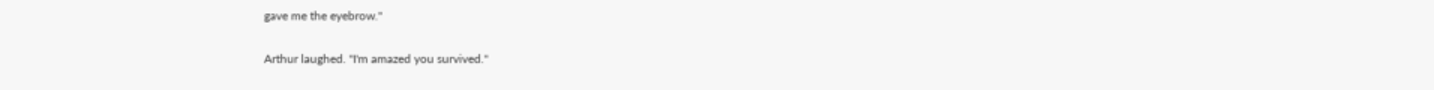gave me the eyebrow."

Arthur laughed. "I'm amazed you survived."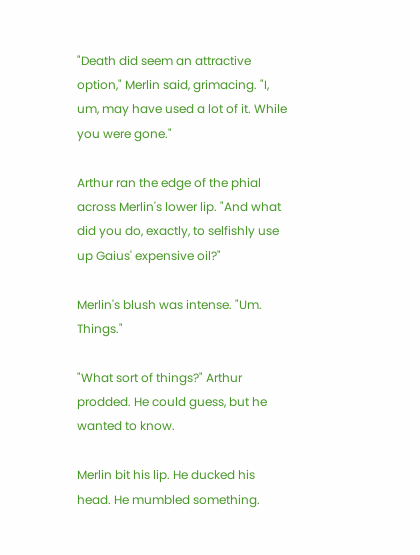"Death did seem an attractive option," Merlin said, grimacing. "I, um, may have used a lot of it. While you were gone."

Arthur ran the edge of the phial across Merlin's lower lip. "And what did you do, exactly, to selfishly use up Gaius' expensive oil?"

Merlin's blush was intense. "Um. Things."

"What sort of things?" Arthur prodded. He could guess, but he wanted to know.

Merlin bit his lip. He ducked his head. He mumbled something.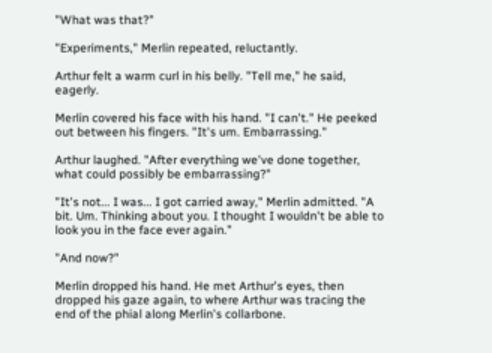"What was that?"

"Experiments," Merlin repeated, reluctantly.

Arthur felt a warm curl in his belly. "Tell me," he said, eagerly.

Merlin covered his face with his hand. "I can't." He peeked out between his fingers. "It's um. Embarrassing."

Arthur laughed. "After everything we've done together, what could possibly be embarrassing?"

"It's not... I was... I got carried away," Merlin admitted. "A bit. Um. Thinking about you. I thought I wouldn't be able to look you in the face ever again."

"And now?"

Merlin dropped his hand. He met Arthur's eyes, then dropped his gaze again, to where Arthur was tracing the end of the phial along Merlin's collarbone.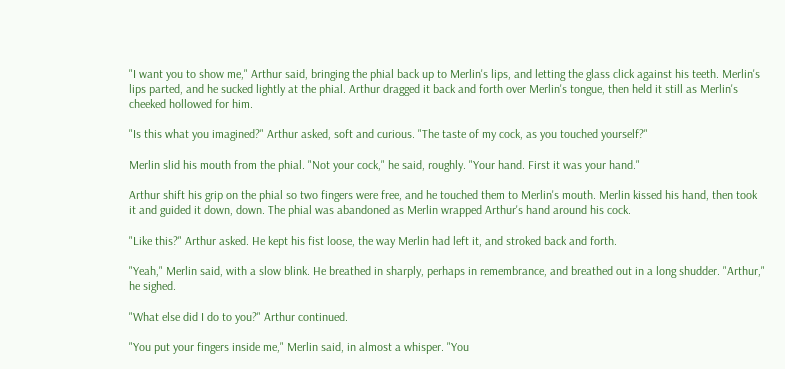"I want you to show me," Arthur said, bringing the phial back up to Merlin's lips, and letting the glass click against his teeth. Merlin's lips parted, and he sucked lightly at the phial. Arthur dragged it back and forth over Merlin's tongue, then held it still as Merlin's cheeked hollowed for him.

"Is this what you imagined?" Arthur asked, soft and curious. "The taste of my cock, as you touched yourself?"

Merlin slid his mouth from the phial. "Not your cock," he said, roughly. "Your hand. First it was your hand."

Arthur shift his grip on the phial so two fingers were free, and he touched them to Merlin's mouth. Merlin kissed his hand, then took it and guided it down, down. The phial was abandoned as Merlin wrapped Arthur's hand around his cock.

"Like this?" Arthur asked. He kept his fist loose, the way Merlin had left it, and stroked back and forth.

"Yeah," Merlin said, with a slow blink. He breathed in sharply, perhaps in remembrance, and breathed out in a long shudder. "Arthur," he sighed.

"What else did I do to you?" Arthur continued.

"You put your fingers inside me," Merlin said, in almost a whisper. "You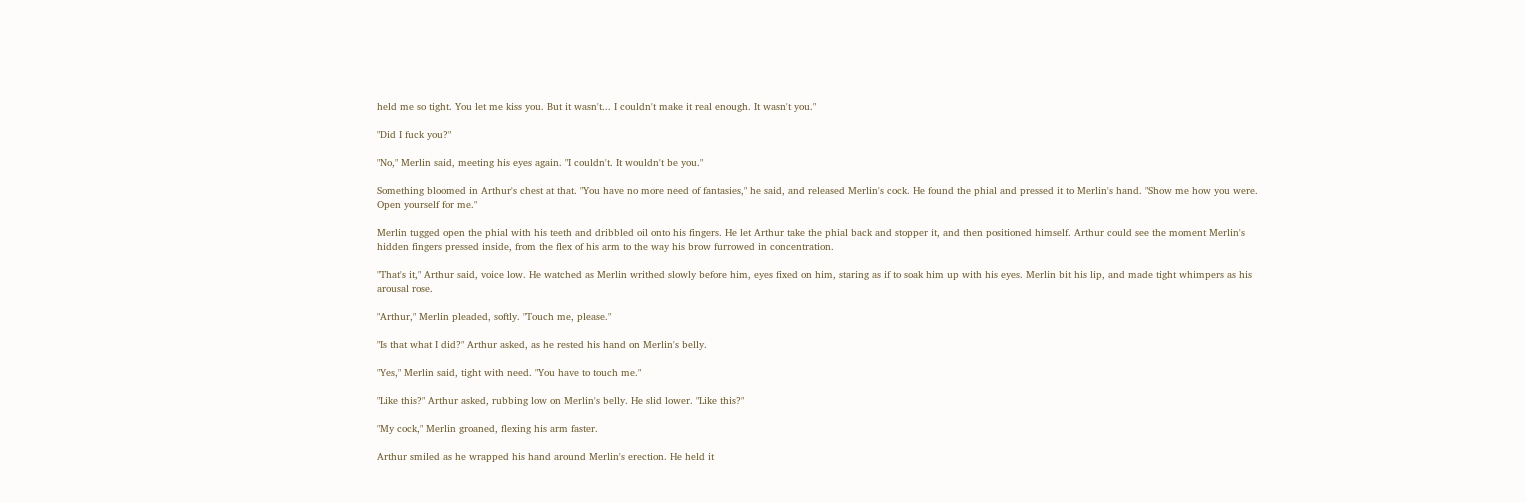held me so tight. You let me kiss you. But it wasn't... I couldn't make it real enough. It wasn't you."

"Did I fuck you?"

"No," Merlin said, meeting his eyes again. "I couldn't. It wouldn't be you."

Something bloomed in Arthur's chest at that. "You have no more need of fantasies," he said, and released Merlin's cock. He found the phial and pressed it to Merlin's hand. "Show me how you were. Open yourself for me."

Merlin tugged open the phial with his teeth and dribbled oil onto his fingers. He let Arthur take the phial back and stopper it, and then positioned himself. Arthur could see the moment Merlin's hidden fingers pressed inside, from the flex of his arm to the way his brow furrowed in concentration.

"That's it," Arthur said, voice low. He watched as Merlin writhed slowly before him, eyes fixed on him, staring as if to soak him up with his eyes. Merlin bit his lip, and made tight whimpers as his arousal rose.

"Arthur," Merlin pleaded, softly. "Touch me, please."

"Is that what I did?" Arthur asked, as he rested his hand on Merlin's belly.

"Yes," Merlin said, tight with need. "You have to touch me."

"Like this?" Arthur asked, rubbing low on Merlin's belly. He slid lower. "Like this?"

"My cock," Merlin groaned, flexing his arm faster.

Arthur smiled as he wrapped his hand around Merlin's erection. He held it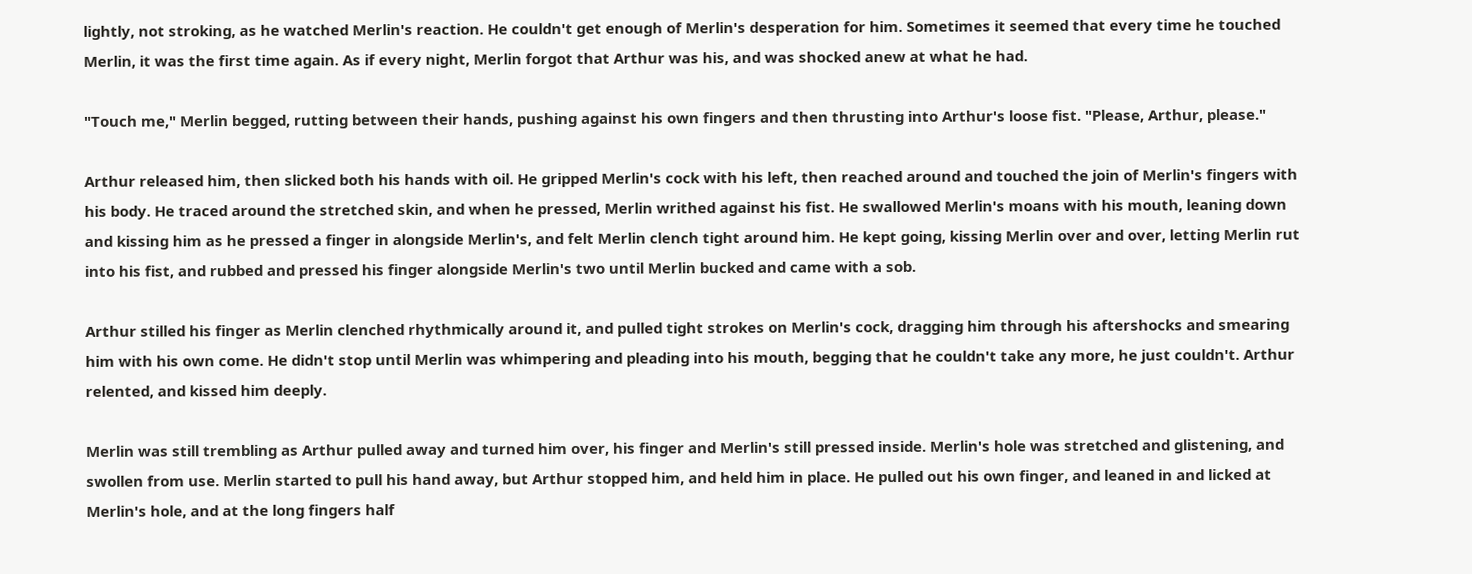lightly, not stroking, as he watched Merlin's reaction. He couldn't get enough of Merlin's desperation for him. Sometimes it seemed that every time he touched Merlin, it was the first time again. As if every night, Merlin forgot that Arthur was his, and was shocked anew at what he had.

"Touch me," Merlin begged, rutting between their hands, pushing against his own fingers and then thrusting into Arthur's loose fist. "Please, Arthur, please."

Arthur released him, then slicked both his hands with oil. He gripped Merlin's cock with his left, then reached around and touched the join of Merlin's fingers with his body. He traced around the stretched skin, and when he pressed, Merlin writhed against his fist. He swallowed Merlin's moans with his mouth, leaning down and kissing him as he pressed a finger in alongside Merlin's, and felt Merlin clench tight around him. He kept going, kissing Merlin over and over, letting Merlin rut into his fist, and rubbed and pressed his finger alongside Merlin's two until Merlin bucked and came with a sob.

Arthur stilled his finger as Merlin clenched rhythmically around it, and pulled tight strokes on Merlin's cock, dragging him through his aftershocks and smearing him with his own come. He didn't stop until Merlin was whimpering and pleading into his mouth, begging that he couldn't take any more, he just couldn't. Arthur relented, and kissed him deeply.

Merlin was still trembling as Arthur pulled away and turned him over, his finger and Merlin's still pressed inside. Merlin's hole was stretched and glistening, and swollen from use. Merlin started to pull his hand away, but Arthur stopped him, and held him in place. He pulled out his own finger, and leaned in and licked at Merlin's hole, and at the long fingers half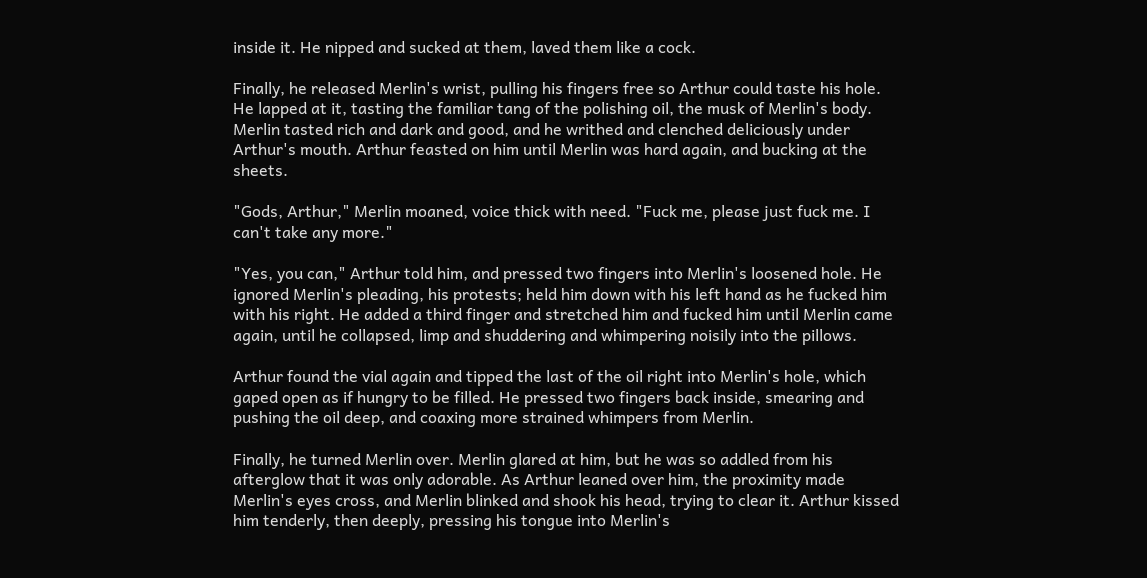inside it. He nipped and sucked at them, laved them like a cock.

Finally, he released Merlin's wrist, pulling his fingers free so Arthur could taste his hole. He lapped at it, tasting the familiar tang of the polishing oil, the musk of Merlin's body. Merlin tasted rich and dark and good, and he writhed and clenched deliciously under Arthur's mouth. Arthur feasted on him until Merlin was hard again, and bucking at the sheets.

"Gods, Arthur," Merlin moaned, voice thick with need. "Fuck me, please just fuck me. I can't take any more."

"Yes, you can," Arthur told him, and pressed two fingers into Merlin's loosened hole. He ignored Merlin's pleading, his protests; held him down with his left hand as he fucked him with his right. He added a third finger and stretched him and fucked him until Merlin came again, until he collapsed, limp and shuddering and whimpering noisily into the pillows.

Arthur found the vial again and tipped the last of the oil right into Merlin's hole, which gaped open as if hungry to be filled. He pressed two fingers back inside, smearing and pushing the oil deep, and coaxing more strained whimpers from Merlin.

Finally, he turned Merlin over. Merlin glared at him, but he was so addled from his afterglow that it was only adorable. As Arthur leaned over him, the proximity made Merlin's eyes cross, and Merlin blinked and shook his head, trying to clear it. Arthur kissed him tenderly, then deeply, pressing his tongue into Merlin's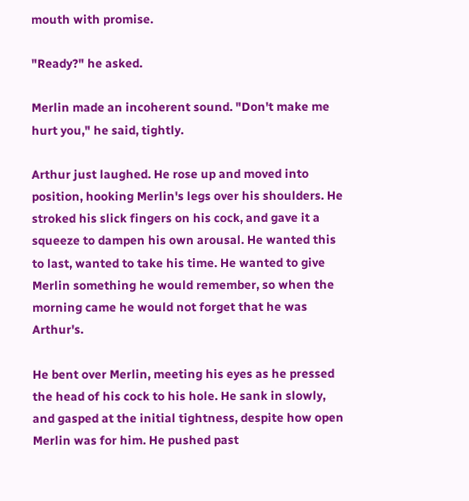mouth with promise.

"Ready?" he asked.

Merlin made an incoherent sound. "Don't make me hurt you," he said, tightly.

Arthur just laughed. He rose up and moved into position, hooking Merlin's legs over his shoulders. He stroked his slick fingers on his cock, and gave it a squeeze to dampen his own arousal. He wanted this to last, wanted to take his time. He wanted to give Merlin something he would remember, so when the morning came he would not forget that he was Arthur's.

He bent over Merlin, meeting his eyes as he pressed the head of his cock to his hole. He sank in slowly, and gasped at the initial tightness, despite how open Merlin was for him. He pushed past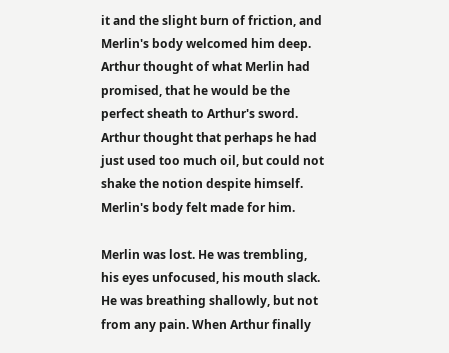it and the slight burn of friction, and Merlin's body welcomed him deep. Arthur thought of what Merlin had promised, that he would be the perfect sheath to Arthur's sword. Arthur thought that perhaps he had just used too much oil, but could not shake the notion despite himself. Merlin's body felt made for him.

Merlin was lost. He was trembling, his eyes unfocused, his mouth slack. He was breathing shallowly, but not from any pain. When Arthur finally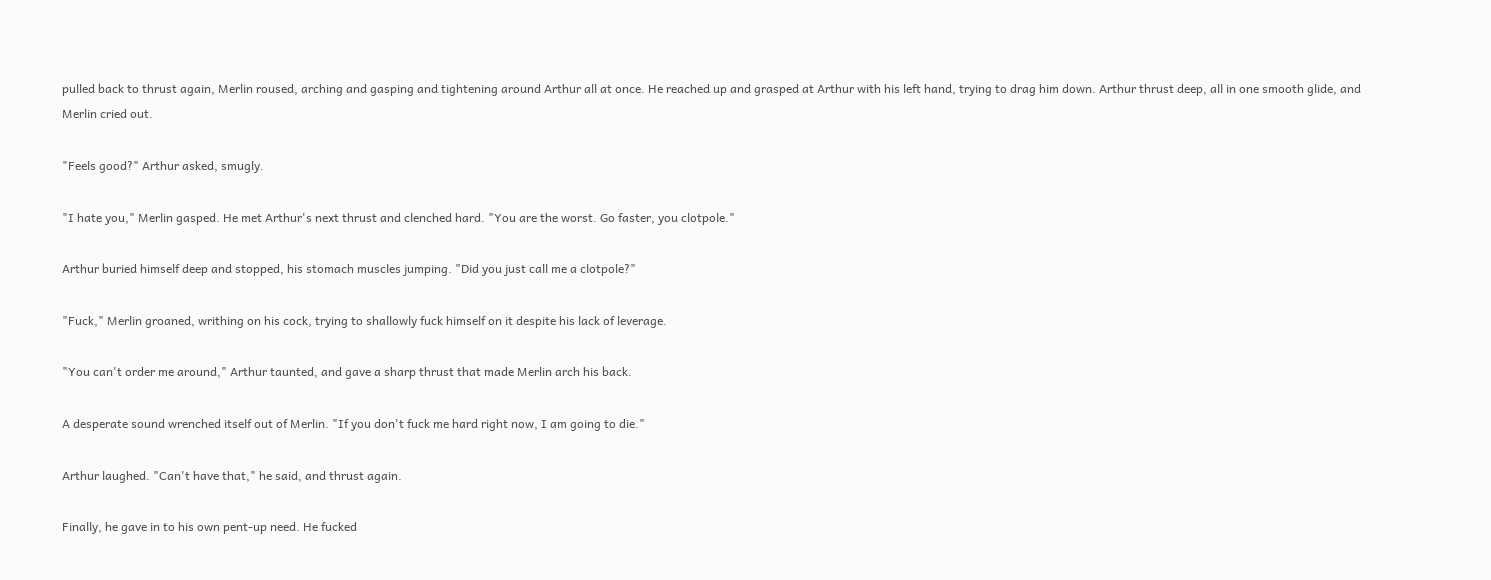pulled back to thrust again, Merlin roused, arching and gasping and tightening around Arthur all at once. He reached up and grasped at Arthur with his left hand, trying to drag him down. Arthur thrust deep, all in one smooth glide, and Merlin cried out.

"Feels good?" Arthur asked, smugly.

"I hate you," Merlin gasped. He met Arthur's next thrust and clenched hard. "You are the worst. Go faster, you clotpole."

Arthur buried himself deep and stopped, his stomach muscles jumping. "Did you just call me a clotpole?"

"Fuck," Merlin groaned, writhing on his cock, trying to shallowly fuck himself on it despite his lack of leverage.

"You can't order me around," Arthur taunted, and gave a sharp thrust that made Merlin arch his back.

A desperate sound wrenched itself out of Merlin. "If you don't fuck me hard right now, I am going to die."

Arthur laughed. "Can't have that," he said, and thrust again.

Finally, he gave in to his own pent-up need. He fucked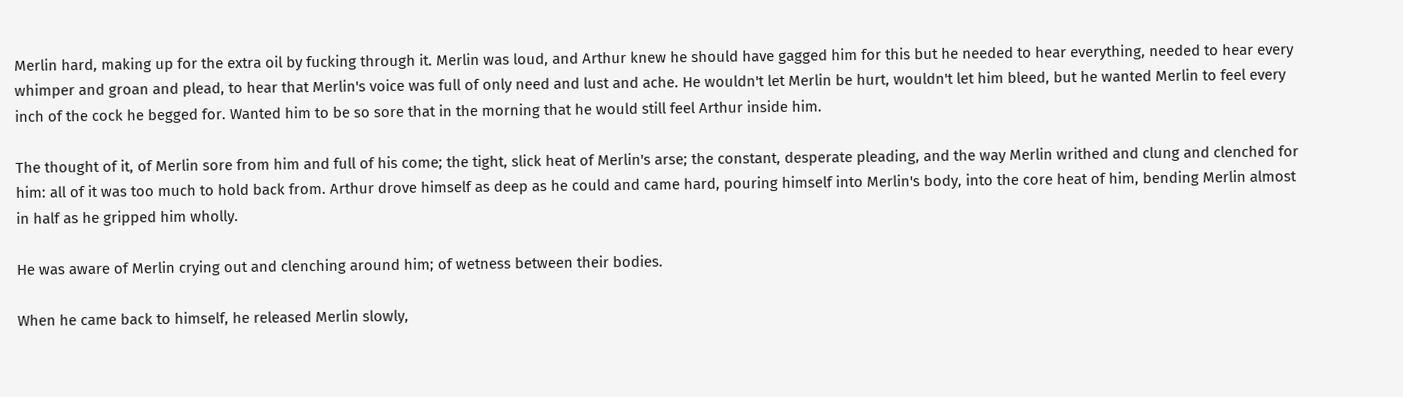Merlin hard, making up for the extra oil by fucking through it. Merlin was loud, and Arthur knew he should have gagged him for this but he needed to hear everything, needed to hear every whimper and groan and plead, to hear that Merlin's voice was full of only need and lust and ache. He wouldn't let Merlin be hurt, wouldn't let him bleed, but he wanted Merlin to feel every inch of the cock he begged for. Wanted him to be so sore that in the morning that he would still feel Arthur inside him.

The thought of it, of Merlin sore from him and full of his come; the tight, slick heat of Merlin's arse; the constant, desperate pleading, and the way Merlin writhed and clung and clenched for him: all of it was too much to hold back from. Arthur drove himself as deep as he could and came hard, pouring himself into Merlin's body, into the core heat of him, bending Merlin almost in half as he gripped him wholly.

He was aware of Merlin crying out and clenching around him; of wetness between their bodies.

When he came back to himself, he released Merlin slowly,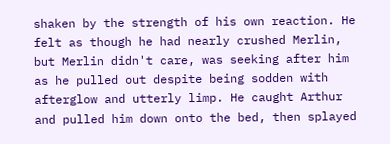shaken by the strength of his own reaction. He felt as though he had nearly crushed Merlin, but Merlin didn't care, was seeking after him as he pulled out despite being sodden with afterglow and utterly limp. He caught Arthur and pulled him down onto the bed, then splayed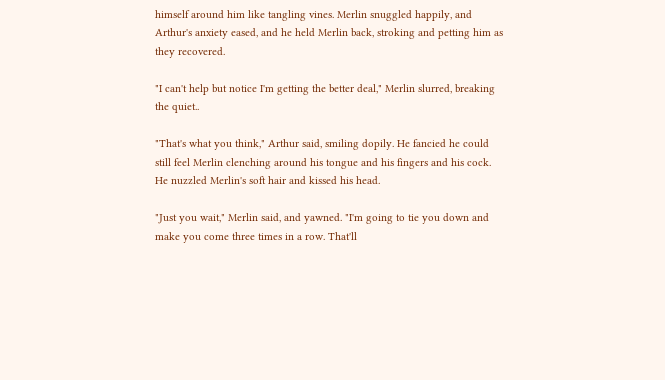himself around him like tangling vines. Merlin snuggled happily, and Arthur's anxiety eased, and he held Merlin back, stroking and petting him as they recovered.

"I can't help but notice I'm getting the better deal," Merlin slurred, breaking the quiet..

"That's what you think," Arthur said, smiling dopily. He fancied he could still feel Merlin clenching around his tongue and his fingers and his cock. He nuzzled Merlin's soft hair and kissed his head.

"Just you wait," Merlin said, and yawned. "I'm going to tie you down and make you come three times in a row. That'll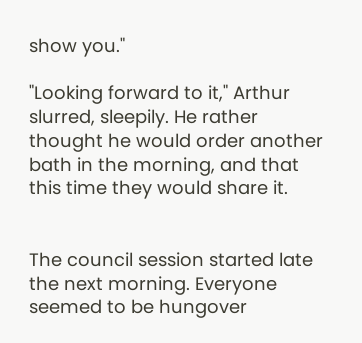show you."

"Looking forward to it," Arthur slurred, sleepily. He rather thought he would order another bath in the morning, and that this time they would share it.


The council session started late the next morning. Everyone seemed to be hungover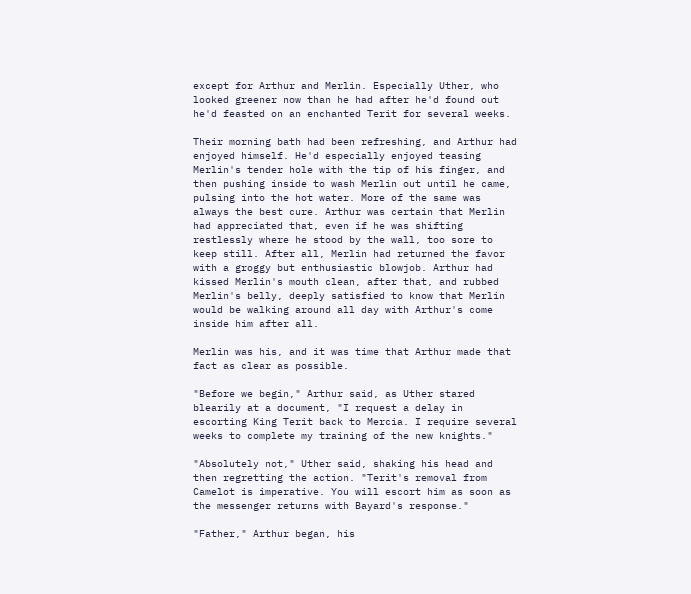except for Arthur and Merlin. Especially Uther, who looked greener now than he had after he'd found out he'd feasted on an enchanted Terit for several weeks.

Their morning bath had been refreshing, and Arthur had enjoyed himself. He'd especially enjoyed teasing Merlin's tender hole with the tip of his finger, and then pushing inside to wash Merlin out until he came, pulsing into the hot water. More of the same was always the best cure. Arthur was certain that Merlin had appreciated that, even if he was shifting restlessly where he stood by the wall, too sore to keep still. After all, Merlin had returned the favor with a groggy but enthusiastic blowjob. Arthur had kissed Merlin's mouth clean, after that, and rubbed Merlin's belly, deeply satisfied to know that Merlin would be walking around all day with Arthur's come inside him after all.

Merlin was his, and it was time that Arthur made that fact as clear as possible.

"Before we begin," Arthur said, as Uther stared blearily at a document, "I request a delay in escorting King Terit back to Mercia. I require several weeks to complete my training of the new knights."

"Absolutely not," Uther said, shaking his head and then regretting the action. "Terit's removal from Camelot is imperative. You will escort him as soon as the messenger returns with Bayard's response."

"Father," Arthur began, his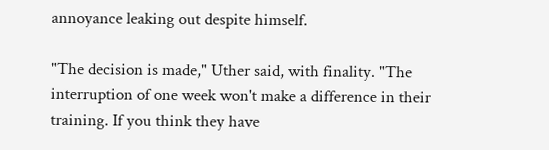annoyance leaking out despite himself.

"The decision is made," Uther said, with finality. "The interruption of one week won't make a difference in their training. If you think they have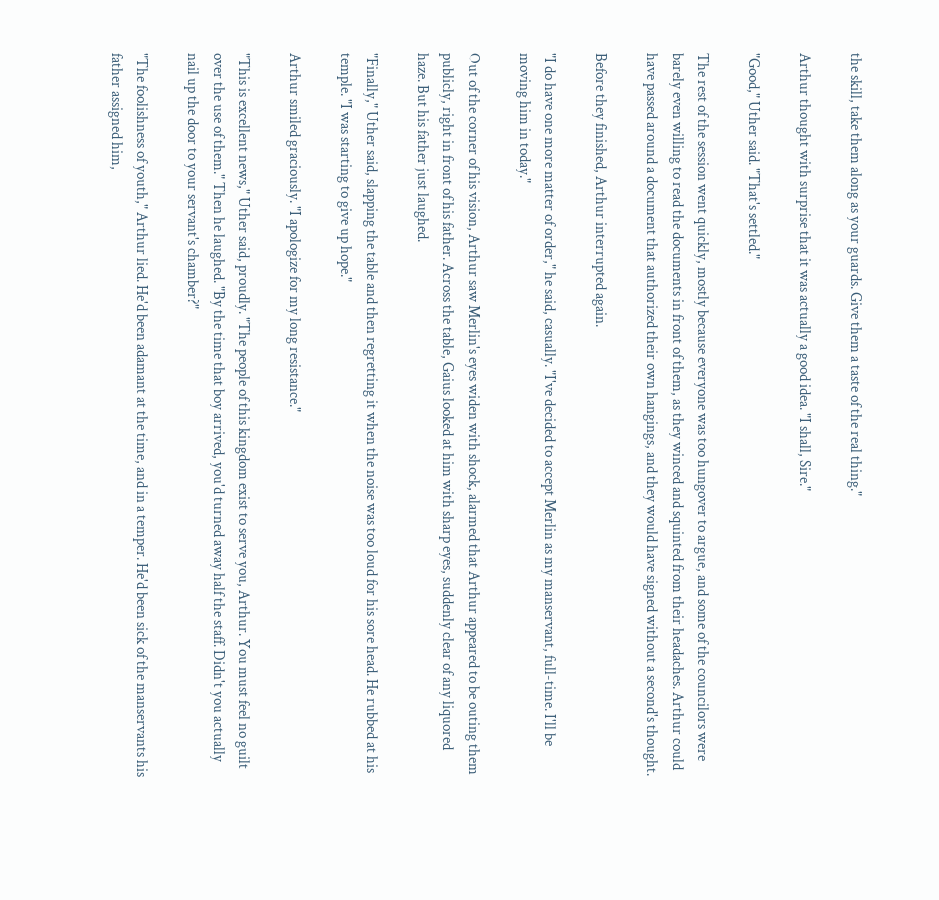the skill, take them along as your guards. Give them a taste of the real thing."

Arthur thought with surprise that it was actually a good idea. "I shall, Sire."

"Good," Uther said. "That's settled."

The rest of the session went quickly, mostly because everyone was too hungover to argue, and some of the councilors were barely even willing to read the documents in front of them, as they winced and squinted from their headaches. Arthur could have passed around a document that authorized their own hangings, and they would have signed without a second's thought.

Before they finished, Arthur interrupted again.

"I do have one more matter of order," he said, casually. "I've decided to accept Merlin as my manservant, full-time. I'll be moving him in today."

Out of the corner of his vision, Arthur saw Merlin's eyes widen with shock, alarmed that Arthur appeared to be outing them publicly, right in front of his father. Across the table, Gaius looked at him with sharp eyes, suddenly clear of any liquored haze. But his father just laughed.

"Finally," Uther said, slapping the table and then regretting it when the noise was too loud for his sore head. He rubbed at his temple. "I was starting to give up hope."

Arthur smiled graciously. "I apologize for my long resistance."

"This is excellent news," Uther said, proudly. "The people of this kingdom exist to serve you, Arthur. You must feel no guilt over the use of them." Then he laughed. "By the time that boy arrived, you'd turned away half the staff. Didn't you actually nail up the door to your servant's chamber?"

"The foolishness of youth," Arthur lied. He'd been adamant at the time, and in a temper. He'd been sick of the manservants his father assigned him,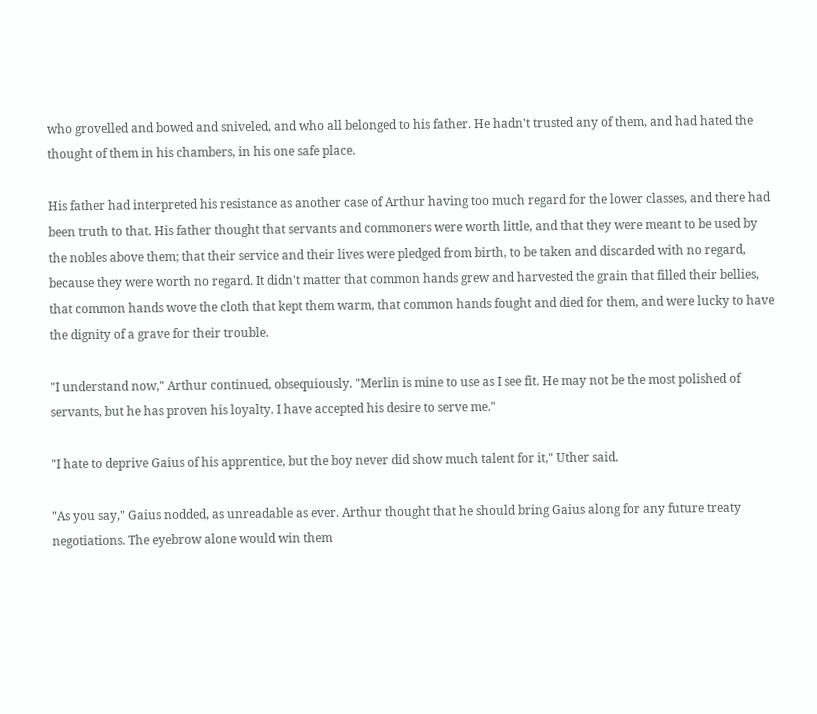who grovelled and bowed and sniveled, and who all belonged to his father. He hadn't trusted any of them, and had hated the thought of them in his chambers, in his one safe place.

His father had interpreted his resistance as another case of Arthur having too much regard for the lower classes, and there had been truth to that. His father thought that servants and commoners were worth little, and that they were meant to be used by the nobles above them; that their service and their lives were pledged from birth, to be taken and discarded with no regard, because they were worth no regard. It didn't matter that common hands grew and harvested the grain that filled their bellies, that common hands wove the cloth that kept them warm, that common hands fought and died for them, and were lucky to have the dignity of a grave for their trouble.

"I understand now," Arthur continued, obsequiously. "Merlin is mine to use as I see fit. He may not be the most polished of servants, but he has proven his loyalty. I have accepted his desire to serve me."

"I hate to deprive Gaius of his apprentice, but the boy never did show much talent for it," Uther said.

"As you say," Gaius nodded, as unreadable as ever. Arthur thought that he should bring Gaius along for any future treaty negotiations. The eyebrow alone would win them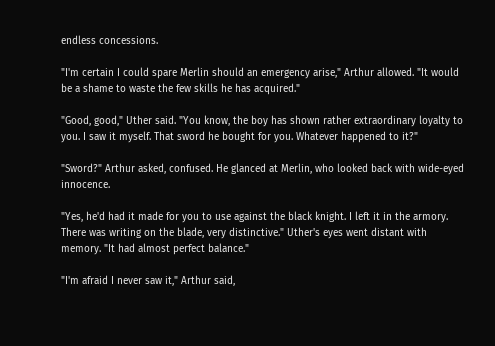endless concessions.

"I'm certain I could spare Merlin should an emergency arise," Arthur allowed. "It would be a shame to waste the few skills he has acquired."

"Good, good," Uther said. "You know, the boy has shown rather extraordinary loyalty to you. I saw it myself. That sword he bought for you. Whatever happened to it?"

"Sword?" Arthur asked, confused. He glanced at Merlin, who looked back with wide-eyed innocence.

"Yes, he'd had it made for you to use against the black knight. I left it in the armory. There was writing on the blade, very distinctive." Uther's eyes went distant with memory. "It had almost perfect balance."

"I'm afraid I never saw it," Arthur said,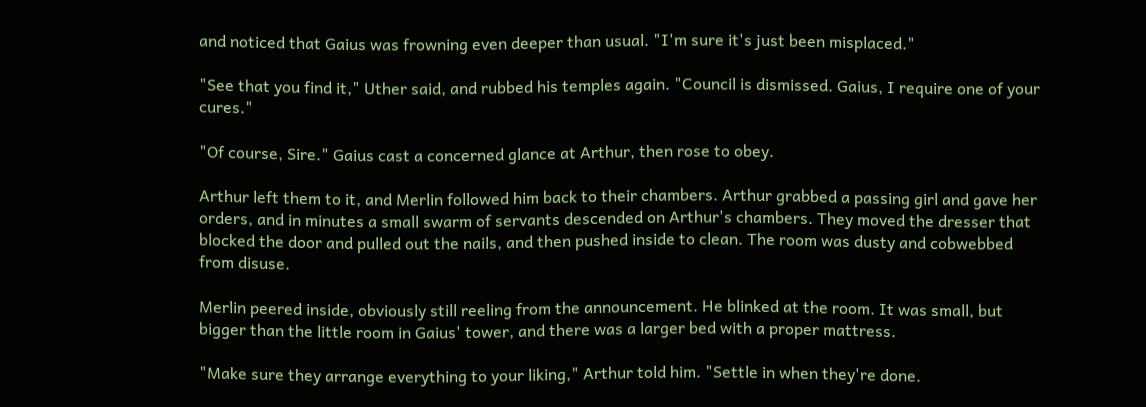and noticed that Gaius was frowning even deeper than usual. "I'm sure it's just been misplaced."

"See that you find it," Uther said, and rubbed his temples again. "Council is dismissed. Gaius, I require one of your cures."

"Of course, Sire." Gaius cast a concerned glance at Arthur, then rose to obey.

Arthur left them to it, and Merlin followed him back to their chambers. Arthur grabbed a passing girl and gave her orders, and in minutes a small swarm of servants descended on Arthur's chambers. They moved the dresser that blocked the door and pulled out the nails, and then pushed inside to clean. The room was dusty and cobwebbed from disuse.

Merlin peered inside, obviously still reeling from the announcement. He blinked at the room. It was small, but bigger than the little room in Gaius' tower, and there was a larger bed with a proper mattress.

"Make sure they arrange everything to your liking," Arthur told him. "Settle in when they're done.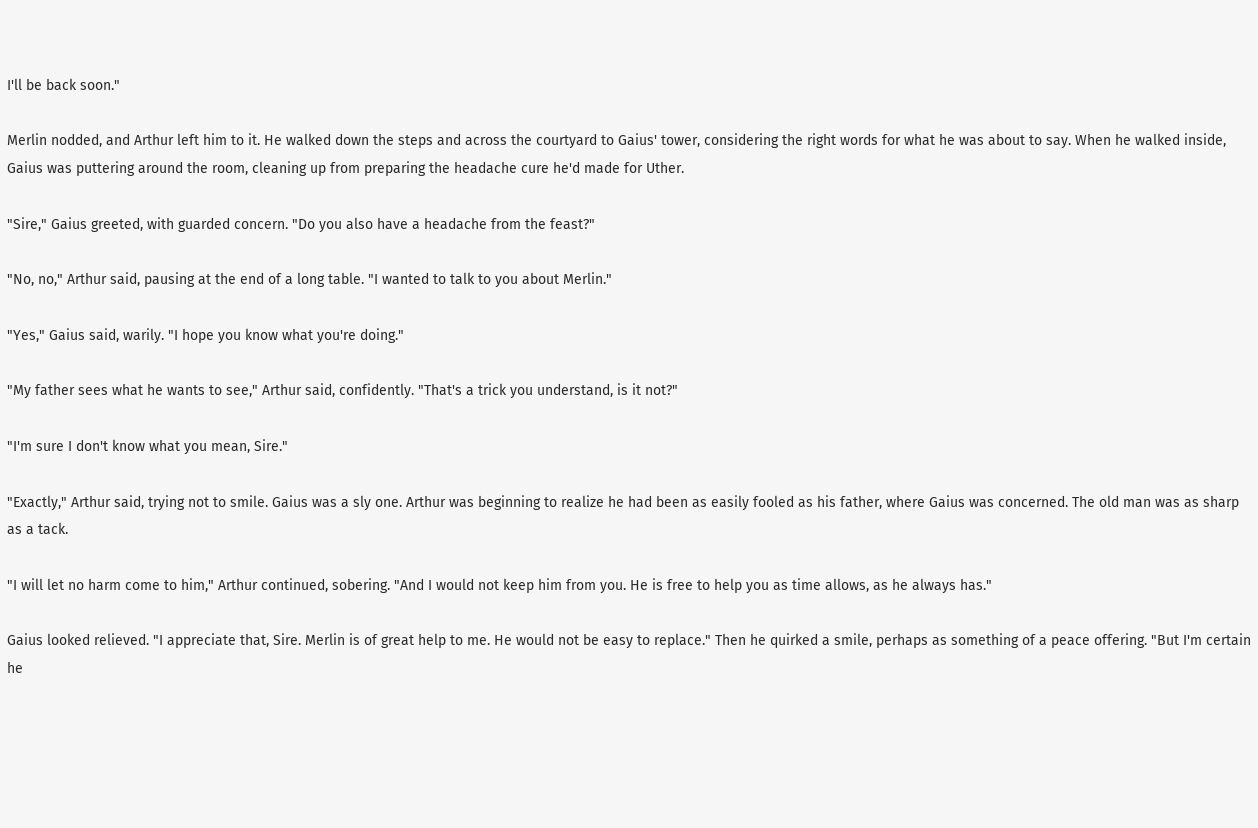I'll be back soon."

Merlin nodded, and Arthur left him to it. He walked down the steps and across the courtyard to Gaius' tower, considering the right words for what he was about to say. When he walked inside, Gaius was puttering around the room, cleaning up from preparing the headache cure he'd made for Uther.

"Sire," Gaius greeted, with guarded concern. "Do you also have a headache from the feast?"

"No, no," Arthur said, pausing at the end of a long table. "I wanted to talk to you about Merlin."

"Yes," Gaius said, warily. "I hope you know what you're doing."

"My father sees what he wants to see," Arthur said, confidently. "That's a trick you understand, is it not?"

"I'm sure I don't know what you mean, Sire."

"Exactly," Arthur said, trying not to smile. Gaius was a sly one. Arthur was beginning to realize he had been as easily fooled as his father, where Gaius was concerned. The old man was as sharp as a tack.

"I will let no harm come to him," Arthur continued, sobering. "And I would not keep him from you. He is free to help you as time allows, as he always has."

Gaius looked relieved. "I appreciate that, Sire. Merlin is of great help to me. He would not be easy to replace." Then he quirked a smile, perhaps as something of a peace offering. "But I'm certain he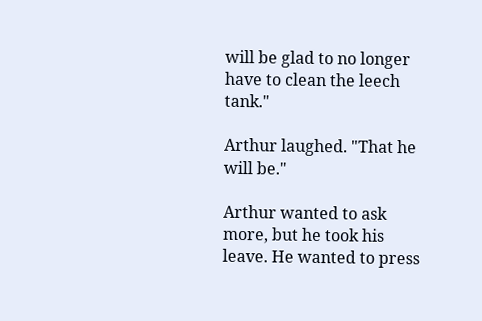will be glad to no longer have to clean the leech tank."

Arthur laughed. "That he will be."

Arthur wanted to ask more, but he took his leave. He wanted to press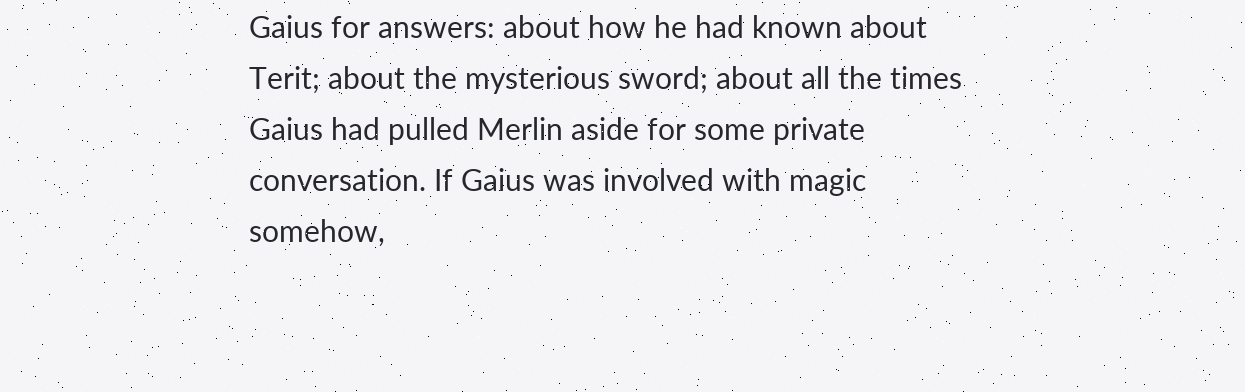Gaius for answers: about how he had known about Terit; about the mysterious sword; about all the times Gaius had pulled Merlin aside for some private conversation. If Gaius was involved with magic somehow,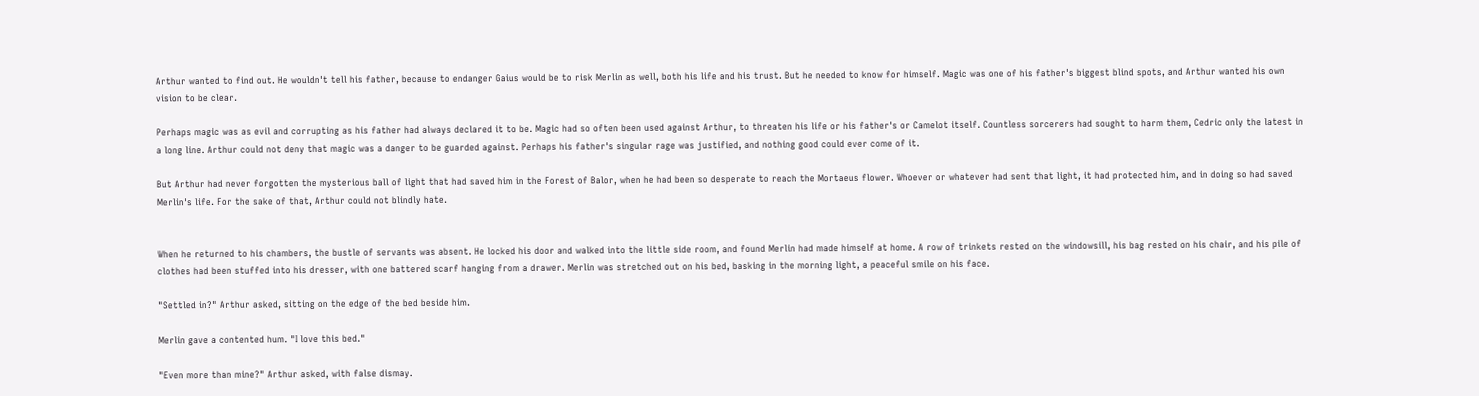Arthur wanted to find out. He wouldn't tell his father, because to endanger Gaius would be to risk Merlin as well, both his life and his trust. But he needed to know for himself. Magic was one of his father's biggest blind spots, and Arthur wanted his own vision to be clear.

Perhaps magic was as evil and corrupting as his father had always declared it to be. Magic had so often been used against Arthur, to threaten his life or his father's or Camelot itself. Countless sorcerers had sought to harm them, Cedric only the latest in a long line. Arthur could not deny that magic was a danger to be guarded against. Perhaps his father's singular rage was justified, and nothing good could ever come of it.

But Arthur had never forgotten the mysterious ball of light that had saved him in the Forest of Balor, when he had been so desperate to reach the Mortaeus flower. Whoever or whatever had sent that light, it had protected him, and in doing so had saved Merlin's life. For the sake of that, Arthur could not blindly hate.


When he returned to his chambers, the bustle of servants was absent. He locked his door and walked into the little side room, and found Merlin had made himself at home. A row of trinkets rested on the windowsill, his bag rested on his chair, and his pile of clothes had been stuffed into his dresser, with one battered scarf hanging from a drawer. Merlin was stretched out on his bed, basking in the morning light, a peaceful smile on his face.

"Settled in?" Arthur asked, sitting on the edge of the bed beside him.

Merlin gave a contented hum. "I love this bed."

"Even more than mine?" Arthur asked, with false dismay.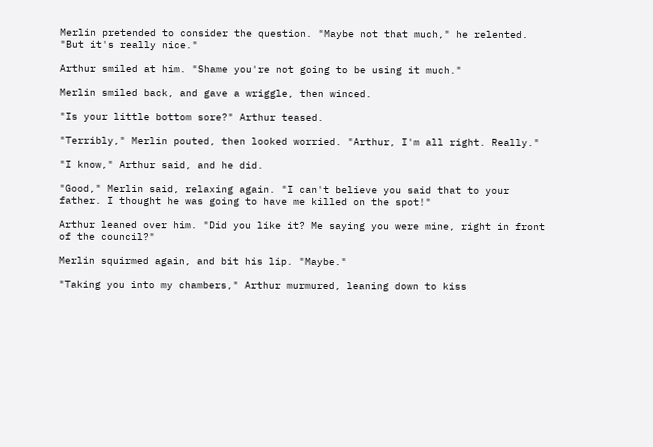Merlin pretended to consider the question. "Maybe not that much," he relented. "But it's really nice."

Arthur smiled at him. "Shame you're not going to be using it much."

Merlin smiled back, and gave a wriggle, then winced.

"Is your little bottom sore?" Arthur teased.

"Terribly," Merlin pouted, then looked worried. "Arthur, I'm all right. Really."

"I know," Arthur said, and he did.

"Good," Merlin said, relaxing again. "I can't believe you said that to your father. I thought he was going to have me killed on the spot!"

Arthur leaned over him. "Did you like it? Me saying you were mine, right in front of the council?"

Merlin squirmed again, and bit his lip. "Maybe."

"Taking you into my chambers," Arthur murmured, leaning down to kiss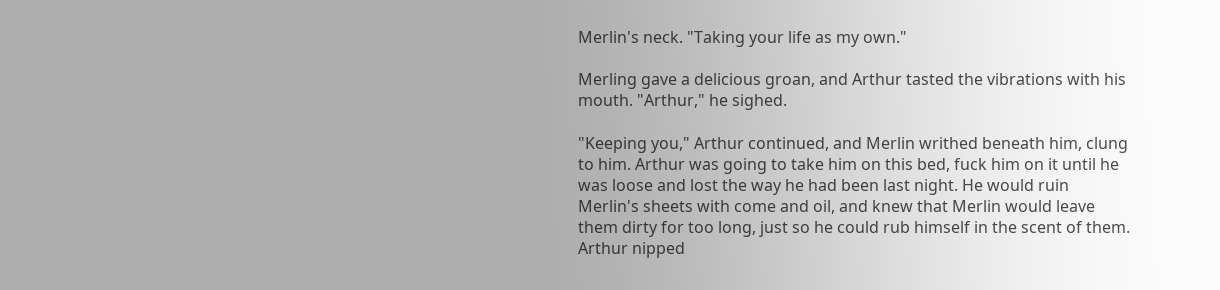Merlin's neck. "Taking your life as my own."

Merling gave a delicious groan, and Arthur tasted the vibrations with his mouth. "Arthur," he sighed.

"Keeping you," Arthur continued, and Merlin writhed beneath him, clung to him. Arthur was going to take him on this bed, fuck him on it until he was loose and lost the way he had been last night. He would ruin Merlin's sheets with come and oil, and knew that Merlin would leave them dirty for too long, just so he could rub himself in the scent of them. Arthur nipped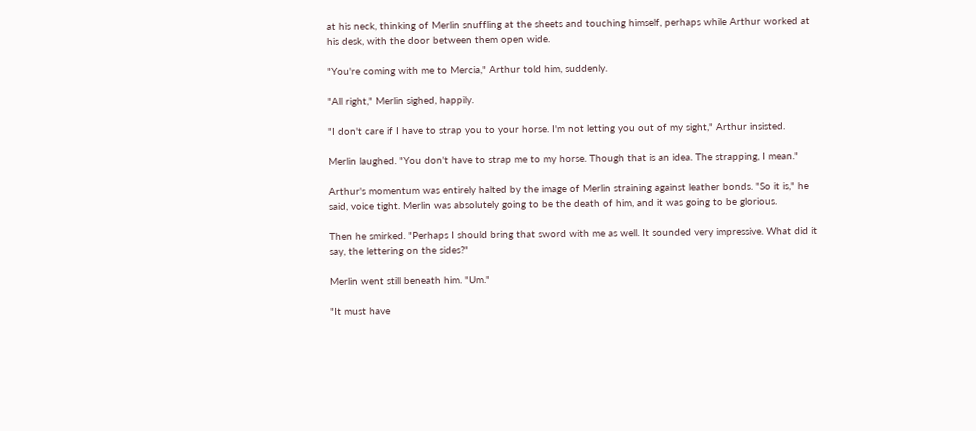at his neck, thinking of Merlin snuffling at the sheets and touching himself, perhaps while Arthur worked at his desk, with the door between them open wide.

"You're coming with me to Mercia," Arthur told him, suddenly.

"All right," Merlin sighed, happily.

"I don't care if I have to strap you to your horse. I'm not letting you out of my sight," Arthur insisted.

Merlin laughed. "You don't have to strap me to my horse. Though that is an idea. The strapping, I mean."

Arthur's momentum was entirely halted by the image of Merlin straining against leather bonds. "So it is," he said, voice tight. Merlin was absolutely going to be the death of him, and it was going to be glorious.

Then he smirked. "Perhaps I should bring that sword with me as well. It sounded very impressive. What did it say, the lettering on the sides?"

Merlin went still beneath him. "Um."

"It must have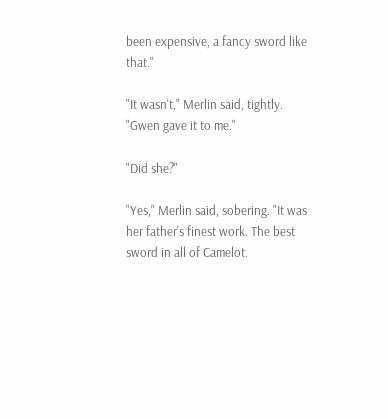been expensive, a fancy sword like that."

"It wasn't," Merlin said, tightly. "Gwen gave it to me."

"Did she?"

"Yes," Merlin said, sobering. "It was her father's finest work. The best sword in all of Camelot.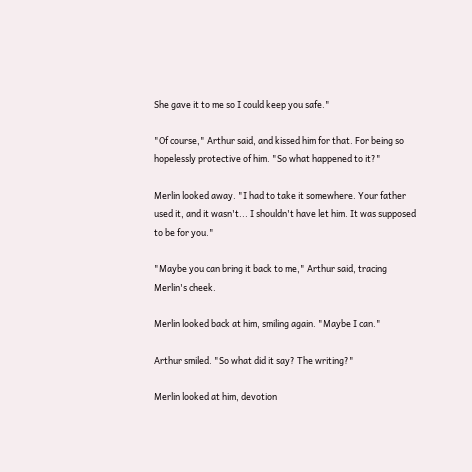She gave it to me so I could keep you safe."

"Of course," Arthur said, and kissed him for that. For being so hopelessly protective of him. "So what happened to it?"

Merlin looked away. "I had to take it somewhere. Your father used it, and it wasn't... I shouldn't have let him. It was supposed to be for you."

"Maybe you can bring it back to me," Arthur said, tracing Merlin's cheek.

Merlin looked back at him, smiling again. "Maybe I can."

Arthur smiled. "So what did it say? The writing?"

Merlin looked at him, devotion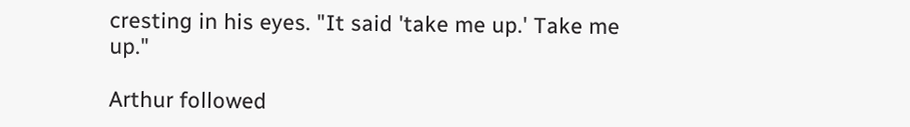cresting in his eyes. "It said 'take me up.' Take me up."

Arthur followed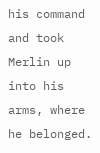his command and took Merlin up into his arms, where he belonged.